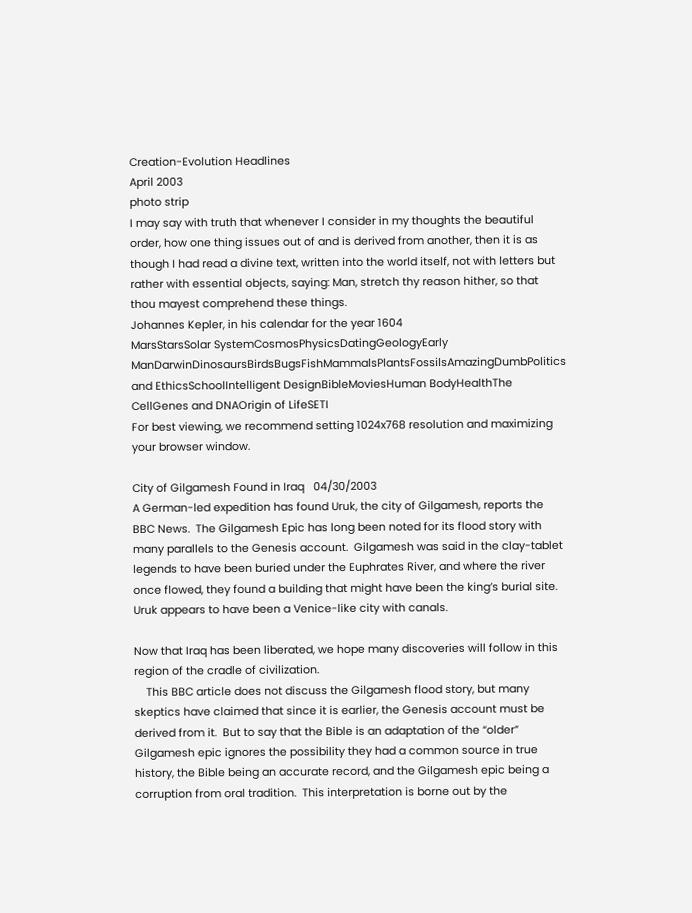Creation-Evolution Headlines
April 2003
photo strip
I may say with truth that whenever I consider in my thoughts the beautiful order, how one thing issues out of and is derived from another, then it is as though I had read a divine text, written into the world itself, not with letters but rather with essential objects, saying: Man, stretch thy reason hither, so that thou mayest comprehend these things.
Johannes Kepler, in his calendar for the year 1604
MarsStarsSolar SystemCosmosPhysicsDatingGeologyEarly ManDarwinDinosaursBirdsBugsFishMammalsPlantsFossilsAmazingDumbPolitics and EthicsSchoolIntelligent DesignBibleMoviesHuman BodyHealthThe CellGenes and DNAOrigin of LifeSETI
For best viewing, we recommend setting 1024x768 resolution and maximizing your browser window.

City of Gilgamesh Found in Iraq   04/30/2003
A German-led expedition has found Uruk, the city of Gilgamesh, reports the
BBC News.  The Gilgamesh Epic has long been noted for its flood story with many parallels to the Genesis account.  Gilgamesh was said in the clay-tablet legends to have been buried under the Euphrates River, and where the river once flowed, they found a building that might have been the king’s burial site.  Uruk appears to have been a Venice-like city with canals.

Now that Iraq has been liberated, we hope many discoveries will follow in this region of the cradle of civilization.
    This BBC article does not discuss the Gilgamesh flood story, but many skeptics have claimed that since it is earlier, the Genesis account must be derived from it.  But to say that the Bible is an adaptation of the “older” Gilgamesh epic ignores the possibility they had a common source in true history, the Bible being an accurate record, and the Gilgamesh epic being a corruption from oral tradition.  This interpretation is borne out by the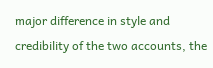major difference in style and credibility of the two accounts, the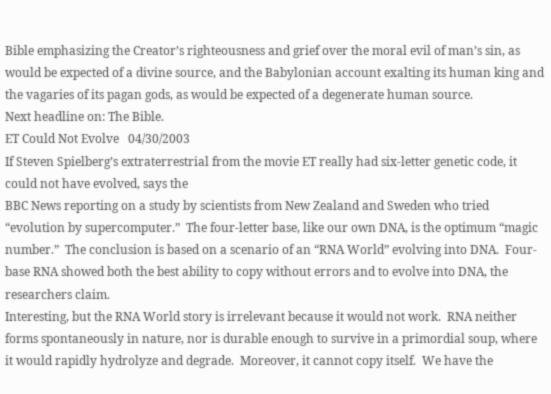Bible emphasizing the Creator’s righteousness and grief over the moral evil of man’s sin, as would be expected of a divine source, and the Babylonian account exalting its human king and the vagaries of its pagan gods, as would be expected of a degenerate human source.
Next headline on: The Bible.
ET Could Not Evolve   04/30/2003
If Steven Spielberg’s extraterrestrial from the movie ET really had six-letter genetic code, it could not have evolved, says the
BBC News reporting on a study by scientists from New Zealand and Sweden who tried “evolution by supercomputer.”  The four-letter base, like our own DNA, is the optimum “magic number.”  The conclusion is based on a scenario of an “RNA World” evolving into DNA.  Four-base RNA showed both the best ability to copy without errors and to evolve into DNA, the researchers claim.
Interesting, but the RNA World story is irrelevant because it would not work.  RNA neither forms spontaneously in nature, nor is durable enough to survive in a primordial soup, where it would rapidly hydrolyze and degrade.  Moreover, it cannot copy itself.  We have the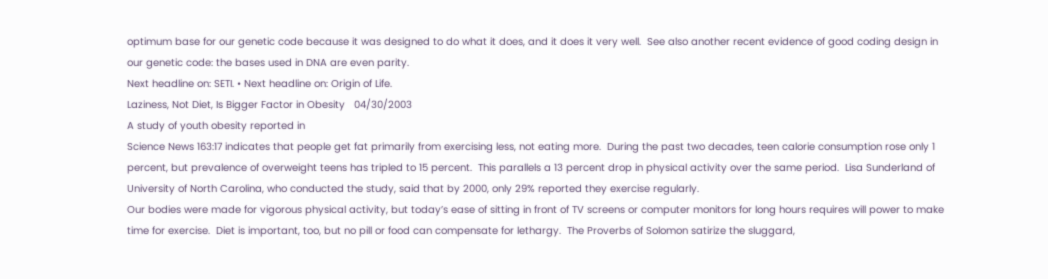optimum base for our genetic code because it was designed to do what it does, and it does it very well.  See also another recent evidence of good coding design in our genetic code: the bases used in DNA are even parity.
Next headline on: SETI. • Next headline on: Origin of Life.
Laziness, Not Diet, Is Bigger Factor in Obesity   04/30/2003
A study of youth obesity reported in
Science News 163:17 indicates that people get fat primarily from exercising less, not eating more.  During the past two decades, teen calorie consumption rose only 1 percent, but prevalence of overweight teens has tripled to 15 percent.  This parallels a 13 percent drop in physical activity over the same period.  Lisa Sunderland of University of North Carolina, who conducted the study, said that by 2000, only 29% reported they exercise regularly.
Our bodies were made for vigorous physical activity, but today’s ease of sitting in front of TV screens or computer monitors for long hours requires will power to make time for exercise.  Diet is important, too, but no pill or food can compensate for lethargy.  The Proverbs of Solomon satirize the sluggard,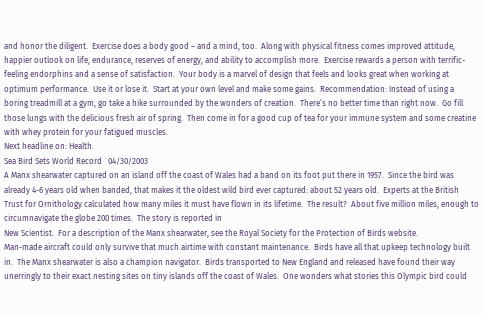and honor the diligent.  Exercise does a body good – and a mind, too.  Along with physical fitness comes improved attitude, happier outlook on life, endurance, reserves of energy, and ability to accomplish more.  Exercise rewards a person with terrific-feeling endorphins and a sense of satisfaction.  Your body is a marvel of design that feels and looks great when working at optimum performance.  Use it or lose it.  Start at your own level and make some gains.  Recommendation: Instead of using a boring treadmill at a gym, go take a hike surrounded by the wonders of creation.  There’s no better time than right now.  Go fill those lungs with the delicious fresh air of spring.  Then come in for a good cup of tea for your immune system and some creatine with whey protein for your fatigued muscles.
Next headline on: Health.
Sea Bird Sets World Record   04/30/2003
A Manx shearwater captured on an island off the coast of Wales had a band on its foot put there in 1957.  Since the bird was already 4-6 years old when banded, that makes it the oldest wild bird ever captured: about 52 years old.  Experts at the British Trust for Ornithology calculated how many miles it must have flown in its lifetime.  The result?  About five million miles, enough to circumnavigate the globe 200 times.  The story is reported in
New Scientist.  For a description of the Manx shearwater, see the Royal Society for the Protection of Birds website.
Man-made aircraft could only survive that much airtime with constant maintenance.  Birds have all that upkeep technology built in.  The Manx shearwater is also a champion navigator.  Birds transported to New England and released have found their way unerringly to their exact nesting sites on tiny islands off the coast of Wales.  One wonders what stories this Olympic bird could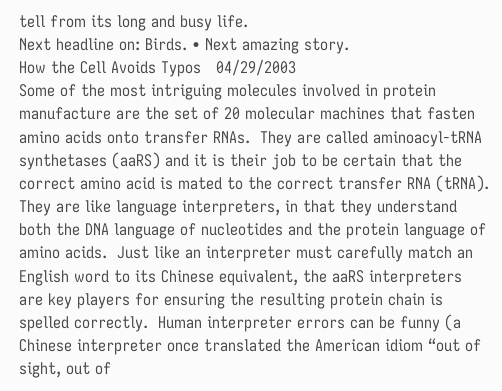tell from its long and busy life.
Next headline on: Birds. • Next amazing story.
How the Cell Avoids Typos   04/29/2003
Some of the most intriguing molecules involved in protein manufacture are the set of 20 molecular machines that fasten amino acids onto transfer RNAs.  They are called aminoacyl-tRNA synthetases (aaRS) and it is their job to be certain that the correct amino acid is mated to the correct transfer RNA (tRNA).  They are like language interpreters, in that they understand both the DNA language of nucleotides and the protein language of amino acids.  Just like an interpreter must carefully match an English word to its Chinese equivalent, the aaRS interpreters are key players for ensuring the resulting protein chain is spelled correctly.  Human interpreter errors can be funny (a Chinese interpreter once translated the American idiom “out of sight, out of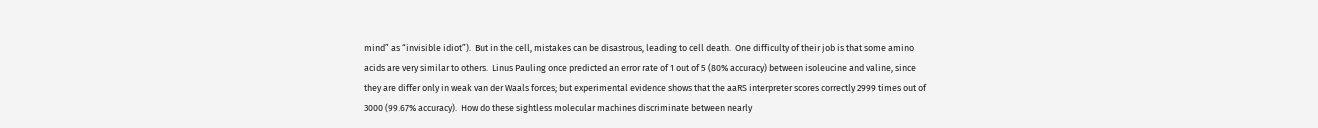mind” as “invisible idiot”).  But in the cell, mistakes can be disastrous, leading to cell death.  One difficulty of their job is that some amino acids are very similar to others.  Linus Pauling once predicted an error rate of 1 out of 5 (80% accuracy) between isoleucine and valine, since they are differ only in weak van der Waals forces; but experimental evidence shows that the aaRS interpreter scores correctly 2999 times out of 3000 (99.67% accuracy).  How do these sightless molecular machines discriminate between nearly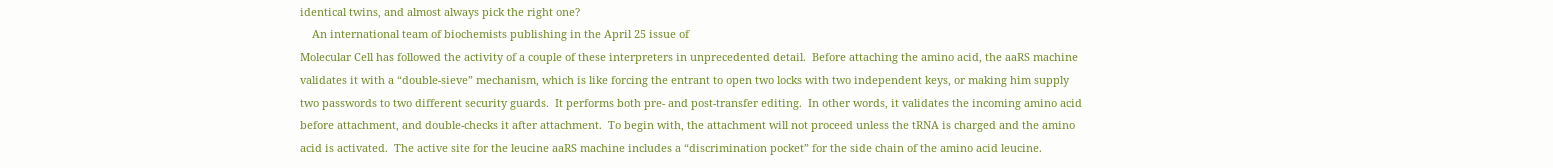identical twins, and almost always pick the right one?
    An international team of biochemists publishing in the April 25 issue of
Molecular Cell has followed the activity of a couple of these interpreters in unprecedented detail.  Before attaching the amino acid, the aaRS machine validates it with a “double-sieve” mechanism, which is like forcing the entrant to open two locks with two independent keys, or making him supply two passwords to two different security guards.  It performs both pre- and post-transfer editing.  In other words, it validates the incoming amino acid before attachment, and double-checks it after attachment.  To begin with, the attachment will not proceed unless the tRNA is charged and the amino acid is activated.  The active site for the leucine aaRS machine includes a “discrimination pocket” for the side chain of the amino acid leucine.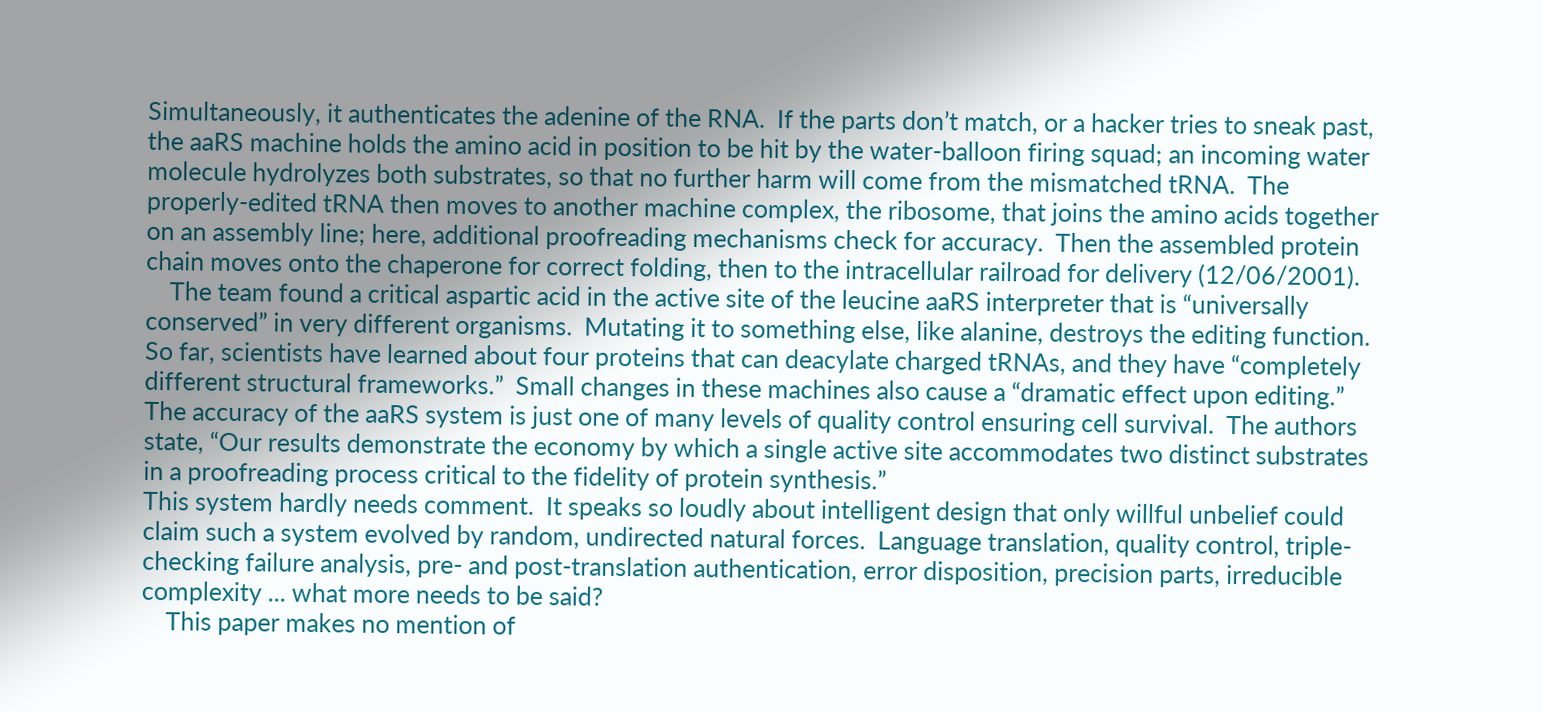Simultaneously, it authenticates the adenine of the RNA.  If the parts don’t match, or a hacker tries to sneak past, the aaRS machine holds the amino acid in position to be hit by the water-balloon firing squad; an incoming water molecule hydrolyzes both substrates, so that no further harm will come from the mismatched tRNA.  The properly-edited tRNA then moves to another machine complex, the ribosome, that joins the amino acids together on an assembly line; here, additional proofreading mechanisms check for accuracy.  Then the assembled protein chain moves onto the chaperone for correct folding, then to the intracellular railroad for delivery (12/06/2001).
    The team found a critical aspartic acid in the active site of the leucine aaRS interpreter that is “universally conserved” in very different organisms.  Mutating it to something else, like alanine, destroys the editing function.  So far, scientists have learned about four proteins that can deacylate charged tRNAs, and they have “completely different structural frameworks.”  Small changes in these machines also cause a “dramatic effect upon editing.”  The accuracy of the aaRS system is just one of many levels of quality control ensuring cell survival.  The authors state, “Our results demonstrate the economy by which a single active site accommodates two distinct substrates in a proofreading process critical to the fidelity of protein synthesis.”
This system hardly needs comment.  It speaks so loudly about intelligent design that only willful unbelief could claim such a system evolved by random, undirected natural forces.  Language translation, quality control, triple-checking failure analysis, pre- and post-translation authentication, error disposition, precision parts, irreducible complexity ... what more needs to be said?
    This paper makes no mention of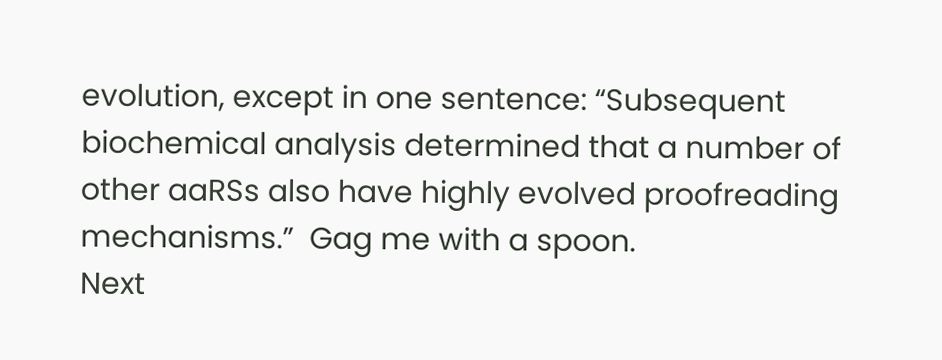evolution, except in one sentence: “Subsequent biochemical analysis determined that a number of other aaRSs also have highly evolved proofreading mechanisms.”  Gag me with a spoon.
Next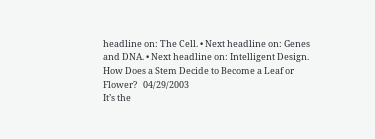headline on: The Cell. • Next headline on: Genes and DNA. • Next headline on: Intelligent Design.
How Does a Stem Decide to Become a Leaf or Flower?   04/29/2003
It’s the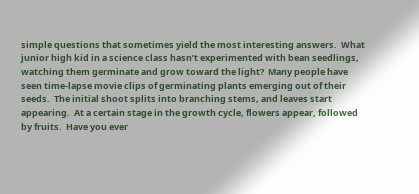simple questions that sometimes yield the most interesting answers.  What junior high kid in a science class hasn’t experimented with bean seedlings, watching them germinate and grow toward the light?  Many people have seen time-lapse movie clips of germinating plants emerging out of their seeds.  The initial shoot splits into branching stems, and leaves start appearing.  At a certain stage in the growth cycle, flowers appear, followed by fruits.  Have you ever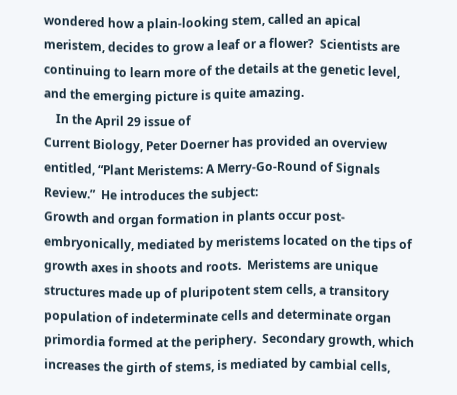wondered how a plain-looking stem, called an apical meristem, decides to grow a leaf or a flower?  Scientists are continuing to learn more of the details at the genetic level, and the emerging picture is quite amazing.
    In the April 29 issue of
Current Biology, Peter Doerner has provided an overview entitled, “Plant Meristems: A Merry-Go-Round of Signals Review.”  He introduces the subject:
Growth and organ formation in plants occur post-embryonically, mediated by meristems located on the tips of growth axes in shoots and roots.  Meristems are unique structures made up of pluripotent stem cells, a transitory population of indeterminate cells and determinate organ primordia formed at the periphery.  Secondary growth, which increases the girth of stems, is mediated by cambial cells,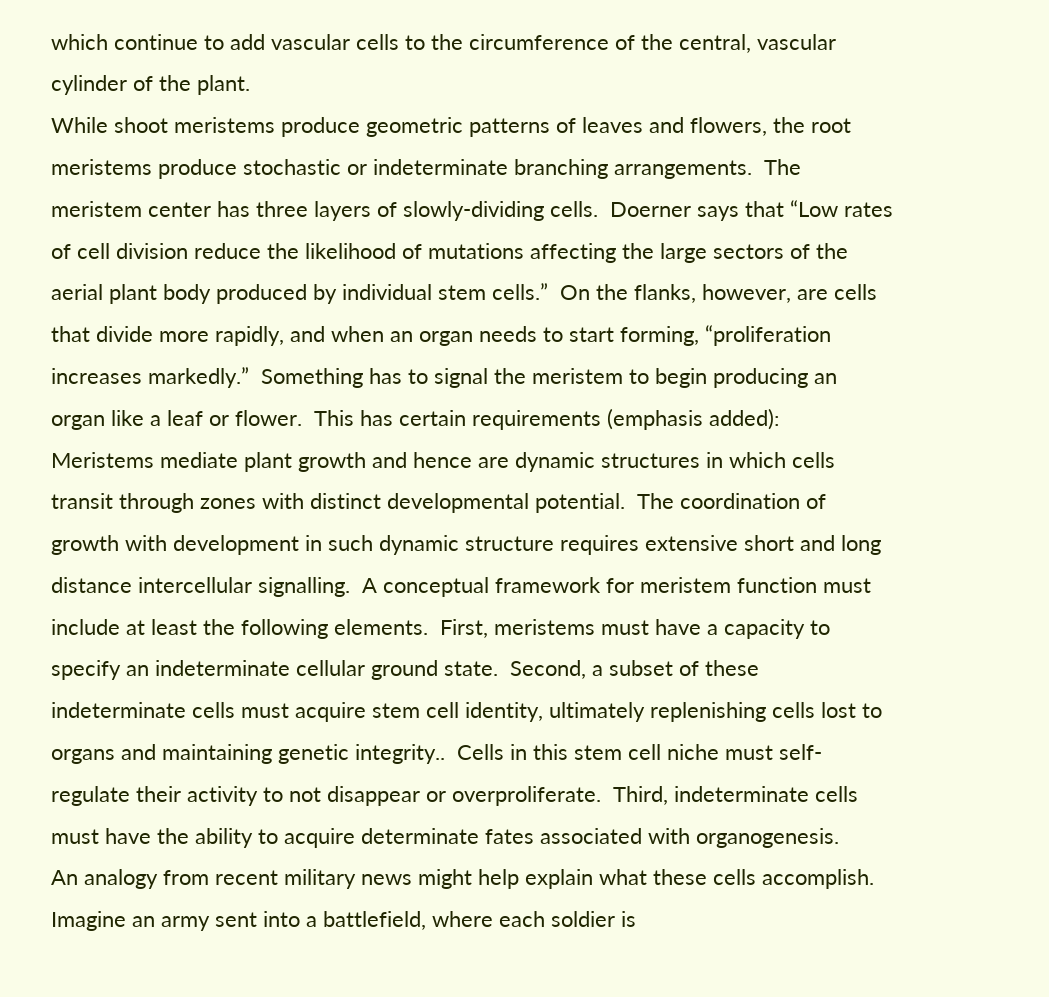which continue to add vascular cells to the circumference of the central, vascular cylinder of the plant.
While shoot meristems produce geometric patterns of leaves and flowers, the root meristems produce stochastic or indeterminate branching arrangements.  The meristem center has three layers of slowly-dividing cells.  Doerner says that “Low rates of cell division reduce the likelihood of mutations affecting the large sectors of the aerial plant body produced by individual stem cells.”  On the flanks, however, are cells that divide more rapidly, and when an organ needs to start forming, “proliferation increases markedly.”  Something has to signal the meristem to begin producing an organ like a leaf or flower.  This has certain requirements (emphasis added):
Meristems mediate plant growth and hence are dynamic structures in which cells transit through zones with distinct developmental potential.  The coordination of growth with development in such dynamic structure requires extensive short and long distance intercellular signalling.  A conceptual framework for meristem function must include at least the following elements.  First, meristems must have a capacity to specify an indeterminate cellular ground state.  Second, a subset of these indeterminate cells must acquire stem cell identity, ultimately replenishing cells lost to organs and maintaining genetic integrity..  Cells in this stem cell niche must self-regulate their activity to not disappear or overproliferate.  Third, indeterminate cells must have the ability to acquire determinate fates associated with organogenesis.
An analogy from recent military news might help explain what these cells accomplish.  Imagine an army sent into a battlefield, where each soldier is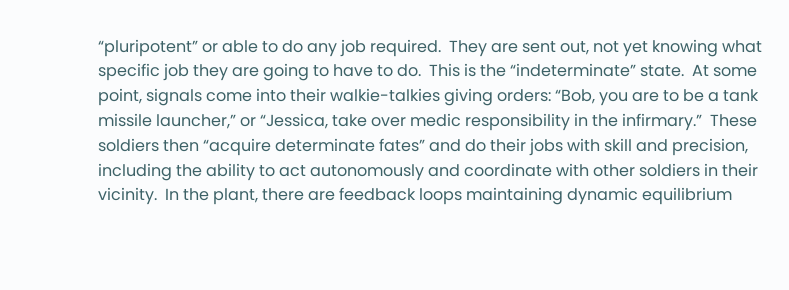“pluripotent” or able to do any job required.  They are sent out, not yet knowing what specific job they are going to have to do.  This is the “indeterminate” state.  At some point, signals come into their walkie-talkies giving orders: “Bob, you are to be a tank missile launcher,” or “Jessica, take over medic responsibility in the infirmary.”  These soldiers then “acquire determinate fates” and do their jobs with skill and precision, including the ability to act autonomously and coordinate with other soldiers in their vicinity.  In the plant, there are feedback loops maintaining dynamic equilibrium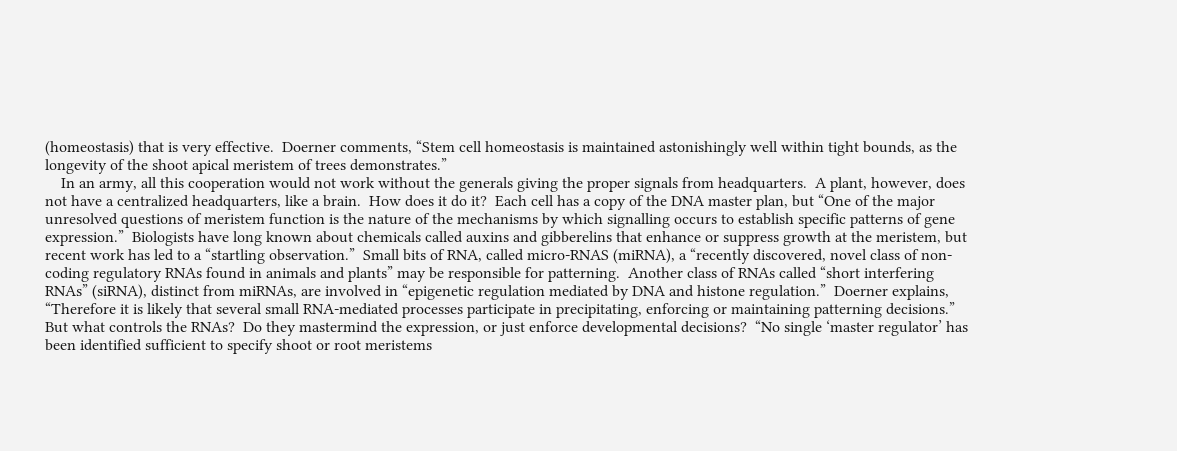(homeostasis) that is very effective.  Doerner comments, “Stem cell homeostasis is maintained astonishingly well within tight bounds, as the longevity of the shoot apical meristem of trees demonstrates.”
    In an army, all this cooperation would not work without the generals giving the proper signals from headquarters.  A plant, however, does not have a centralized headquarters, like a brain.  How does it do it?  Each cell has a copy of the DNA master plan, but “One of the major unresolved questions of meristem function is the nature of the mechanisms by which signalling occurs to establish specific patterns of gene expression.”  Biologists have long known about chemicals called auxins and gibberelins that enhance or suppress growth at the meristem, but recent work has led to a “startling observation.”  Small bits of RNA, called micro-RNAS (miRNA), a “recently discovered, novel class of non-coding regulatory RNAs found in animals and plants” may be responsible for patterning.  Another class of RNAs called “short interfering RNAs” (siRNA), distinct from miRNAs, are involved in “epigenetic regulation mediated by DNA and histone regulation.”  Doerner explains, “Therefore it is likely that several small RNA-mediated processes participate in precipitating, enforcing or maintaining patterning decisions.”  But what controls the RNAs?  Do they mastermind the expression, or just enforce developmental decisions?  “No single ‘master regulator’ has been identified sufficient to specify shoot or root meristems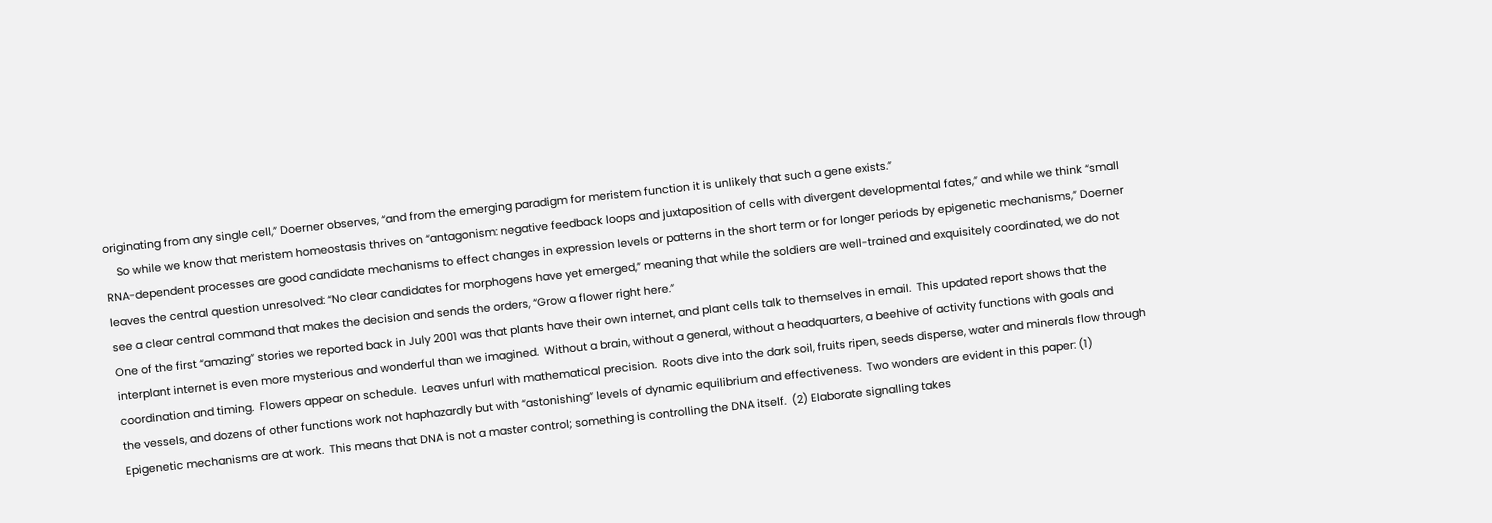originating from any single cell,” Doerner observes, “and from the emerging paradigm for meristem function it is unlikely that such a gene exists.”
    So while we know that meristem homeostasis thrives on “antagonism: negative feedback loops and juxtaposition of cells with divergent developmental fates,” and while we think “small RNA-dependent processes are good candidate mechanisms to effect changes in expression levels or patterns in the short term or for longer periods by epigenetic mechanisms,” Doerner leaves the central question unresolved: “No clear candidates for morphogens have yet emerged,” meaning that while the soldiers are well-trained and exquisitely coordinated, we do not see a clear central command that makes the decision and sends the orders, “Grow a flower right here.”
One of the first “amazing” stories we reported back in July 2001 was that plants have their own internet, and plant cells talk to themselves in email.  This updated report shows that the interplant internet is even more mysterious and wonderful than we imagined.  Without a brain, without a general, without a headquarters, a beehive of activity functions with goals and coordination and timing.  Flowers appear on schedule.  Leaves unfurl with mathematical precision.  Roots dive into the dark soil, fruits ripen, seeds disperse, water and minerals flow through the vessels, and dozens of other functions work not haphazardly but with “astonishing” levels of dynamic equilibrium and effectiveness.  Two wonders are evident in this paper: (1) Epigenetic mechanisms are at work.  This means that DNA is not a master control; something is controlling the DNA itself.  (2) Elaborate signalling takes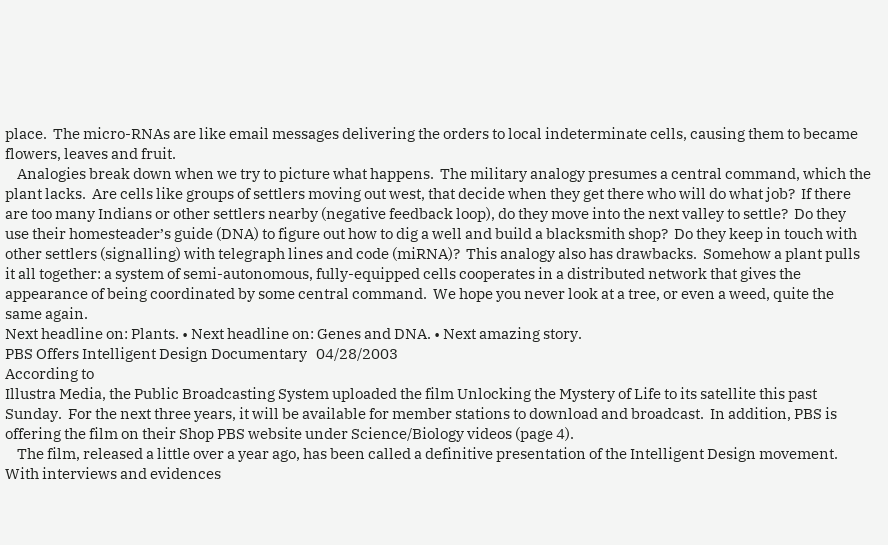place.  The micro-RNAs are like email messages delivering the orders to local indeterminate cells, causing them to became flowers, leaves and fruit.
    Analogies break down when we try to picture what happens.  The military analogy presumes a central command, which the plant lacks.  Are cells like groups of settlers moving out west, that decide when they get there who will do what job?  If there are too many Indians or other settlers nearby (negative feedback loop), do they move into the next valley to settle?  Do they use their homesteader’s guide (DNA) to figure out how to dig a well and build a blacksmith shop?  Do they keep in touch with other settlers (signalling) with telegraph lines and code (miRNA)?  This analogy also has drawbacks.  Somehow a plant pulls it all together: a system of semi-autonomous, fully-equipped cells cooperates in a distributed network that gives the appearance of being coordinated by some central command.  We hope you never look at a tree, or even a weed, quite the same again.
Next headline on: Plants. • Next headline on: Genes and DNA. • Next amazing story.
PBS Offers Intelligent Design Documentary   04/28/2003
According to
Illustra Media, the Public Broadcasting System uploaded the film Unlocking the Mystery of Life to its satellite this past Sunday.  For the next three years, it will be available for member stations to download and broadcast.  In addition, PBS is offering the film on their Shop PBS website under Science/Biology videos (page 4).
    The film, released a little over a year ago, has been called a definitive presentation of the Intelligent Design movement.  With interviews and evidences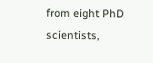from eight PhD scientists,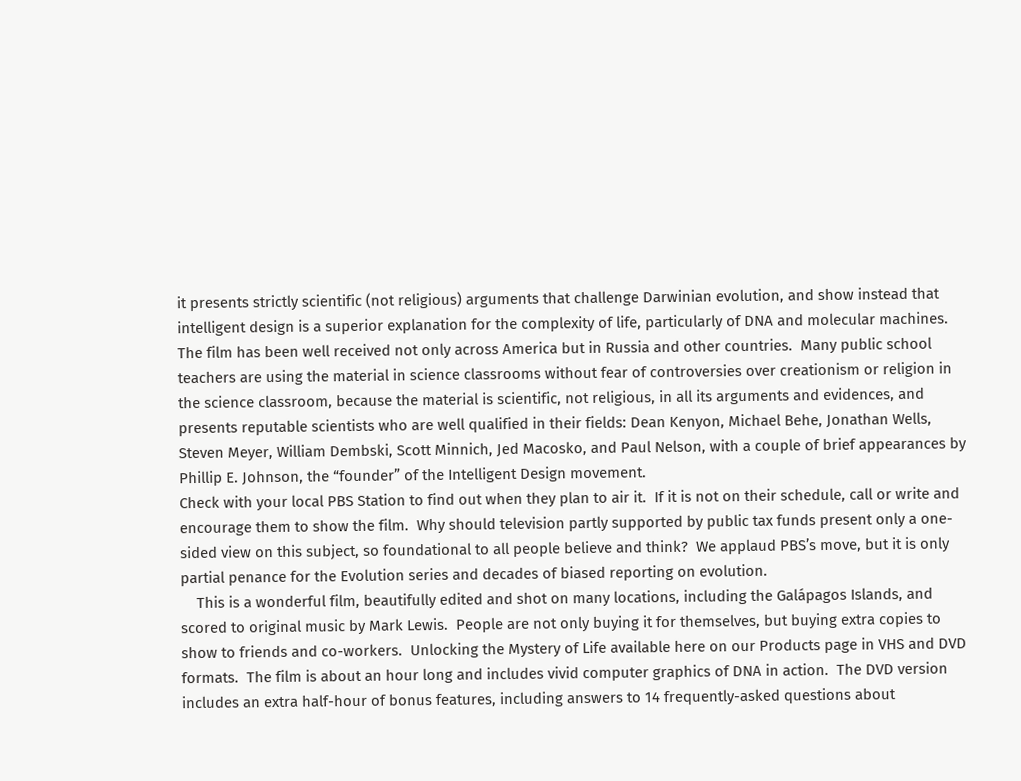it presents strictly scientific (not religious) arguments that challenge Darwinian evolution, and show instead that intelligent design is a superior explanation for the complexity of life, particularly of DNA and molecular machines.  The film has been well received not only across America but in Russia and other countries.  Many public school teachers are using the material in science classrooms without fear of controversies over creationism or religion in the science classroom, because the material is scientific, not religious, in all its arguments and evidences, and presents reputable scientists who are well qualified in their fields: Dean Kenyon, Michael Behe, Jonathan Wells, Steven Meyer, William Dembski, Scott Minnich, Jed Macosko, and Paul Nelson, with a couple of brief appearances by Phillip E. Johnson, the “founder” of the Intelligent Design movement.
Check with your local PBS Station to find out when they plan to air it.  If it is not on their schedule, call or write and encourage them to show the film.  Why should television partly supported by public tax funds present only a one-sided view on this subject, so foundational to all people believe and think?  We applaud PBS’s move, but it is only partial penance for the Evolution series and decades of biased reporting on evolution.
    This is a wonderful film, beautifully edited and shot on many locations, including the Galápagos Islands, and scored to original music by Mark Lewis.  People are not only buying it for themselves, but buying extra copies to show to friends and co-workers.  Unlocking the Mystery of Life available here on our Products page in VHS and DVD formats.  The film is about an hour long and includes vivid computer graphics of DNA in action.  The DVD version includes an extra half-hour of bonus features, including answers to 14 frequently-asked questions about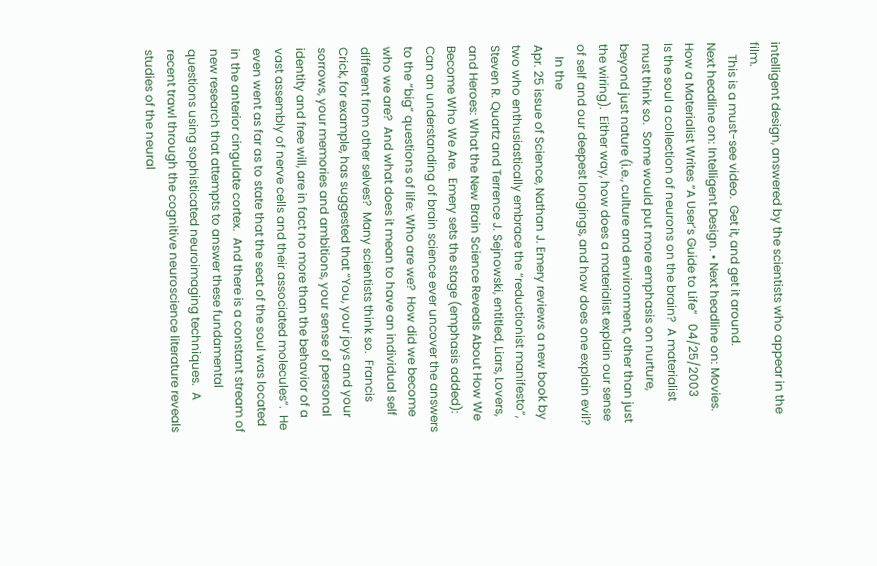intelligent design, answered by the scientists who appear in the film.
    This is a must-see video.  Get it, and get it around.
Next headline on: Intelligent Design. • Next headline on: Movies.
How a Materialist Writes “A User’s Guide to Life”   04/25/2003
Is the soul a collection of neurons on the brain?  A materialist must think so.  Some would put more emphasis on nurture, beyond just nature (i.e., culture and environment, other than just the wiring).  Either way, how does a materialist explain our sense of self and our deepest longings, and how does one explain evil?
    In the
Apr. 25 issue of Science, Nathan J. Emery reviews a new book by two who enthusiastically embrace the “reductionist manifesto”, Steven R. Quartz and Terrence J. Sejnowski, entitled, Liars, Lovers, and Heroes: What the New Brain Science Reveals About How We Become Who We Are.  Emery sets the stage (emphasis added):
Can an understanding of brain science ever uncover the answers to the “big” questions of life: Who are we?  How did we become who we are?  And what does it mean to have an individual self different from other selves?  Many scientists think so.  Francis Crick, for example, has suggested that “You, your joys and your sorrows, your memories and ambitions, your sense of personal identity and free will, are in fact no more than the behavior of a vast assembly of nerve cells and their associated molecules”.  He even went as far as to state that the seat of the soul was located in the anterior cingulate cortex.  And there is a constant stream of new research that attempts to answer these fundamental questions using sophisticated neuroimaging techniques.  A recent trawl through the cognitive neuroscience literature reveals studies of the neural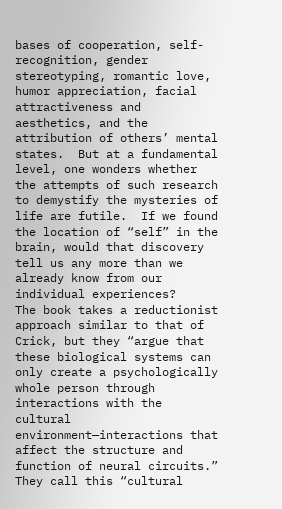bases of cooperation, self-recognition, gender stereotyping, romantic love, humor appreciation, facial attractiveness and aesthetics, and the attribution of others’ mental states.  But at a fundamental level, one wonders whether the attempts of such research to demystify the mysteries of life are futile.  If we found the location of “self” in the brain, would that discovery tell us any more than we already know from our individual experiences?
The book takes a reductionist approach similar to that of Crick, but they “argue that these biological systems can only create a psychologically whole person through interactions with the cultural environment—interactions that affect the structure and function of neural circuits.”  They call this “cultural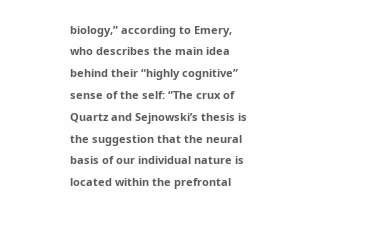biology,” according to Emery, who describes the main idea behind their “highly cognitive” sense of the self: “The crux of Quartz and Sejnowski’s thesis is the suggestion that the neural basis of our individual nature is located within the prefrontal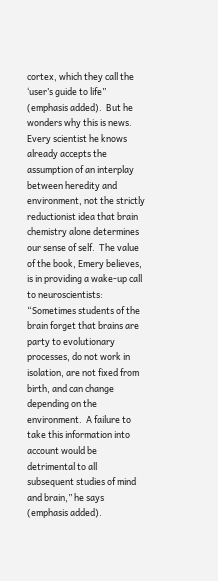cortex, which they call the ‘user’s guide to life” (emphasis added).  But he wonders why this is news.  Every scientist he knows already accepts the assumption of an interplay between heredity and environment, not the strictly reductionist idea that brain chemistry alone determines our sense of self.  The value of the book, Emery believes, is in providing a wake-up call to neuroscientists: “Sometimes students of the brain forget that brains are party to evolutionary processes, do not work in isolation, are not fixed from birth, and can change depending on the environment.  A failure to take this information into account would be detrimental to all subsequent studies of mind and brain,” he says (emphasis added).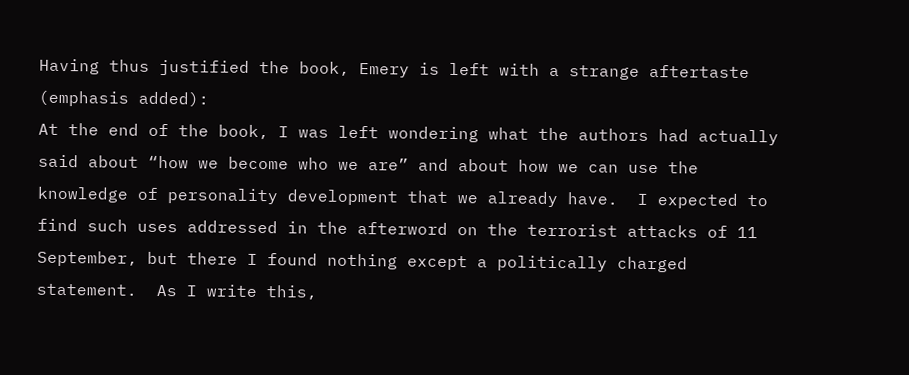Having thus justified the book, Emery is left with a strange aftertaste (emphasis added):
At the end of the book, I was left wondering what the authors had actually said about “how we become who we are” and about how we can use the knowledge of personality development that we already have.  I expected to find such uses addressed in the afterword on the terrorist attacks of 11 September, but there I found nothing except a politically charged statement.  As I write this,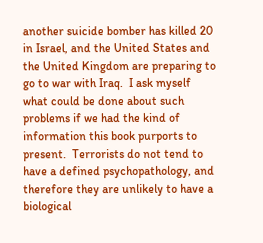another suicide bomber has killed 20 in Israel, and the United States and the United Kingdom are preparing to go to war with Iraq.  I ask myself what could be done about such problems if we had the kind of information this book purports to present.  Terrorists do not tend to have a defined psychopathology, and therefore they are unlikely to have a biological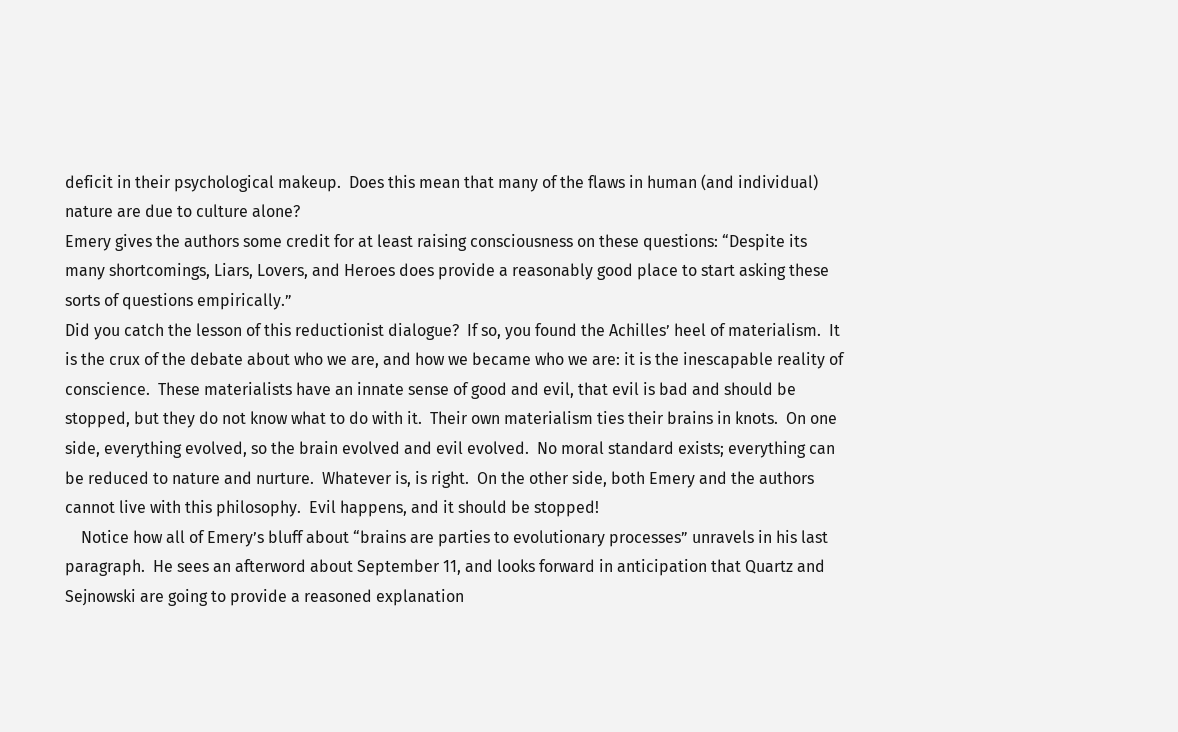deficit in their psychological makeup.  Does this mean that many of the flaws in human (and individual) nature are due to culture alone?
Emery gives the authors some credit for at least raising consciousness on these questions: “Despite its many shortcomings, Liars, Lovers, and Heroes does provide a reasonably good place to start asking these sorts of questions empirically.”
Did you catch the lesson of this reductionist dialogue?  If so, you found the Achilles’ heel of materialism.  It is the crux of the debate about who we are, and how we became who we are: it is the inescapable reality of conscience.  These materialists have an innate sense of good and evil, that evil is bad and should be stopped, but they do not know what to do with it.  Their own materialism ties their brains in knots.  On one side, everything evolved, so the brain evolved and evil evolved.  No moral standard exists; everything can be reduced to nature and nurture.  Whatever is, is right.  On the other side, both Emery and the authors cannot live with this philosophy.  Evil happens, and it should be stopped!
    Notice how all of Emery’s bluff about “brains are parties to evolutionary processes” unravels in his last paragraph.  He sees an afterword about September 11, and looks forward in anticipation that Quartz and Sejnowski are going to provide a reasoned explanation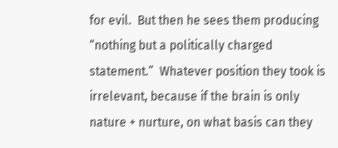for evil.  But then he sees them producing “nothing but a politically charged statement.”  Whatever position they took is irrelevant, because if the brain is only nature + nurture, on what basis can they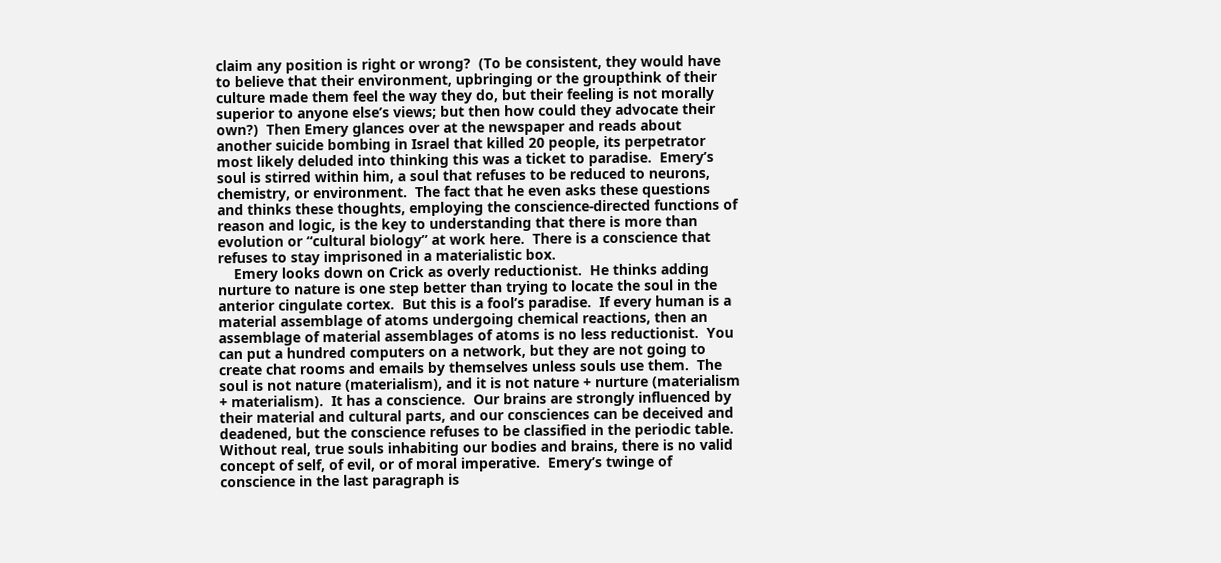claim any position is right or wrong?  (To be consistent, they would have to believe that their environment, upbringing or the groupthink of their culture made them feel the way they do, but their feeling is not morally superior to anyone else’s views; but then how could they advocate their own?)  Then Emery glances over at the newspaper and reads about another suicide bombing in Israel that killed 20 people, its perpetrator most likely deluded into thinking this was a ticket to paradise.  Emery’s soul is stirred within him, a soul that refuses to be reduced to neurons, chemistry, or environment.  The fact that he even asks these questions and thinks these thoughts, employing the conscience-directed functions of reason and logic, is the key to understanding that there is more than evolution or “cultural biology” at work here.  There is a conscience that refuses to stay imprisoned in a materialistic box.
    Emery looks down on Crick as overly reductionist.  He thinks adding nurture to nature is one step better than trying to locate the soul in the anterior cingulate cortex.  But this is a fool’s paradise.  If every human is a material assemblage of atoms undergoing chemical reactions, then an assemblage of material assemblages of atoms is no less reductionist.  You can put a hundred computers on a network, but they are not going to create chat rooms and emails by themselves unless souls use them.  The soul is not nature (materialism), and it is not nature + nurture (materialism + materialism).  It has a conscience.  Our brains are strongly influenced by their material and cultural parts, and our consciences can be deceived and deadened, but the conscience refuses to be classified in the periodic table.  Without real, true souls inhabiting our bodies and brains, there is no valid concept of self, of evil, or of moral imperative.  Emery’s twinge of conscience in the last paragraph is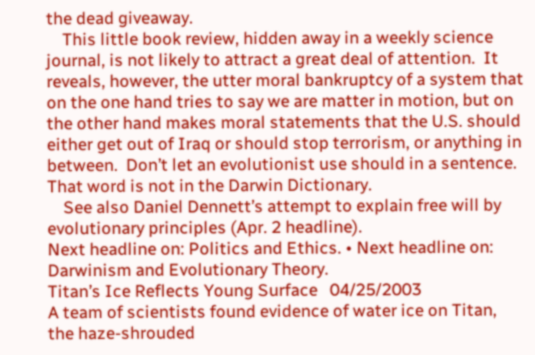the dead giveaway.
    This little book review, hidden away in a weekly science journal, is not likely to attract a great deal of attention.  It reveals, however, the utter moral bankruptcy of a system that on the one hand tries to say we are matter in motion, but on the other hand makes moral statements that the U.S. should either get out of Iraq or should stop terrorism, or anything in between.  Don’t let an evolutionist use should in a sentence.  That word is not in the Darwin Dictionary.
    See also Daniel Dennett’s attempt to explain free will by evolutionary principles (Apr. 2 headline).
Next headline on: Politics and Ethics. • Next headline on: Darwinism and Evolutionary Theory.
Titan’s Ice Reflects Young Surface   04/25/2003
A team of scientists found evidence of water ice on Titan, the haze-shrouded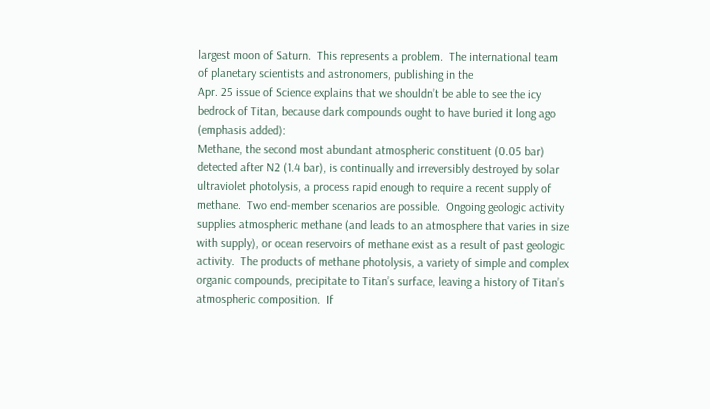largest moon of Saturn.  This represents a problem.  The international team of planetary scientists and astronomers, publishing in the
Apr. 25 issue of Science explains that we shouldn’t be able to see the icy bedrock of Titan, because dark compounds ought to have buried it long ago (emphasis added):
Methane, the second most abundant atmospheric constituent (0.05 bar) detected after N2 (1.4 bar), is continually and irreversibly destroyed by solar ultraviolet photolysis, a process rapid enough to require a recent supply of methane.  Two end-member scenarios are possible.  Ongoing geologic activity supplies atmospheric methane (and leads to an atmosphere that varies in size with supply), or ocean reservoirs of methane exist as a result of past geologic activity.  The products of methane photolysis, a variety of simple and complex organic compounds, precipitate to Titan’s surface, leaving a history of Titan’s atmospheric composition.  If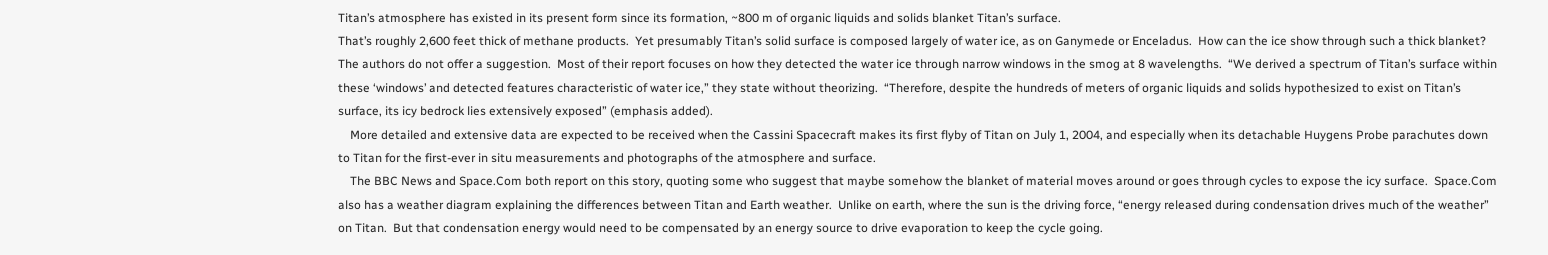Titan’s atmosphere has existed in its present form since its formation, ~800 m of organic liquids and solids blanket Titan’s surface.
That’s roughly 2,600 feet thick of methane products.  Yet presumably Titan’s solid surface is composed largely of water ice, as on Ganymede or Enceladus.  How can the ice show through such a thick blanket?  The authors do not offer a suggestion.  Most of their report focuses on how they detected the water ice through narrow windows in the smog at 8 wavelengths.  “We derived a spectrum of Titan’s surface within these ‘windows’ and detected features characteristic of water ice,” they state without theorizing.  “Therefore, despite the hundreds of meters of organic liquids and solids hypothesized to exist on Titan’s surface, its icy bedrock lies extensively exposed” (emphasis added).
    More detailed and extensive data are expected to be received when the Cassini Spacecraft makes its first flyby of Titan on July 1, 2004, and especially when its detachable Huygens Probe parachutes down to Titan for the first-ever in situ measurements and photographs of the atmosphere and surface.
    The BBC News and Space.Com both report on this story, quoting some who suggest that maybe somehow the blanket of material moves around or goes through cycles to expose the icy surface.  Space.Com also has a weather diagram explaining the differences between Titan and Earth weather.  Unlike on earth, where the sun is the driving force, “energy released during condensation drives much of the weather” on Titan.  But that condensation energy would need to be compensated by an energy source to drive evaporation to keep the cycle going.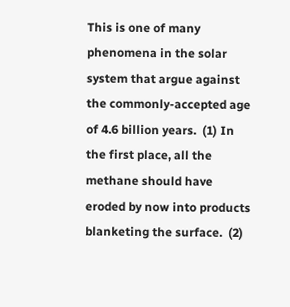This is one of many phenomena in the solar system that argue against the commonly-accepted age of 4.6 billion years.  (1) In the first place, all the methane should have eroded by now into products blanketing the surface.  (2)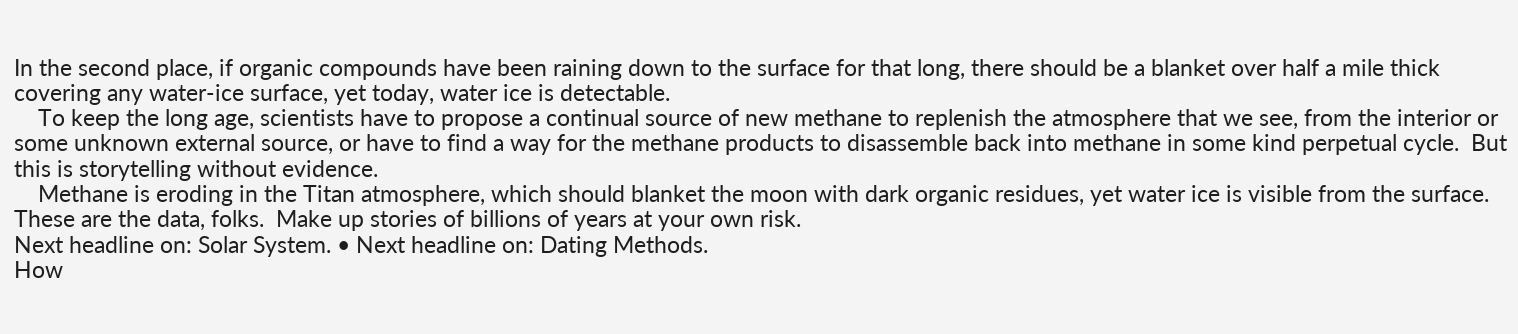In the second place, if organic compounds have been raining down to the surface for that long, there should be a blanket over half a mile thick covering any water-ice surface, yet today, water ice is detectable.
    To keep the long age, scientists have to propose a continual source of new methane to replenish the atmosphere that we see, from the interior or some unknown external source, or have to find a way for the methane products to disassemble back into methane in some kind perpetual cycle.  But this is storytelling without evidence.
    Methane is eroding in the Titan atmosphere, which should blanket the moon with dark organic residues, yet water ice is visible from the surface.  These are the data, folks.  Make up stories of billions of years at your own risk.
Next headline on: Solar System. • Next headline on: Dating Methods.
How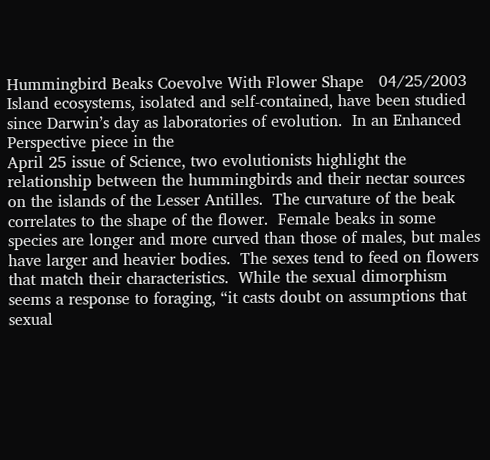Hummingbird Beaks Coevolve With Flower Shape   04/25/2003
Island ecosystems, isolated and self-contained, have been studied since Darwin’s day as laboratories of evolution.  In an Enhanced Perspective piece in the
April 25 issue of Science, two evolutionists highlight the relationship between the hummingbirds and their nectar sources on the islands of the Lesser Antilles.  The curvature of the beak correlates to the shape of the flower.  Female beaks in some species are longer and more curved than those of males, but males have larger and heavier bodies.  The sexes tend to feed on flowers that match their characteristics.  While the sexual dimorphism seems a response to foraging, “it casts doubt on assumptions that sexual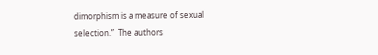dimorphism is a measure of sexual selection.”  The authors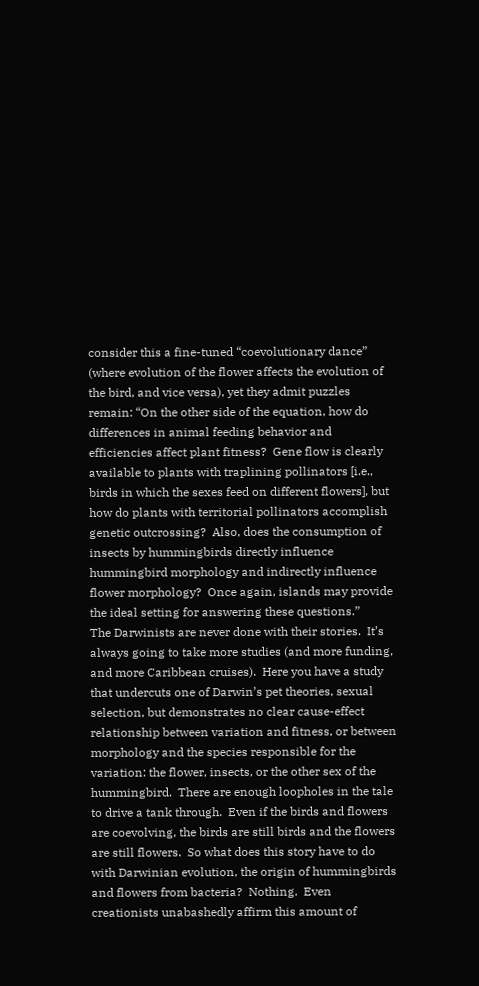consider this a fine-tuned “coevolutionary dance” (where evolution of the flower affects the evolution of the bird, and vice versa), yet they admit puzzles remain: “On the other side of the equation, how do differences in animal feeding behavior and efficiencies affect plant fitness?  Gene flow is clearly available to plants with traplining pollinators [i.e., birds in which the sexes feed on different flowers], but how do plants with territorial pollinators accomplish genetic outcrossing?  Also, does the consumption of insects by hummingbirds directly influence hummingbird morphology and indirectly influence flower morphology?  Once again, islands may provide the ideal setting for answering these questions.”
The Darwinists are never done with their stories.  It’s always going to take more studies (and more funding, and more Caribbean cruises).  Here you have a study that undercuts one of Darwin’s pet theories, sexual selection, but demonstrates no clear cause-effect relationship between variation and fitness, or between morphology and the species responsible for the variation: the flower, insects, or the other sex of the hummingbird.  There are enough loopholes in the tale to drive a tank through.  Even if the birds and flowers are coevolving, the birds are still birds and the flowers are still flowers.  So what does this story have to do with Darwinian evolution, the origin of hummingbirds and flowers from bacteria?  Nothing.  Even creationists unabashedly affirm this amount of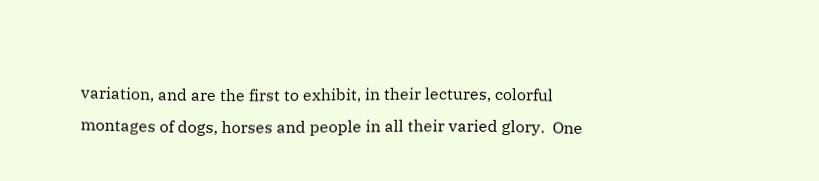variation, and are the first to exhibit, in their lectures, colorful montages of dogs, horses and people in all their varied glory.  One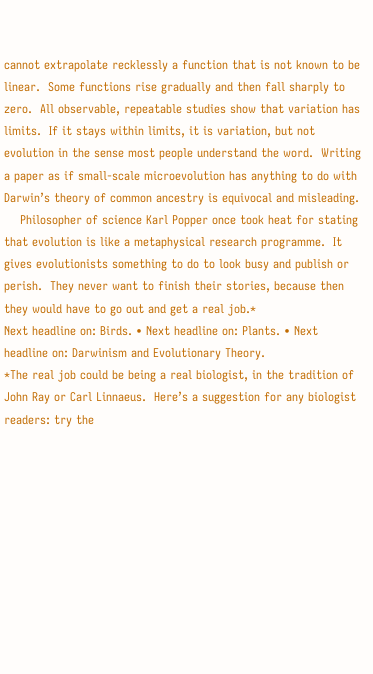cannot extrapolate recklessly a function that is not known to be linear.  Some functions rise gradually and then fall sharply to zero.  All observable, repeatable studies show that variation has limits.  If it stays within limits, it is variation, but not evolution in the sense most people understand the word.  Writing a paper as if small-scale microevolution has anything to do with Darwin’s theory of common ancestry is equivocal and misleading.
    Philosopher of science Karl Popper once took heat for stating that evolution is like a metaphysical research programme.  It gives evolutionists something to do to look busy and publish or perish.  They never want to finish their stories, because then they would have to go out and get a real job.*
Next headline on: Birds. • Next headline on: Plants. • Next headline on: Darwinism and Evolutionary Theory.
*The real job could be being a real biologist, in the tradition of John Ray or Carl Linnaeus.  Here’s a suggestion for any biologist readers: try the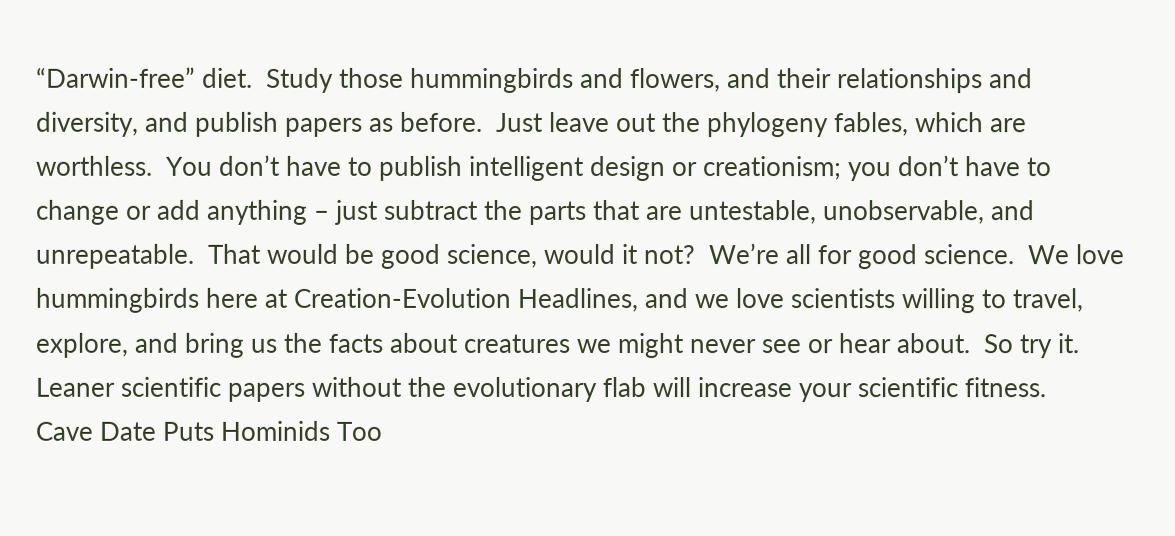“Darwin-free” diet.  Study those hummingbirds and flowers, and their relationships and diversity, and publish papers as before.  Just leave out the phylogeny fables, which are worthless.  You don’t have to publish intelligent design or creationism; you don’t have to change or add anything – just subtract the parts that are untestable, unobservable, and unrepeatable.  That would be good science, would it not?  We’re all for good science.  We love hummingbirds here at Creation-Evolution Headlines, and we love scientists willing to travel, explore, and bring us the facts about creatures we might never see or hear about.  So try it.  Leaner scientific papers without the evolutionary flab will increase your scientific fitness.
Cave Date Puts Hominids Too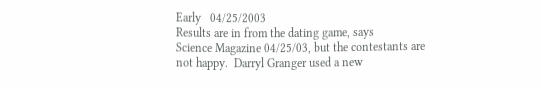Early   04/25/2003
Results are in from the dating game, says
Science Magazine 04/25/03, but the contestants are not happy.  Darryl Granger used a new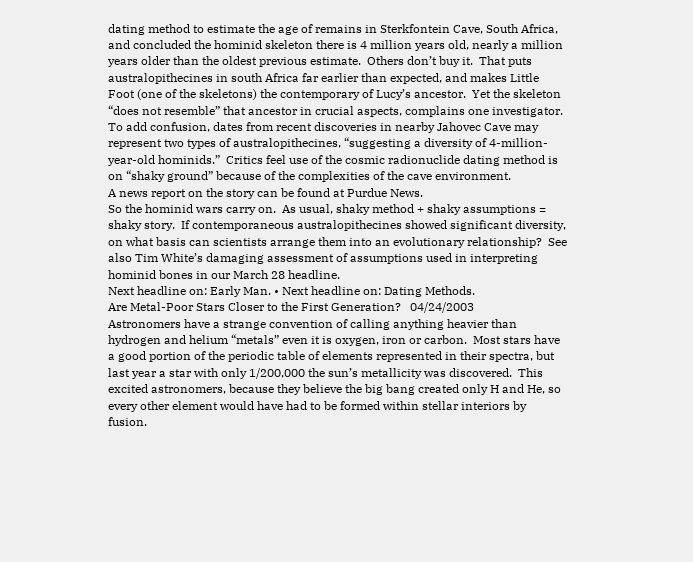dating method to estimate the age of remains in Sterkfontein Cave, South Africa, and concluded the hominid skeleton there is 4 million years old, nearly a million years older than the oldest previous estimate.  Others don’t buy it.  That puts australopithecines in south Africa far earlier than expected, and makes Little Foot (one of the skeletons) the contemporary of Lucy’s ancestor.  Yet the skeleton “does not resemble” that ancestor in crucial aspects, complains one investigator.  To add confusion, dates from recent discoveries in nearby Jahovec Cave may represent two types of australopithecines, “suggesting a diversity of 4-million-year-old hominids.”  Critics feel use of the cosmic radionuclide dating method is on “shaky ground” because of the complexities of the cave environment.
A news report on the story can be found at Purdue News.
So the hominid wars carry on.  As usual, shaky method + shaky assumptions = shaky story.  If contemporaneous australopithecines showed significant diversity, on what basis can scientists arrange them into an evolutionary relationship?  See also Tim White’s damaging assessment of assumptions used in interpreting hominid bones in our March 28 headline.
Next headline on: Early Man. • Next headline on: Dating Methods.
Are Metal-Poor Stars Closer to the First Generation?   04/24/2003
Astronomers have a strange convention of calling anything heavier than hydrogen and helium “metals” even it is oxygen, iron or carbon.  Most stars have a good portion of the periodic table of elements represented in their spectra, but last year a star with only 1/200,000 the sun’s metallicity was discovered.  This excited astronomers, because they believe the big bang created only H and He, so every other element would have had to be formed within stellar interiors by fusion.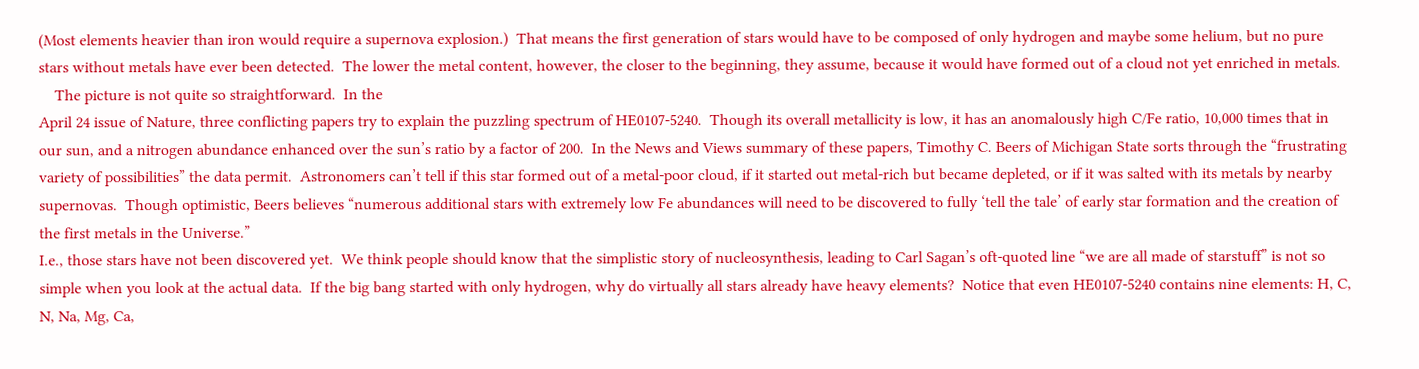(Most elements heavier than iron would require a supernova explosion.)  That means the first generation of stars would have to be composed of only hydrogen and maybe some helium, but no pure stars without metals have ever been detected.  The lower the metal content, however, the closer to the beginning, they assume, because it would have formed out of a cloud not yet enriched in metals.
    The picture is not quite so straightforward.  In the
April 24 issue of Nature, three conflicting papers try to explain the puzzling spectrum of HE0107-5240.  Though its overall metallicity is low, it has an anomalously high C/Fe ratio, 10,000 times that in our sun, and a nitrogen abundance enhanced over the sun’s ratio by a factor of 200.  In the News and Views summary of these papers, Timothy C. Beers of Michigan State sorts through the “frustrating variety of possibilities” the data permit.  Astronomers can’t tell if this star formed out of a metal-poor cloud, if it started out metal-rich but became depleted, or if it was salted with its metals by nearby supernovas.  Though optimistic, Beers believes “numerous additional stars with extremely low Fe abundances will need to be discovered to fully ‘tell the tale’ of early star formation and the creation of the first metals in the Universe.”
I.e., those stars have not been discovered yet.  We think people should know that the simplistic story of nucleosynthesis, leading to Carl Sagan’s oft-quoted line “we are all made of starstuff” is not so simple when you look at the actual data.  If the big bang started with only hydrogen, why do virtually all stars already have heavy elements?  Notice that even HE0107-5240 contains nine elements: H, C, N, Na, Mg, Ca,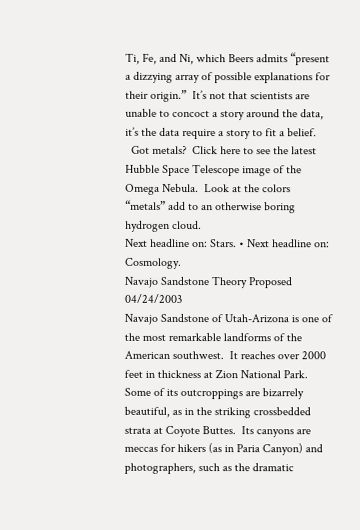Ti, Fe, and Ni, which Beers admits “present a dizzying array of possible explanations for their origin.”  It’s not that scientists are unable to concoct a story around the data, it’s the data require a story to fit a belief.
  Got metals?  Click here to see the latest Hubble Space Telescope image of the Omega Nebula.  Look at the colors “metals” add to an otherwise boring hydrogen cloud.
Next headline on: Stars. • Next headline on: Cosmology.
Navajo Sandstone Theory Proposed   04/24/2003
Navajo Sandstone of Utah-Arizona is one of the most remarkable landforms of the American southwest.  It reaches over 2000 feet in thickness at Zion National Park.  Some of its outcroppings are bizarrely beautiful, as in the striking crossbedded strata at Coyote Buttes.  Its canyons are meccas for hikers (as in Paria Canyon) and photographers, such as the dramatic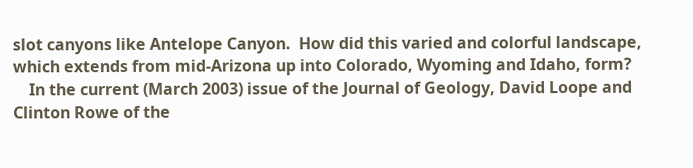slot canyons like Antelope Canyon.  How did this varied and colorful landscape, which extends from mid-Arizona up into Colorado, Wyoming and Idaho, form?
    In the current (March 2003) issue of the Journal of Geology, David Loope and Clinton Rowe of the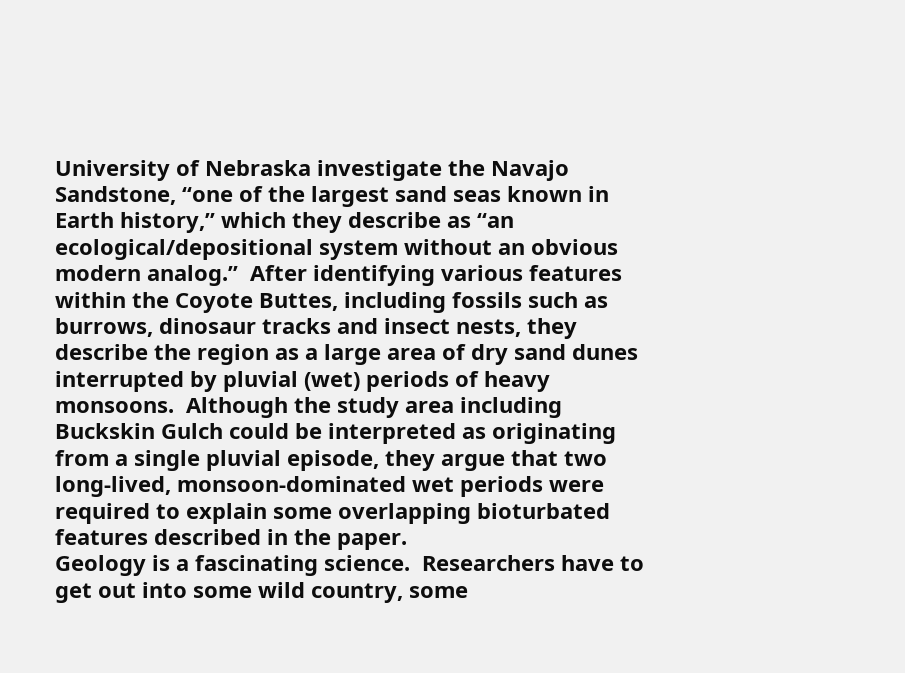University of Nebraska investigate the Navajo Sandstone, “one of the largest sand seas known in Earth history,” which they describe as “an ecological/depositional system without an obvious modern analog.”  After identifying various features within the Coyote Buttes, including fossils such as burrows, dinosaur tracks and insect nests, they describe the region as a large area of dry sand dunes interrupted by pluvial (wet) periods of heavy monsoons.  Although the study area including Buckskin Gulch could be interpreted as originating from a single pluvial episode, they argue that two long-lived, monsoon-dominated wet periods were required to explain some overlapping bioturbated features described in the paper.
Geology is a fascinating science.  Researchers have to get out into some wild country, some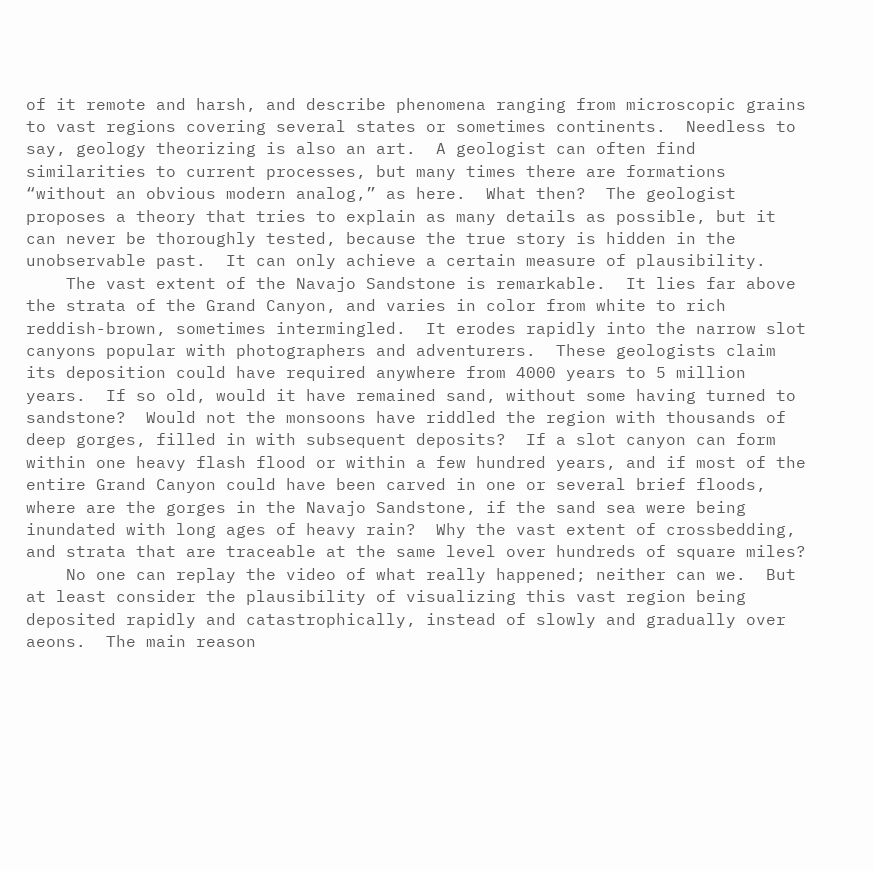of it remote and harsh, and describe phenomena ranging from microscopic grains to vast regions covering several states or sometimes continents.  Needless to say, geology theorizing is also an art.  A geologist can often find similarities to current processes, but many times there are formations “without an obvious modern analog,” as here.  What then?  The geologist proposes a theory that tries to explain as many details as possible, but it can never be thoroughly tested, because the true story is hidden in the unobservable past.  It can only achieve a certain measure of plausibility.
    The vast extent of the Navajo Sandstone is remarkable.  It lies far above the strata of the Grand Canyon, and varies in color from white to rich reddish-brown, sometimes intermingled.  It erodes rapidly into the narrow slot canyons popular with photographers and adventurers.  These geologists claim its deposition could have required anywhere from 4000 years to 5 million years.  If so old, would it have remained sand, without some having turned to sandstone?  Would not the monsoons have riddled the region with thousands of deep gorges, filled in with subsequent deposits?  If a slot canyon can form within one heavy flash flood or within a few hundred years, and if most of the entire Grand Canyon could have been carved in one or several brief floods, where are the gorges in the Navajo Sandstone, if the sand sea were being inundated with long ages of heavy rain?  Why the vast extent of crossbedding, and strata that are traceable at the same level over hundreds of square miles?
    No one can replay the video of what really happened; neither can we.  But at least consider the plausibility of visualizing this vast region being deposited rapidly and catastrophically, instead of slowly and gradually over aeons.  The main reason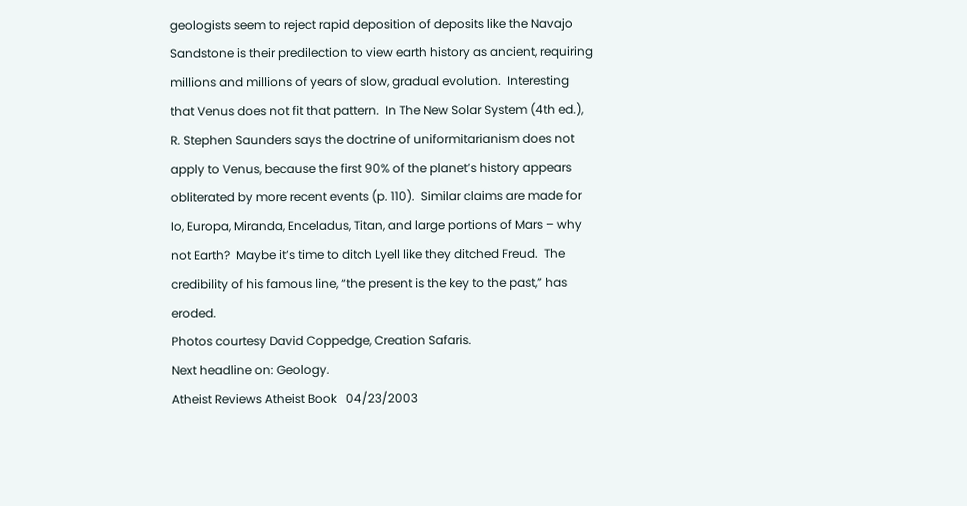geologists seem to reject rapid deposition of deposits like the Navajo Sandstone is their predilection to view earth history as ancient, requiring millions and millions of years of slow, gradual evolution.  Interesting that Venus does not fit that pattern.  In The New Solar System (4th ed.), R. Stephen Saunders says the doctrine of uniformitarianism does not apply to Venus, because the first 90% of the planet’s history appears obliterated by more recent events (p. 110).  Similar claims are made for Io, Europa, Miranda, Enceladus, Titan, and large portions of Mars – why not Earth?  Maybe it’s time to ditch Lyell like they ditched Freud.  The credibility of his famous line, “the present is the key to the past,” has eroded.
Photos courtesy David Coppedge, Creation Safaris.
Next headline on: Geology.
Atheist Reviews Atheist Book   04/23/2003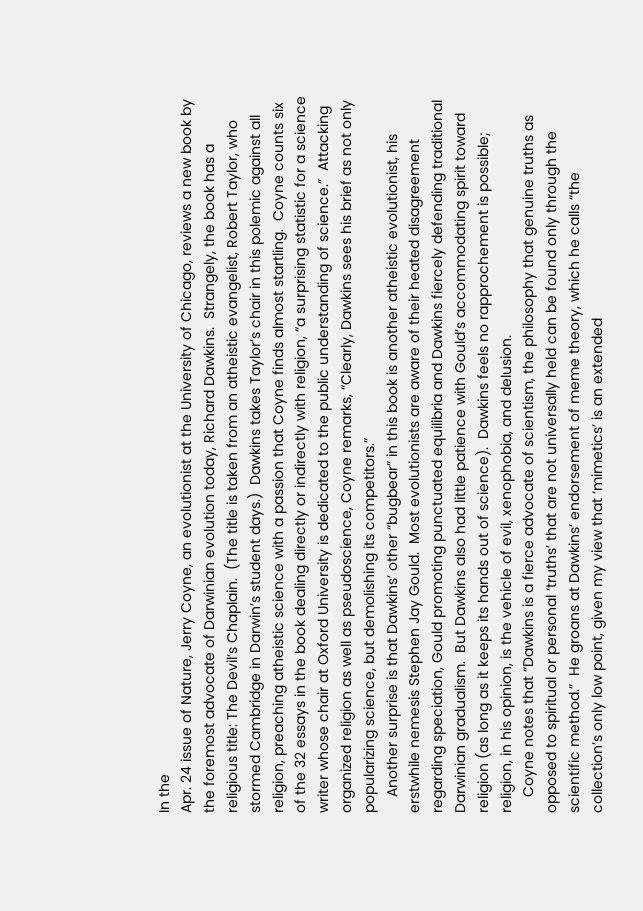In the
Apr. 24 issue of Nature, Jerry Coyne, an evolutionist at the University of Chicago, reviews a new book by the foremost advocate of Darwinian evolution today, Richard Dawkins.  Strangely, the book has a religious title: The Devil’s Chaplain.  (The title is taken from an atheistic evangelist, Robert Taylor, who stormed Cambridge in Darwin’s student days.)  Dawkins takes Taylor’s chair in this polemic against all religion, preaching atheistic science with a passion that Coyne finds almost startling.  Coyne counts six of the 32 essays in the book dealing directly or indirectly with religion, “a surprising statistic for a science writer whose chair at Oxford University is dedicated to the public understanding of science.”  Attacking organized religion as well as pseudoscience, Coyne remarks, “Clearly, Dawkins sees his brief as not only popularizing science, but demolishing its competitors.”
    Another surprise is that Dawkins’ other “bugbear” in this book is another atheistic evolutionist, his erstwhile nemesis Stephen Jay Gould.  Most evolutionists are aware of their heated disagreement regarding speciation, Gould promoting punctuated equilibria and Dawkins fiercely defending traditional Darwinian gradualism.  But Dawkins also had little patience with Gould’s accommodating spirit toward religion (as long as it keeps its hands out of science).  Dawkins feels no rapprochement is possible; religion, in his opinion, is the vehicle of evil, xenophobia, and delusion.
    Coyne notes that “Dawkins is a fierce advocate of scientism, the philosophy that genuine truths as opposed to spiritual or personal ‘truths’ that are not universally held can be found only through the scientific method.”  He groans at Dawkins’ endorsement of meme theory, which he calls “the collection’s only low point, given my view that ‘mimetics’ is an extended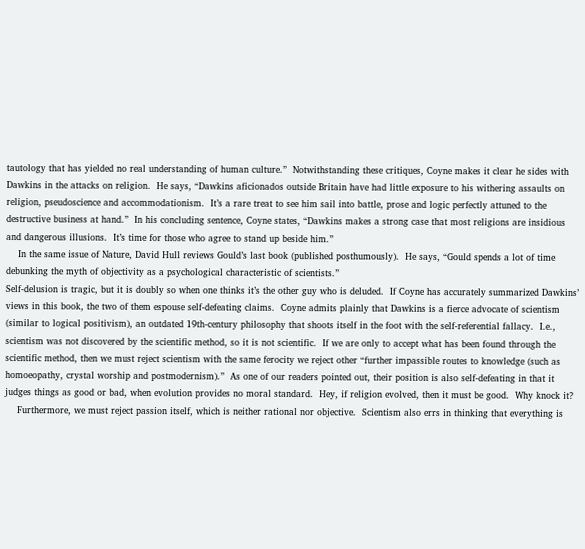tautology that has yielded no real understanding of human culture.”  Notwithstanding these critiques, Coyne makes it clear he sides with Dawkins in the attacks on religion.  He says, “Dawkins aficionados outside Britain have had little exposure to his withering assaults on religion, pseudoscience and accommodationism.  It’s a rare treat to see him sail into battle, prose and logic perfectly attuned to the destructive business at hand.”  In his concluding sentence, Coyne states, “Dawkins makes a strong case that most religions are insidious and dangerous illusions.  It’s time for those who agree to stand up beside him.”
    In the same issue of Nature, David Hull reviews Gould’s last book (published posthumously).  He says, “Gould spends a lot of time debunking the myth of objectivity as a psychological characteristic of scientists.”
Self-delusion is tragic, but it is doubly so when one thinks it’s the other guy who is deluded.  If Coyne has accurately summarized Dawkins’ views in this book, the two of them espouse self-defeating claims.  Coyne admits plainly that Dawkins is a fierce advocate of scientism (similar to logical positivism), an outdated 19th-century philosophy that shoots itself in the foot with the self-referential fallacy.  I.e., scientism was not discovered by the scientific method, so it is not scientific.  If we are only to accept what has been found through the scientific method, then we must reject scientism with the same ferocity we reject other “further impassible routes to knowledge (such as homoeopathy, crystal worship and postmodernism).”  As one of our readers pointed out, their position is also self-defeating in that it judges things as good or bad, when evolution provides no moral standard.  Hey, if religion evolved, then it must be good.  Why knock it?
    Furthermore, we must reject passion itself, which is neither rational nor objective.  Scientism also errs in thinking that everything is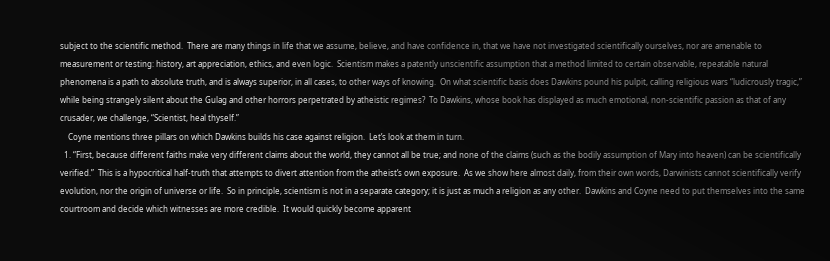subject to the scientific method.  There are many things in life that we assume, believe, and have confidence in, that we have not investigated scientifically ourselves, nor are amenable to measurement or testing: history, art appreciation, ethics, and even logic.  Scientism makes a patently unscientific assumption that a method limited to certain observable, repeatable natural phenomena is a path to absolute truth, and is always superior, in all cases, to other ways of knowing.  On what scientific basis does Dawkins pound his pulpit, calling religious wars “ludicrously tragic,” while being strangely silent about the Gulag and other horrors perpetrated by atheistic regimes?  To Dawkins, whose book has displayed as much emotional, non-scientific passion as that of any crusader, we challenge, “Scientist, heal thyself.”
    Coyne mentions three pillars on which Dawkins builds his case against religion.  Let’s look at them in turn.
  1. “First, because different faiths make very different claims about the world, they cannot all be true; and none of the claims (such as the bodily assumption of Mary into heaven) can be scientifically verified.”  This is a hypocritical half-truth that attempts to divert attention from the atheist’s own exposure.  As we show here almost daily, from their own words, Darwinists cannot scientifically verify evolution, nor the origin of universe or life.  So in principle, scientism is not in a separate category; it is just as much a religion as any other.  Dawkins and Coyne need to put themselves into the same courtroom and decide which witnesses are more credible.  It would quickly become apparent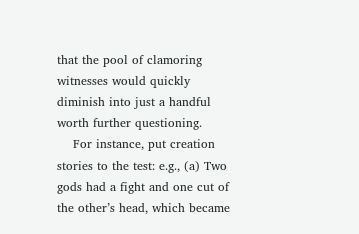that the pool of clamoring witnesses would quickly diminish into just a handful worth further questioning.
    For instance, put creation stories to the test: e.g., (a) Two gods had a fight and one cut of the other’s head, which became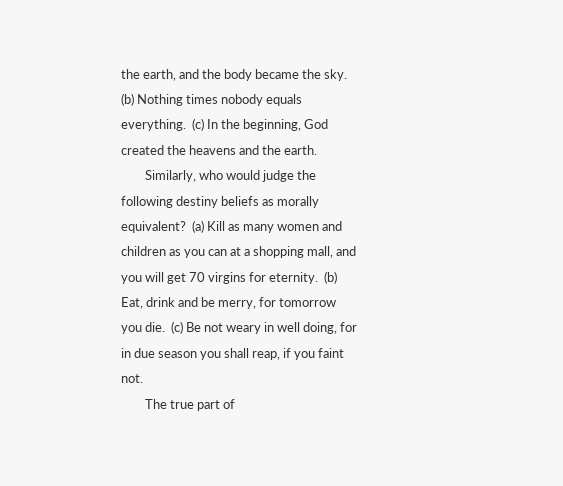the earth, and the body became the sky.  (b) Nothing times nobody equals everything.  (c) In the beginning, God created the heavens and the earth.
        Similarly, who would judge the following destiny beliefs as morally equivalent?  (a) Kill as many women and children as you can at a shopping mall, and you will get 70 virgins for eternity.  (b) Eat, drink and be merry, for tomorrow you die.  (c) Be not weary in well doing, for in due season you shall reap, if you faint not.
        The true part of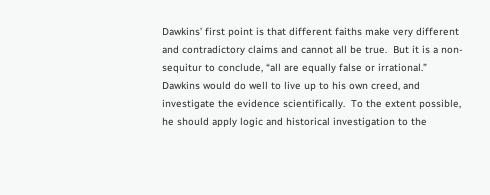Dawkins’ first point is that different faiths make very different and contradictory claims and cannot all be true.  But it is a non-sequitur to conclude, “all are equally false or irrational.”  Dawkins would do well to live up to his own creed, and investigate the evidence scientifically.  To the extent possible, he should apply logic and historical investigation to the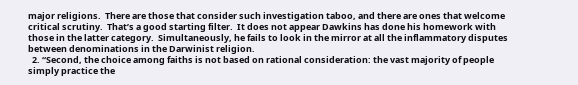major religions.  There are those that consider such investigation taboo, and there are ones that welcome critical scrutiny.  That’s a good starting filter.  It does not appear Dawkins has done his homework with those in the latter category.  Simultaneously, he fails to look in the mirror at all the inflammatory disputes between denominations in the Darwinist religion.
  2. “Second, the choice among faiths is not based on rational consideration: the vast majority of people simply practice the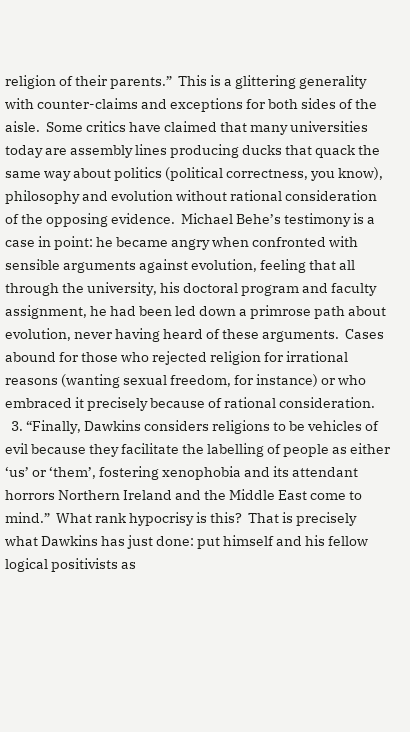religion of their parents.”  This is a glittering generality with counter-claims and exceptions for both sides of the aisle.  Some critics have claimed that many universities today are assembly lines producing ducks that quack the same way about politics (political correctness, you know), philosophy and evolution without rational consideration of the opposing evidence.  Michael Behe’s testimony is a case in point: he became angry when confronted with sensible arguments against evolution, feeling that all through the university, his doctoral program and faculty assignment, he had been led down a primrose path about evolution, never having heard of these arguments.  Cases abound for those who rejected religion for irrational reasons (wanting sexual freedom, for instance) or who embraced it precisely because of rational consideration.
  3. “Finally, Dawkins considers religions to be vehicles of evil because they facilitate the labelling of people as either ‘us’ or ‘them’, fostering xenophobia and its attendant horrors Northern Ireland and the Middle East come to mind.”  What rank hypocrisy is this?  That is precisely what Dawkins has just done: put himself and his fellow logical positivists as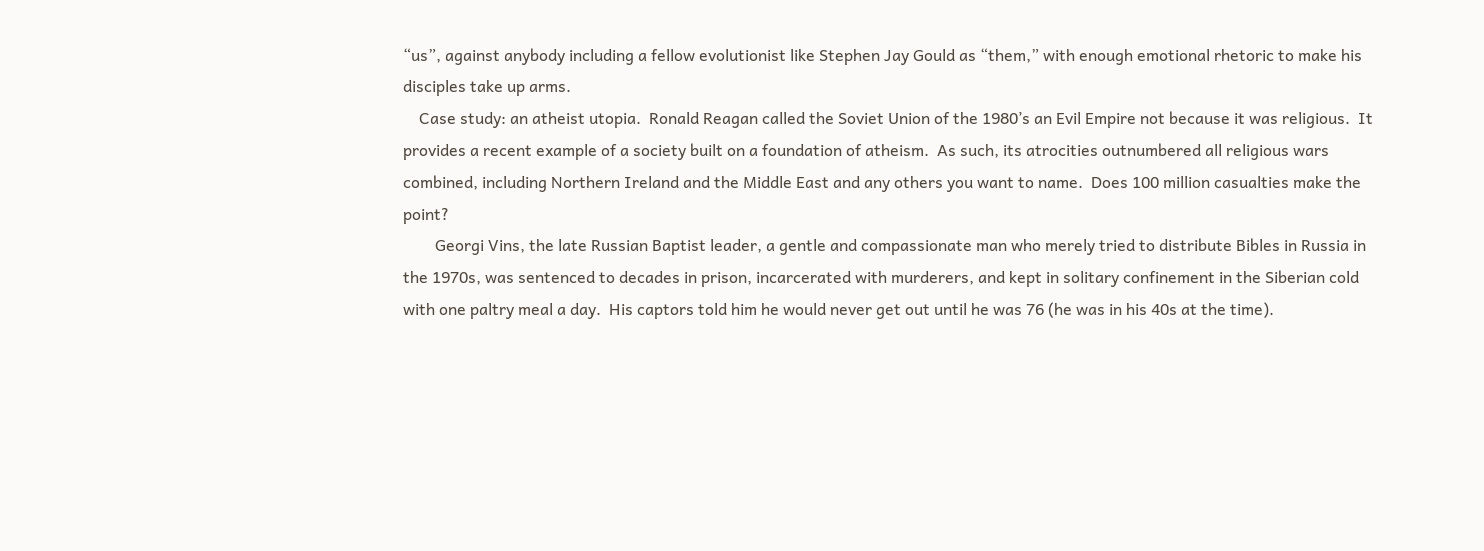“us”, against anybody including a fellow evolutionist like Stephen Jay Gould as “them,” with enough emotional rhetoric to make his disciples take up arms.
    Case study: an atheist utopia.  Ronald Reagan called the Soviet Union of the 1980’s an Evil Empire not because it was religious.  It provides a recent example of a society built on a foundation of atheism.  As such, its atrocities outnumbered all religious wars combined, including Northern Ireland and the Middle East and any others you want to name.  Does 100 million casualties make the point?
        Georgi Vins, the late Russian Baptist leader, a gentle and compassionate man who merely tried to distribute Bibles in Russia in the 1970s, was sentenced to decades in prison, incarcerated with murderers, and kept in solitary confinement in the Siberian cold with one paltry meal a day.  His captors told him he would never get out until he was 76 (he was in his 40s at the time).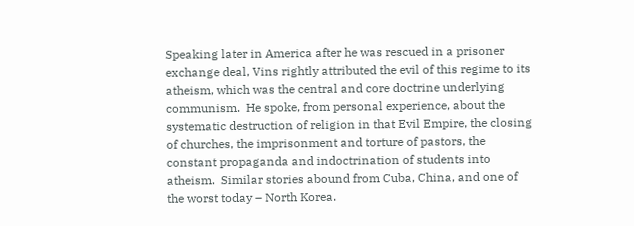Speaking later in America after he was rescued in a prisoner exchange deal, Vins rightly attributed the evil of this regime to its atheism, which was the central and core doctrine underlying communism.  He spoke, from personal experience, about the systematic destruction of religion in that Evil Empire, the closing of churches, the imprisonment and torture of pastors, the constant propaganda and indoctrination of students into atheism.  Similar stories abound from Cuba, China, and one of the worst today – North Korea.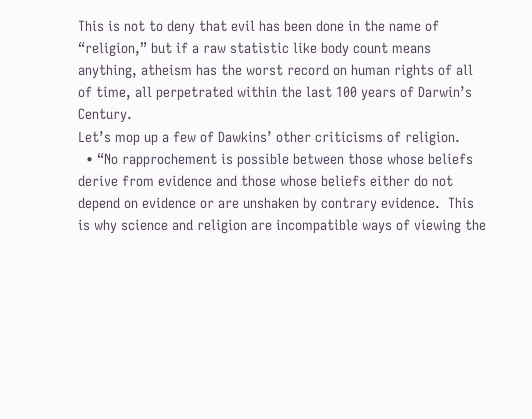This is not to deny that evil has been done in the name of “religion,” but if a raw statistic like body count means anything, atheism has the worst record on human rights of all of time, all perpetrated within the last 100 years of Darwin’s Century.
Let’s mop up a few of Dawkins’ other criticisms of religion.
  • “No rapprochement is possible between those whose beliefs derive from evidence and those whose beliefs either do not depend on evidence or are unshaken by contrary evidence.  This is why science and religion are incompatible ways of viewing the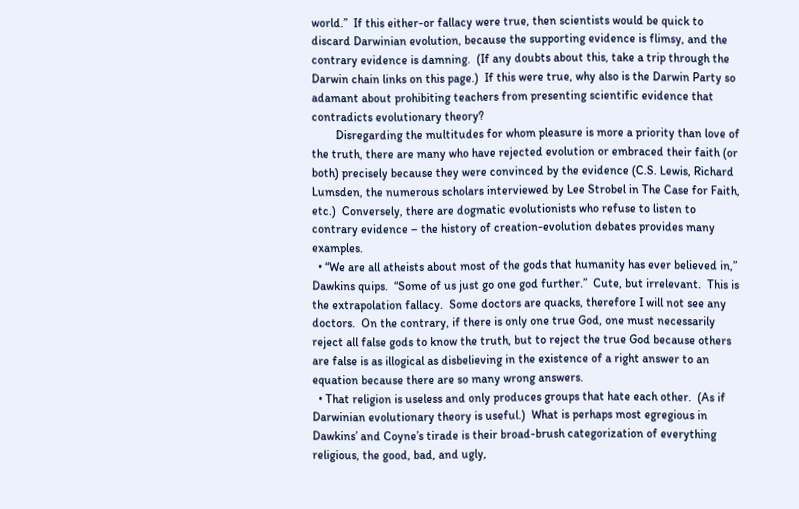world.”  If this either-or fallacy were true, then scientists would be quick to discard Darwinian evolution, because the supporting evidence is flimsy, and the contrary evidence is damning.  (If any doubts about this, take a trip through the Darwin chain links on this page.)  If this were true, why also is the Darwin Party so adamant about prohibiting teachers from presenting scientific evidence that contradicts evolutionary theory?
        Disregarding the multitudes for whom pleasure is more a priority than love of the truth, there are many who have rejected evolution or embraced their faith (or both) precisely because they were convinced by the evidence (C.S. Lewis, Richard Lumsden, the numerous scholars interviewed by Lee Strobel in The Case for Faith, etc.)  Conversely, there are dogmatic evolutionists who refuse to listen to contrary evidence – the history of creation-evolution debates provides many examples.
  • “We are all atheists about most of the gods that humanity has ever believed in,” Dawkins quips.  “Some of us just go one god further.”  Cute, but irrelevant.  This is the extrapolation fallacy.  Some doctors are quacks, therefore I will not see any doctors.  On the contrary, if there is only one true God, one must necessarily reject all false gods to know the truth, but to reject the true God because others are false is as illogical as disbelieving in the existence of a right answer to an equation because there are so many wrong answers.
  • That religion is useless and only produces groups that hate each other.  (As if Darwinian evolutionary theory is useful.)  What is perhaps most egregious in Dawkins’ and Coyne’s tirade is their broad-brush categorization of everything religious, the good, bad, and ugly,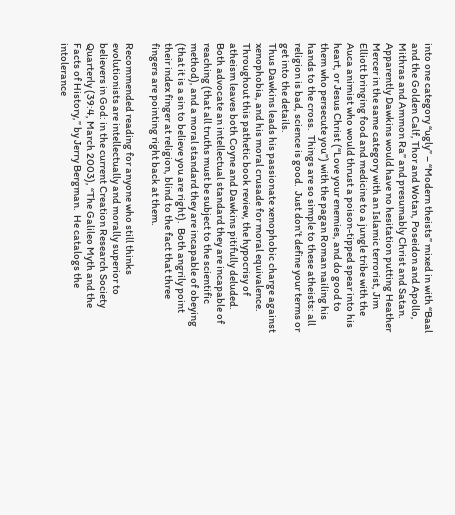into one category “ugly” – “Modern theists” mixed in with “Baal and the Golden Calf, Thor and Wotan, Poseidon and Apollo, Mithras and Ammon Ra” and presumably Christ and Satan.  Apparently Dawkins would have no hesitation putting Heather Mercer in the same category with an Islamic terrorist, Jim Elliott bringing food and medicine to a jungle tribe with the Auca animist who would thrust a poison-tipped spear into his heart, or Jesus Christ (“Love your enemies, and do good to them who persecute you”) with the pagan Roman nailing his hands to the cross.  Things are so simple to these atheists: all religion is bad, science is good.  Just don’t define your terms or get into the details.
Thus Dawkins leads his passionate xenophobic charge against xenophobia, and his moral crusade for moral equivalence.  Throughout this pathetic book review, the hypocrisy of atheism leaves both Coyne and Dawkins pitifully deluded.  Both advocate an intellectual standard they are incapable of reaching (that all truths must be subject to the scientific method), and a moral standard they are incapable of obeying (that it is a sin to believe you are right).  Both angrily point their index finger at religion, blind to the fact that three fingers are pointing right back at them.

Recommended reading for anyone who still thinks evolutionists are intellectually and morally superior to believers in God: in the current Creation Research Society Quarterly (39:4, March 2003), “The Galileo Myth and the Facts of History,” by Jerry Bergman.  He catalogs the intolerance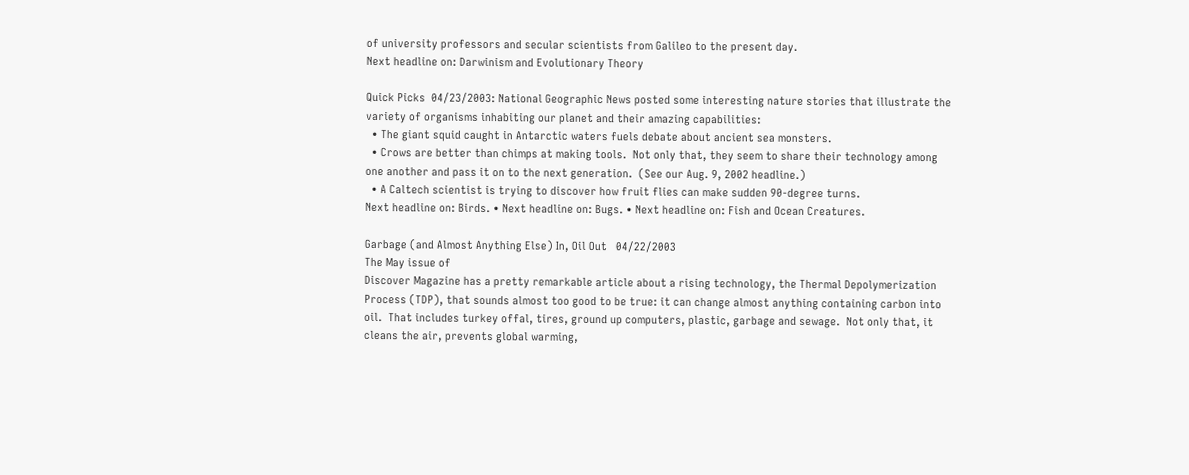of university professors and secular scientists from Galileo to the present day.
Next headline on: Darwinism and Evolutionary Theory

Quick Picks  04/23/2003: National Geographic News posted some interesting nature stories that illustrate the variety of organisms inhabiting our planet and their amazing capabilities:
  • The giant squid caught in Antarctic waters fuels debate about ancient sea monsters.
  • Crows are better than chimps at making tools.  Not only that, they seem to share their technology among one another and pass it on to the next generation.  (See our Aug. 9, 2002 headline.)
  • A Caltech scientist is trying to discover how fruit flies can make sudden 90-degree turns.
Next headline on: Birds. • Next headline on: Bugs. • Next headline on: Fish and Ocean Creatures.

Garbage (and Almost Anything Else) In, Oil Out   04/22/2003
The May issue of
Discover Magazine has a pretty remarkable article about a rising technology, the Thermal Depolymerization Process (TDP), that sounds almost too good to be true: it can change almost anything containing carbon into oil.  That includes turkey offal, tires, ground up computers, plastic, garbage and sewage.  Not only that, it cleans the air, prevents global warming,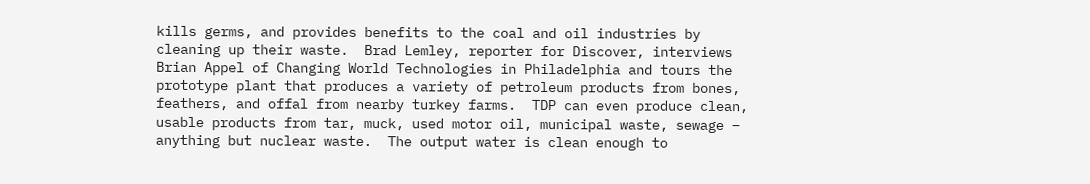kills germs, and provides benefits to the coal and oil industries by cleaning up their waste.  Brad Lemley, reporter for Discover, interviews Brian Appel of Changing World Technologies in Philadelphia and tours the prototype plant that produces a variety of petroleum products from bones, feathers, and offal from nearby turkey farms.  TDP can even produce clean, usable products from tar, muck, used motor oil, municipal waste, sewage – anything but nuclear waste.  The output water is clean enough to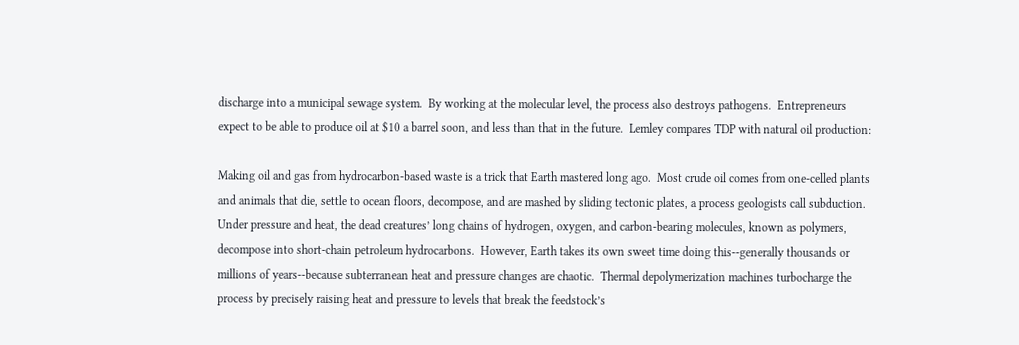discharge into a municipal sewage system.  By working at the molecular level, the process also destroys pathogens.  Entrepreneurs expect to be able to produce oil at $10 a barrel soon, and less than that in the future.  Lemley compares TDP with natural oil production:

Making oil and gas from hydrocarbon-based waste is a trick that Earth mastered long ago.  Most crude oil comes from one-celled plants and animals that die, settle to ocean floors, decompose, and are mashed by sliding tectonic plates, a process geologists call subduction.  Under pressure and heat, the dead creatures’ long chains of hydrogen, oxygen, and carbon-bearing molecules, known as polymers, decompose into short-chain petroleum hydrocarbons.  However, Earth takes its own sweet time doing this--generally thousands or millions of years--because subterranean heat and pressure changes are chaotic.  Thermal depolymerization machines turbocharge the process by precisely raising heat and pressure to levels that break the feedstock’s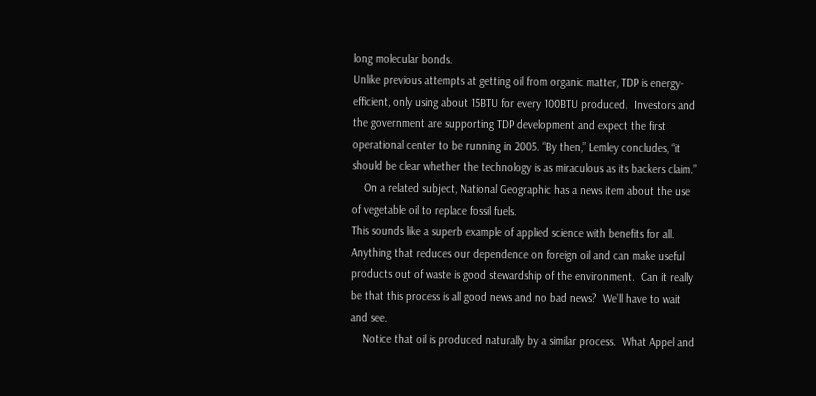long molecular bonds.
Unlike previous attempts at getting oil from organic matter, TDP is energy-efficient, only using about 15BTU for every 100BTU produced.  Investors and the government are supporting TDP development and expect the first operational center to be running in 2005. “By then,” Lemley concludes, “it should be clear whether the technology is as miraculous as its backers claim.”
    On a related subject, National Geographic has a news item about the use of vegetable oil to replace fossil fuels.
This sounds like a superb example of applied science with benefits for all.  Anything that reduces our dependence on foreign oil and can make useful products out of waste is good stewardship of the environment.  Can it really be that this process is all good news and no bad news?  We’ll have to wait and see.
    Notice that oil is produced naturally by a similar process.  What Appel and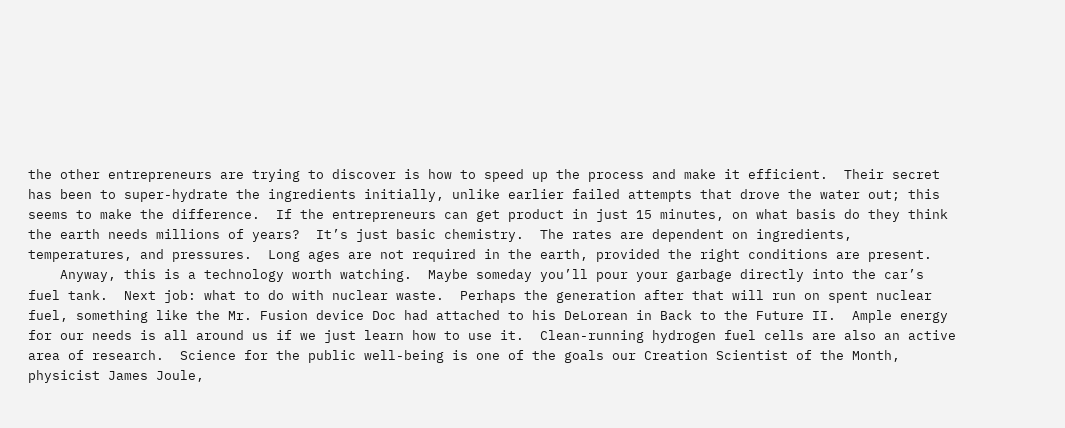the other entrepreneurs are trying to discover is how to speed up the process and make it efficient.  Their secret has been to super-hydrate the ingredients initially, unlike earlier failed attempts that drove the water out; this seems to make the difference.  If the entrepreneurs can get product in just 15 minutes, on what basis do they think the earth needs millions of years?  It’s just basic chemistry.  The rates are dependent on ingredients, temperatures, and pressures.  Long ages are not required in the earth, provided the right conditions are present.
    Anyway, this is a technology worth watching.  Maybe someday you’ll pour your garbage directly into the car’s fuel tank.  Next job: what to do with nuclear waste.  Perhaps the generation after that will run on spent nuclear fuel, something like the Mr. Fusion device Doc had attached to his DeLorean in Back to the Future II.  Ample energy for our needs is all around us if we just learn how to use it.  Clean-running hydrogen fuel cells are also an active area of research.  Science for the public well-being is one of the goals our Creation Scientist of the Month, physicist James Joule,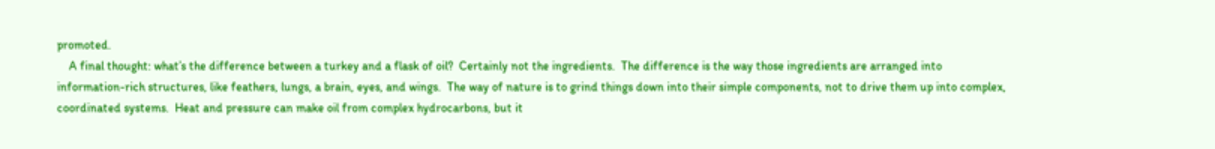promoted.
    A final thought: what’s the difference between a turkey and a flask of oil?  Certainly not the ingredients.  The difference is the way those ingredients are arranged into information-rich structures, like feathers, lungs, a brain, eyes, and wings.  The way of nature is to grind things down into their simple components, not to drive them up into complex, coordinated systems.  Heat and pressure can make oil from complex hydrocarbons, but it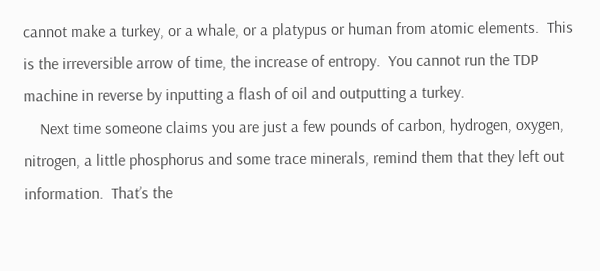cannot make a turkey, or a whale, or a platypus or human from atomic elements.  This is the irreversible arrow of time, the increase of entropy.  You cannot run the TDP machine in reverse by inputting a flash of oil and outputting a turkey.
    Next time someone claims you are just a few pounds of carbon, hydrogen, oxygen, nitrogen, a little phosphorus and some trace minerals, remind them that they left out information.  That’s the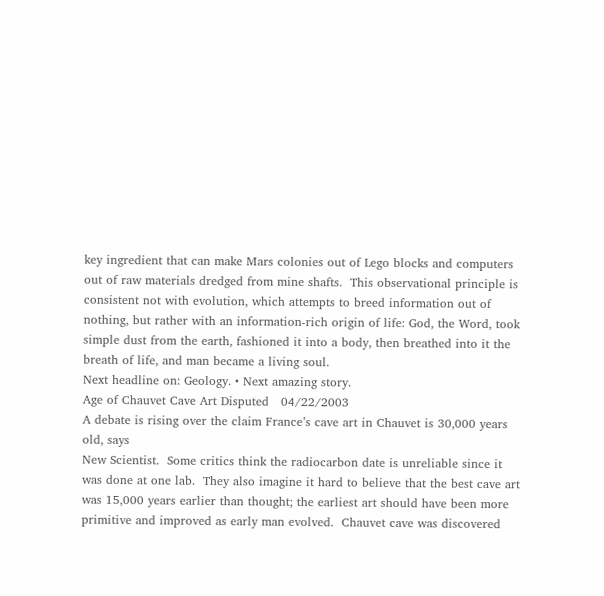key ingredient that can make Mars colonies out of Lego blocks and computers out of raw materials dredged from mine shafts.  This observational principle is consistent not with evolution, which attempts to breed information out of nothing, but rather with an information-rich origin of life: God, the Word, took simple dust from the earth, fashioned it into a body, then breathed into it the breath of life, and man became a living soul.
Next headline on: Geology. • Next amazing story.
Age of Chauvet Cave Art Disputed   04/22/2003
A debate is rising over the claim France’s cave art in Chauvet is 30,000 years old, says
New Scientist.  Some critics think the radiocarbon date is unreliable since it was done at one lab.  They also imagine it hard to believe that the best cave art was 15,000 years earlier than thought; the earliest art should have been more primitive and improved as early man evolved.  Chauvet cave was discovered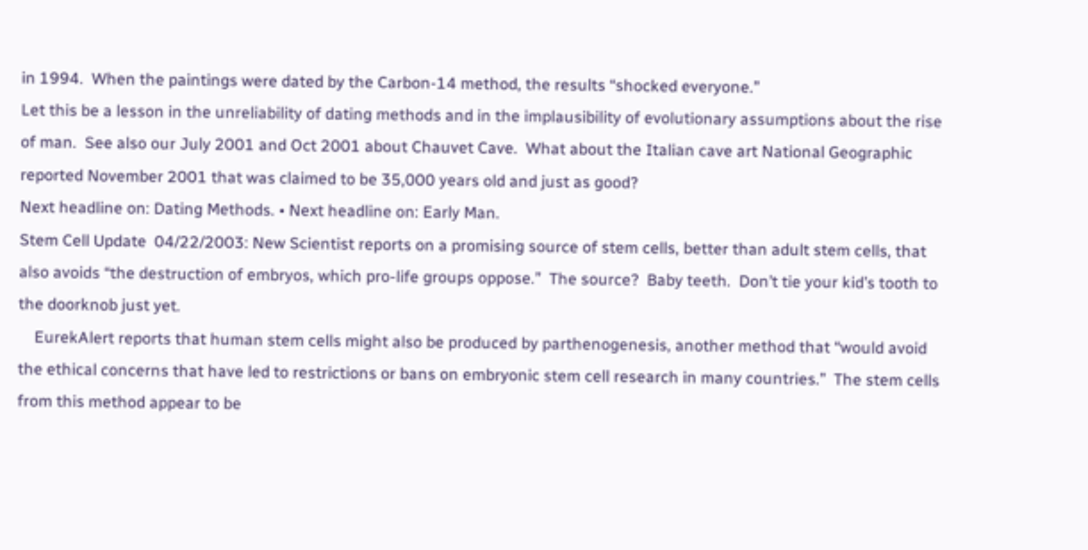in 1994.  When the paintings were dated by the Carbon-14 method, the results “shocked everyone.”
Let this be a lesson in the unreliability of dating methods and in the implausibility of evolutionary assumptions about the rise of man.  See also our July 2001 and Oct 2001 about Chauvet Cave.  What about the Italian cave art National Geographic reported November 2001 that was claimed to be 35,000 years old and just as good?
Next headline on: Dating Methods. • Next headline on: Early Man.
Stem Cell Update  04/22/2003: New Scientist reports on a promising source of stem cells, better than adult stem cells, that also avoids “the destruction of embryos, which pro-life groups oppose.”  The source?  Baby teeth.  Don’t tie your kid’s tooth to the doorknob just yet.
    EurekAlert reports that human stem cells might also be produced by parthenogenesis, another method that “would avoid the ethical concerns that have led to restrictions or bans on embryonic stem cell research in many countries.”  The stem cells from this method appear to be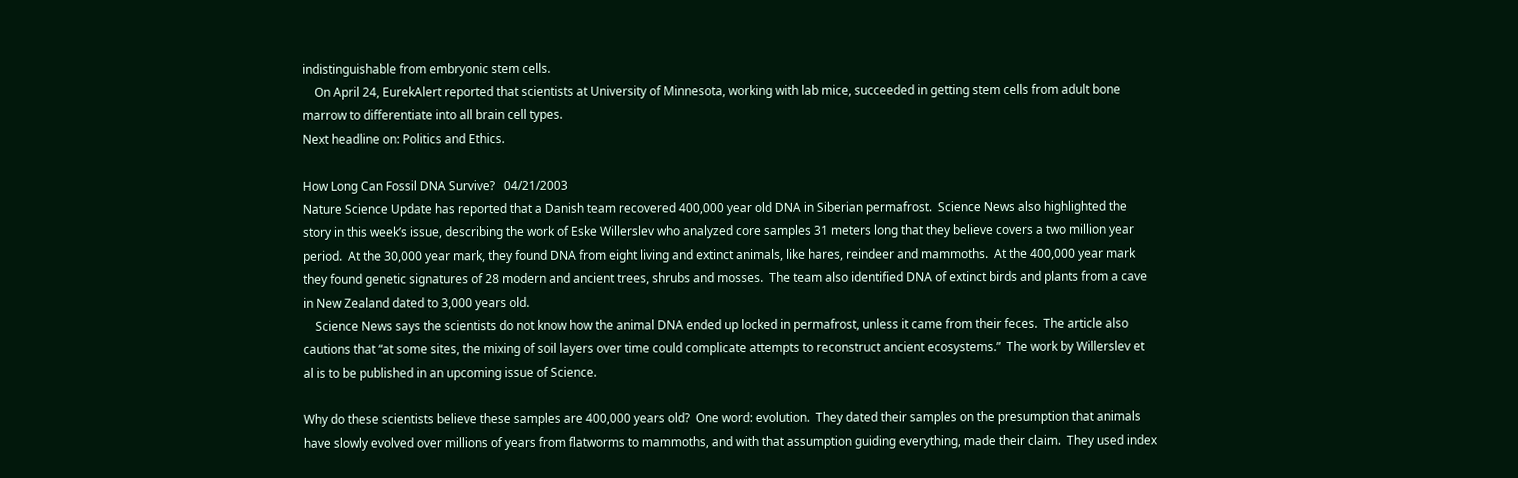indistinguishable from embryonic stem cells.
    On April 24, EurekAlert reported that scientists at University of Minnesota, working with lab mice, succeeded in getting stem cells from adult bone marrow to differentiate into all brain cell types.
Next headline on: Politics and Ethics.

How Long Can Fossil DNA Survive?   04/21/2003
Nature Science Update has reported that a Danish team recovered 400,000 year old DNA in Siberian permafrost.  Science News also highlighted the story in this week’s issue, describing the work of Eske Willerslev who analyzed core samples 31 meters long that they believe covers a two million year period.  At the 30,000 year mark, they found DNA from eight living and extinct animals, like hares, reindeer and mammoths.  At the 400,000 year mark they found genetic signatures of 28 modern and ancient trees, shrubs and mosses.  The team also identified DNA of extinct birds and plants from a cave in New Zealand dated to 3,000 years old.
    Science News says the scientists do not know how the animal DNA ended up locked in permafrost, unless it came from their feces.  The article also cautions that “at some sites, the mixing of soil layers over time could complicate attempts to reconstruct ancient ecosystems.”  The work by Willerslev et al is to be published in an upcoming issue of Science.

Why do these scientists believe these samples are 400,000 years old?  One word: evolution.  They dated their samples on the presumption that animals have slowly evolved over millions of years from flatworms to mammoths, and with that assumption guiding everything, made their claim.  They used index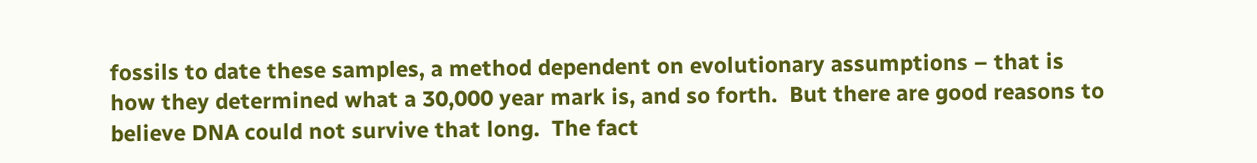fossils to date these samples, a method dependent on evolutionary assumptions – that is how they determined what a 30,000 year mark is, and so forth.  But there are good reasons to believe DNA could not survive that long.  The fact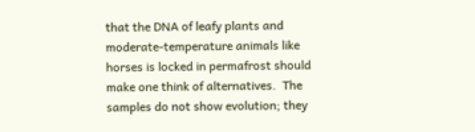that the DNA of leafy plants and moderate-temperature animals like horses is locked in permafrost should make one think of alternatives.  The samples do not show evolution; they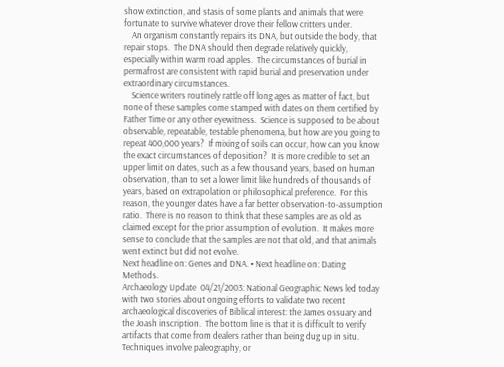show extinction, and stasis of some plants and animals that were fortunate to survive whatever drove their fellow critters under.
    An organism constantly repairs its DNA, but outside the body, that repair stops.  The DNA should then degrade relatively quickly, especially within warm road apples.  The circumstances of burial in permafrost are consistent with rapid burial and preservation under extraordinary circumstances.
    Science writers routinely rattle off long ages as matter of fact, but none of these samples come stamped with dates on them certified by Father Time or any other eyewitness.  Science is supposed to be about observable, repeatable, testable phenomena, but how are you going to repeat 400,000 years?  If mixing of soils can occur, how can you know the exact circumstances of deposition?  It is more credible to set an upper limit on dates, such as a few thousand years, based on human observation, than to set a lower limit like hundreds of thousands of years, based on extrapolation or philosophical preference.  For this reason, the younger dates have a far better observation-to-assumption ratio.  There is no reason to think that these samples are as old as claimed except for the prior assumption of evolution.  It makes more sense to conclude that the samples are not that old, and that animals went extinct but did not evolve.
Next headline on: Genes and DNA. • Next headline on: Dating Methods.
Archaeology Update  04/21/2003: National Geographic News led today with two stories about ongoing efforts to validate two recent archaeological discoveries of Biblical interest: the James ossuary and the Joash inscription.  The bottom line is that it is difficult to verify artifacts that come from dealers rather than being dug up in situ.  Techniques involve paleography, or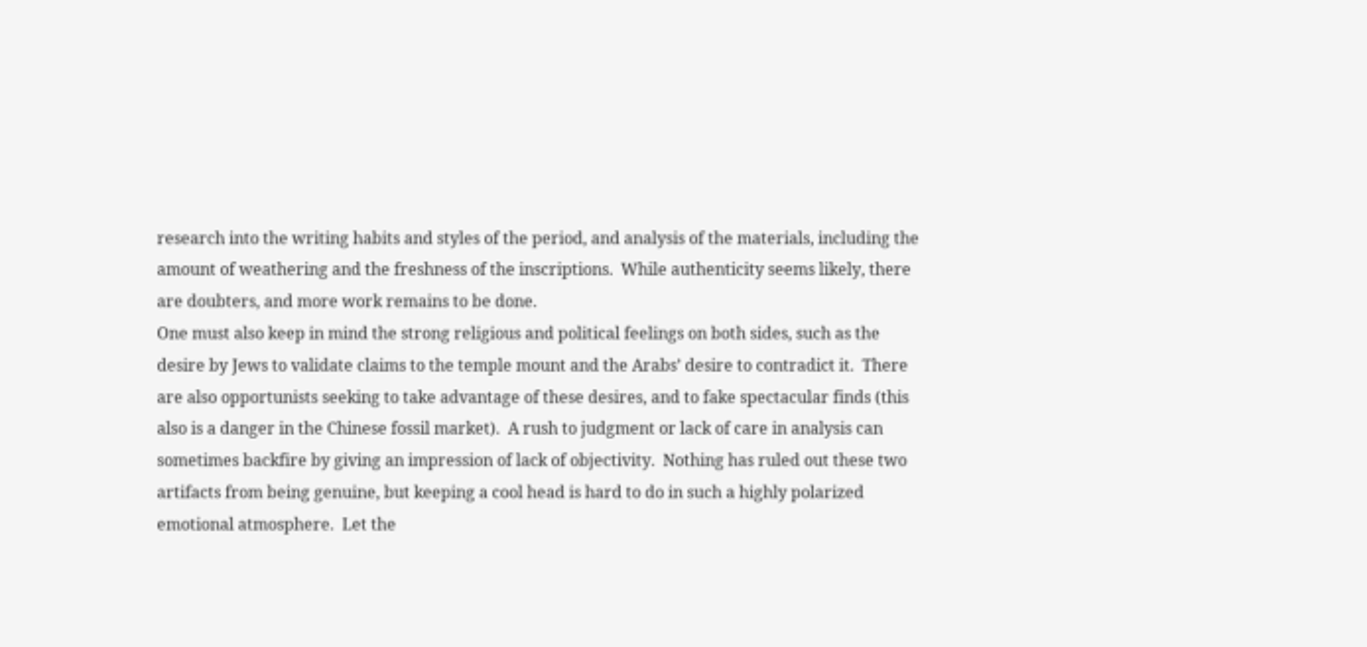research into the writing habits and styles of the period, and analysis of the materials, including the amount of weathering and the freshness of the inscriptions.  While authenticity seems likely, there are doubters, and more work remains to be done.
One must also keep in mind the strong religious and political feelings on both sides, such as the desire by Jews to validate claims to the temple mount and the Arabs’ desire to contradict it.  There are also opportunists seeking to take advantage of these desires, and to fake spectacular finds (this also is a danger in the Chinese fossil market).  A rush to judgment or lack of care in analysis can sometimes backfire by giving an impression of lack of objectivity.  Nothing has ruled out these two artifacts from being genuine, but keeping a cool head is hard to do in such a highly polarized emotional atmosphere.  Let the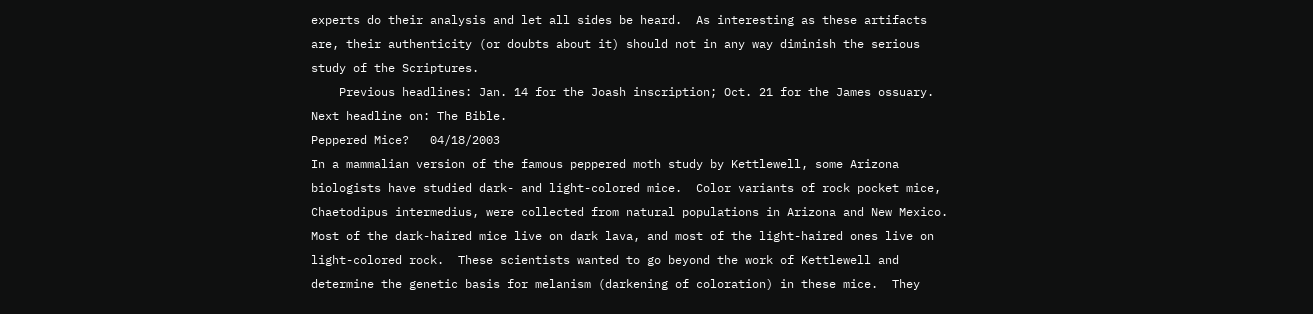experts do their analysis and let all sides be heard.  As interesting as these artifacts are, their authenticity (or doubts about it) should not in any way diminish the serious study of the Scriptures.
    Previous headlines: Jan. 14 for the Joash inscription; Oct. 21 for the James ossuary.
Next headline on: The Bible.
Peppered Mice?   04/18/2003
In a mammalian version of the famous peppered moth study by Kettlewell, some Arizona biologists have studied dark- and light-colored mice.  Color variants of rock pocket mice, Chaetodipus intermedius, were collected from natural populations in Arizona and New Mexico.  Most of the dark-haired mice live on dark lava, and most of the light-haired ones live on light-colored rock.  These scientists wanted to go beyond the work of Kettlewell and determine the genetic basis for melanism (darkening of coloration) in these mice.  They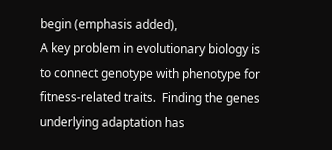begin (emphasis added),
A key problem in evolutionary biology is to connect genotype with phenotype for fitness-related traits.  Finding the genes underlying adaptation has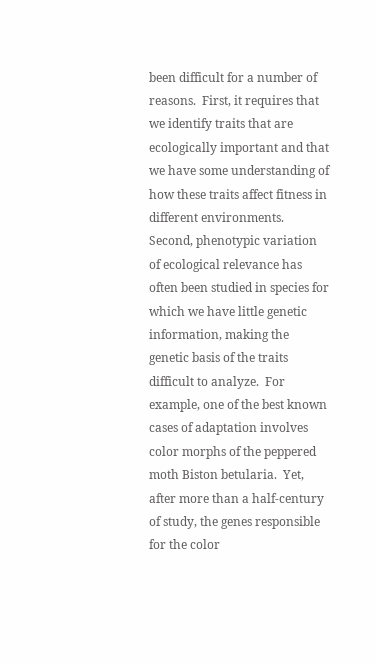been difficult for a number of reasons.  First, it requires that we identify traits that are ecologically important and that we have some understanding of how these traits affect fitness in different environments.  Second, phenotypic variation of ecological relevance has often been studied in species for which we have little genetic information, making the genetic basis of the traits difficult to analyze.  For example, one of the best known cases of adaptation involves color morphs of the peppered moth Biston betularia.  Yet, after more than a half-century of study, the genes responsible for the color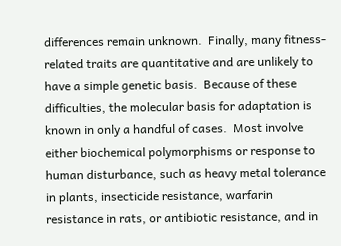differences remain unknown.  Finally, many fitness-related traits are quantitative and are unlikely to have a simple genetic basis.  Because of these difficulties, the molecular basis for adaptation is known in only a handful of cases.  Most involve either biochemical polymorphisms or response to human disturbance, such as heavy metal tolerance in plants, insecticide resistance, warfarin resistance in rats, or antibiotic resistance, and in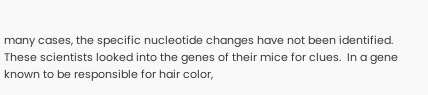many cases, the specific nucleotide changes have not been identified.
These scientists looked into the genes of their mice for clues.  In a gene known to be responsible for hair color,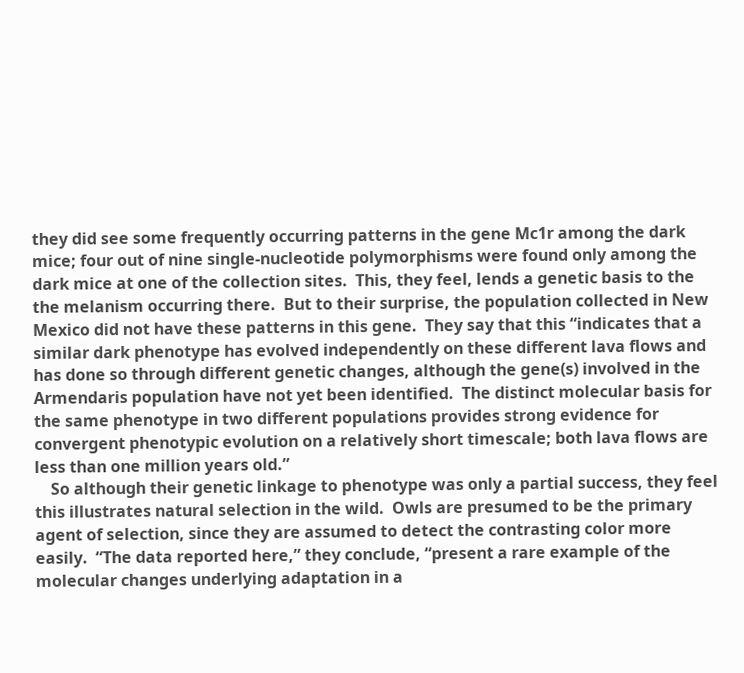they did see some frequently occurring patterns in the gene Mc1r among the dark mice; four out of nine single-nucleotide polymorphisms were found only among the dark mice at one of the collection sites.  This, they feel, lends a genetic basis to the the melanism occurring there.  But to their surprise, the population collected in New Mexico did not have these patterns in this gene.  They say that this “indicates that a similar dark phenotype has evolved independently on these different lava flows and has done so through different genetic changes, although the gene(s) involved in the Armendaris population have not yet been identified.  The distinct molecular basis for the same phenotype in two different populations provides strong evidence for convergent phenotypic evolution on a relatively short timescale; both lava flows are less than one million years old.”
    So although their genetic linkage to phenotype was only a partial success, they feel this illustrates natural selection in the wild.  Owls are presumed to be the primary agent of selection, since they are assumed to detect the contrasting color more easily.  “The data reported here,” they conclude, “present a rare example of the molecular changes underlying adaptation in a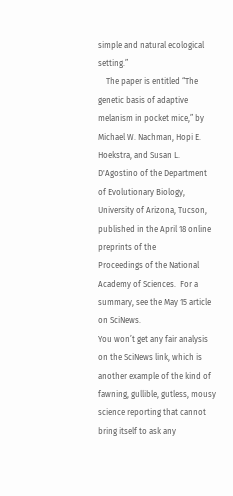simple and natural ecological setting.”
    The paper is entitled “The genetic basis of adaptive melanism in pocket mice,” by Michael W. Nachman, Hopi E. Hoekstra, and Susan L. D'Agostino of the Department of Evolutionary Biology, University of Arizona, Tucson, published in the April 18 online preprints of the
Proceedings of the National Academy of Sciences.  For a summary, see the May 15 article on SciNews.
You won’t get any fair analysis on the SciNews link, which is another example of the kind of fawning, gullible, gutless, mousy science reporting that cannot bring itself to ask any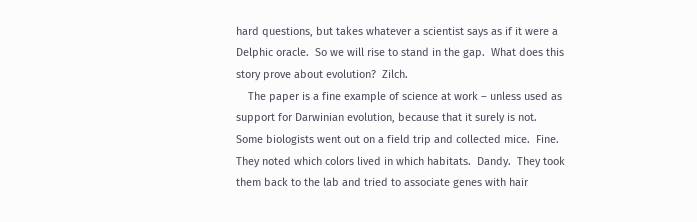hard questions, but takes whatever a scientist says as if it were a Delphic oracle.  So we will rise to stand in the gap.  What does this story prove about evolution?  Zilch.
    The paper is a fine example of science at work – unless used as support for Darwinian evolution, because that it surely is not.  Some biologists went out on a field trip and collected mice.  Fine.  They noted which colors lived in which habitats.  Dandy.  They took them back to the lab and tried to associate genes with hair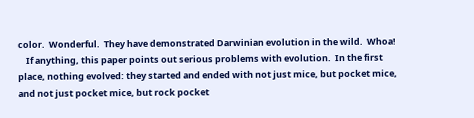color.  Wonderful.  They have demonstrated Darwinian evolution in the wild.  Whoa!
    If anything, this paper points out serious problems with evolution.  In the first place, nothing evolved: they started and ended with not just mice, but pocket mice, and not just pocket mice, but rock pocket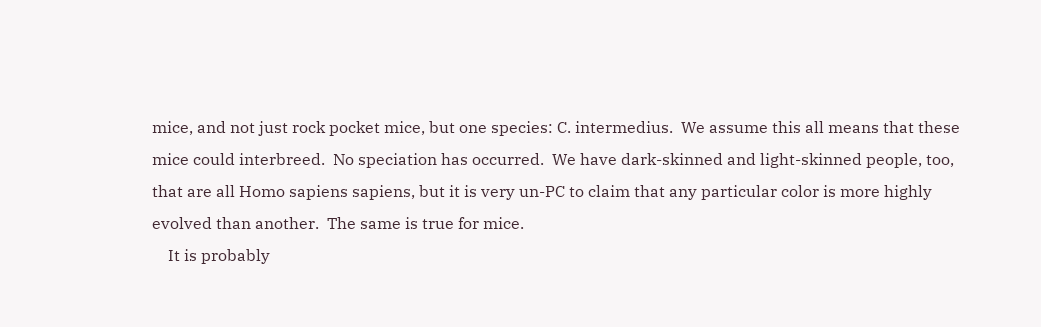mice, and not just rock pocket mice, but one species: C. intermedius.  We assume this all means that these mice could interbreed.  No speciation has occurred.  We have dark-skinned and light-skinned people, too, that are all Homo sapiens sapiens, but it is very un-PC to claim that any particular color is more highly evolved than another.  The same is true for mice.
    It is probably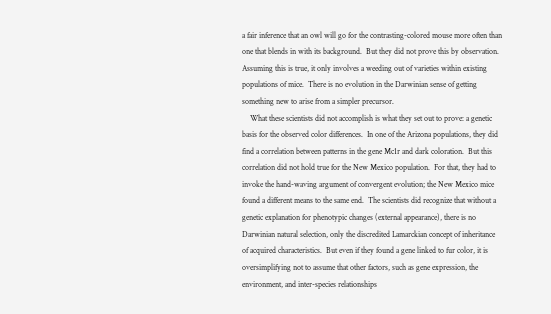a fair inference that an owl will go for the contrasting-colored mouse more often than one that blends in with its background.  But they did not prove this by observation.  Assuming this is true, it only involves a weeding out of varieties within existing populations of mice.  There is no evolution in the Darwinian sense of getting something new to arise from a simpler precursor.
    What these scientists did not accomplish is what they set out to prove: a genetic basis for the observed color differences.  In one of the Arizona populations, they did find a correlation between patterns in the gene Mc1r and dark coloration.  But this correlation did not hold true for the New Mexico population.  For that, they had to invoke the hand-waving argument of convergent evolution; the New Mexico mice found a different means to the same end.  The scientists did recognize that without a genetic explanation for phenotypic changes (external appearance), there is no Darwinian natural selection, only the discredited Lamarckian concept of inheritance of acquired characteristics.  But even if they found a gene linked to fur color, it is oversimplifying not to assume that other factors, such as gene expression, the environment, and inter-species relationships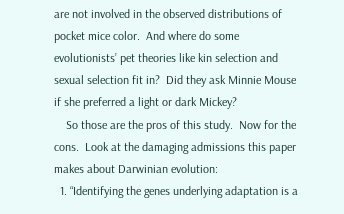are not involved in the observed distributions of pocket mice color.  And where do some evolutionists’ pet theories like kin selection and sexual selection fit in?  Did they ask Minnie Mouse if she preferred a light or dark Mickey?
    So those are the pros of this study.  Now for the cons.  Look at the damaging admissions this paper makes about Darwinian evolution:
  1. “Identifying the genes underlying adaptation is a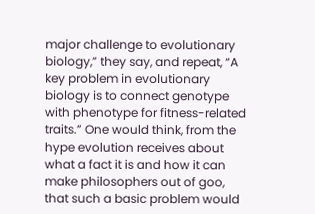major challenge to evolutionary biology,” they say, and repeat, “A key problem in evolutionary biology is to connect genotype with phenotype for fitness-related traits.” One would think, from the hype evolution receives about what a fact it is and how it can make philosophers out of goo, that such a basic problem would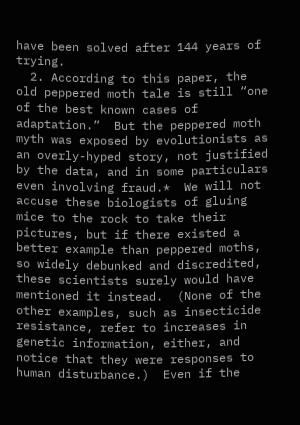have been solved after 144 years of trying.
  2. According to this paper, the old peppered moth tale is still “one of the best known cases of adaptation.”  But the peppered moth myth was exposed by evolutionists as an overly-hyped story, not justified by the data, and in some particulars even involving fraud.*  We will not accuse these biologists of gluing mice to the rock to take their pictures, but if there existed a better example than peppered moths, so widely debunked and discredited, these scientists surely would have mentioned it instead.  (None of the other examples, such as insecticide resistance, refer to increases in genetic information, either, and notice that they were responses to human disturbance.)  Even if the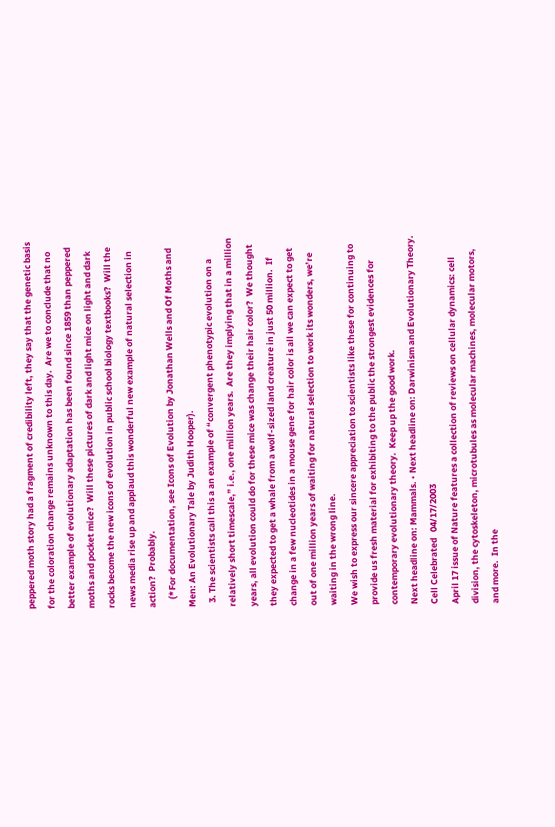peppered moth story had a fragment of credibility left, they say that the genetic basis for the coloration change remains unknown to this day.  Are we to conclude that no better example of evolutionary adaptation has been found since 1859 than peppered moths and pocket mice?  Will these pictures of dark and light mice on light and dark rocks become the new icons of evolution in public school biology textbooks?  Will the news media rise up and applaud this wonderful new example of natural selection in action?  Probably.
    (*For documentation, see Icons of Evolution by Jonathan Wells and Of Moths and Men: An Evolutionary Tale by Judith Hooper).
  3. The scientists call this a an example of “convergent phenotypic evolution on a relatively short timescale,” i.e., one million years.  Are they implying that in a million years, all evolution could do for these mice was change their hair color?  We thought they expected to get a whale from a wolf-sized land creature in just 50 million.  If change in a few nucleotides in a mouse gene for hair color is all we can expect to get out of one million years of waiting for natural selection to work its wonders, we’re waiting in the wrong line.
We wish to express our sincere appreciation to scientists like these for continuing to provide us fresh material for exhibiting to the public the strongest evidences for contemporary evolutionary theory.  Keep up the good work.
Next headline on: Mammals. • Next headline on: Darwinism and Evolutionary Theory.
Cell Celebrated   04/17/2003
April 17 issue of Nature features a collection of reviews on cellular dynamics: cell division, the cytoskeleton, microtubules as molecular machines, molecular motors, and more.  In the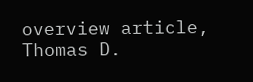overview article, Thomas D.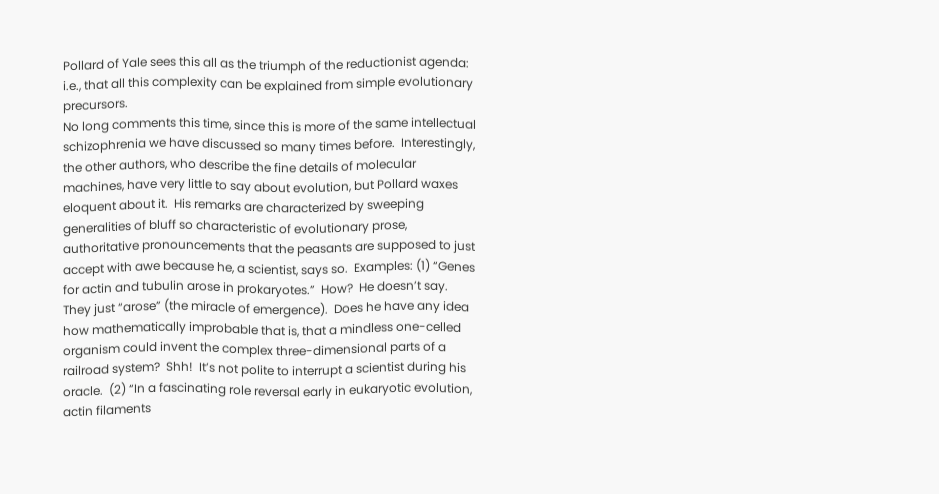Pollard of Yale sees this all as the triumph of the reductionist agenda: i.e., that all this complexity can be explained from simple evolutionary precursors.
No long comments this time, since this is more of the same intellectual schizophrenia we have discussed so many times before.  Interestingly, the other authors, who describe the fine details of molecular machines, have very little to say about evolution, but Pollard waxes eloquent about it.  His remarks are characterized by sweeping generalities of bluff so characteristic of evolutionary prose, authoritative pronouncements that the peasants are supposed to just accept with awe because he, a scientist, says so.  Examples: (1) “Genes for actin and tubulin arose in prokaryotes.”  How?  He doesn’t say.  They just “arose” (the miracle of emergence).  Does he have any idea how mathematically improbable that is, that a mindless one-celled organism could invent the complex three-dimensional parts of a railroad system?  Shh!  It’s not polite to interrupt a scientist during his oracle.  (2) “In a fascinating role reversal early in eukaryotic evolution, actin filaments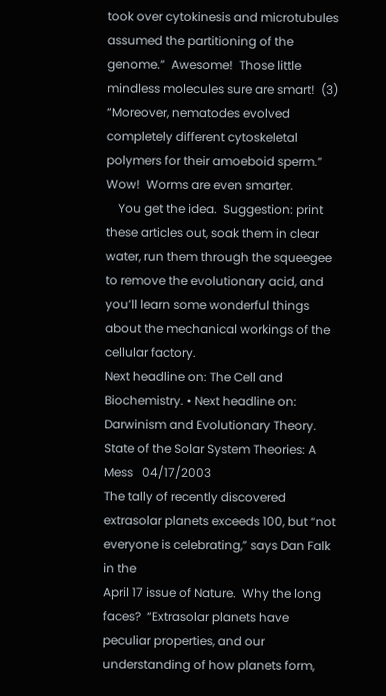took over cytokinesis and microtubules assumed the partitioning of the genome.”  Awesome!  Those little mindless molecules sure are smart!  (3) “Moreover, nematodes evolved completely different cytoskeletal polymers for their amoeboid sperm.”  Wow!  Worms are even smarter.
    You get the idea.  Suggestion: print these articles out, soak them in clear water, run them through the squeegee to remove the evolutionary acid, and you’ll learn some wonderful things about the mechanical workings of the cellular factory.
Next headline on: The Cell and Biochemistry. • Next headline on: Darwinism and Evolutionary Theory.
State of the Solar System Theories: A Mess   04/17/2003
The tally of recently discovered extrasolar planets exceeds 100, but “not everyone is celebrating,” says Dan Falk in the
April 17 issue of Nature.  Why the long faces?  “Extrasolar planets have peculiar properties, and our understanding of how planets form,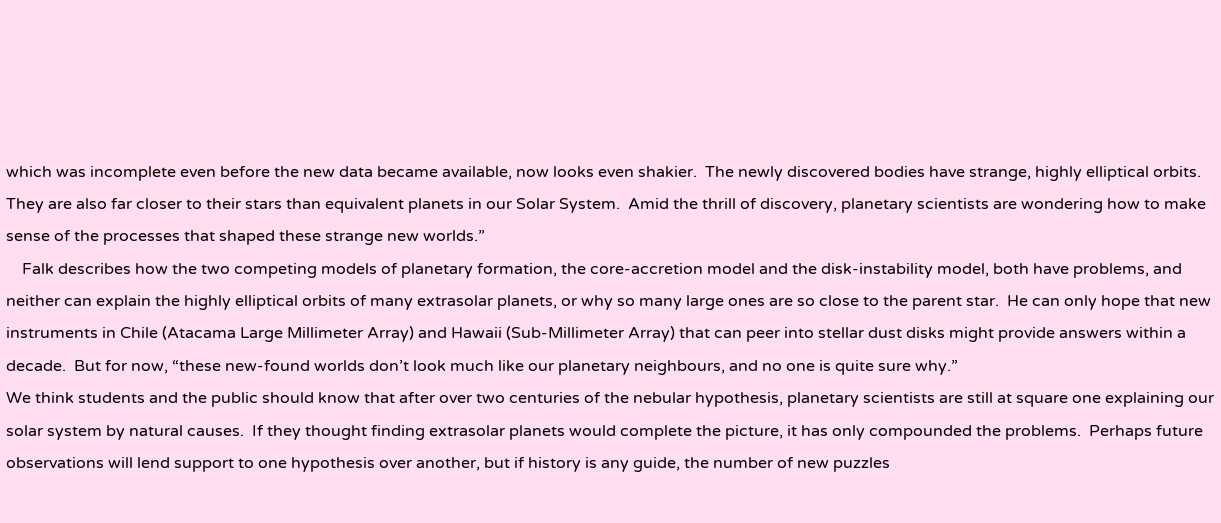which was incomplete even before the new data became available, now looks even shakier.  The newly discovered bodies have strange, highly elliptical orbits.  They are also far closer to their stars than equivalent planets in our Solar System.  Amid the thrill of discovery, planetary scientists are wondering how to make sense of the processes that shaped these strange new worlds.”
    Falk describes how the two competing models of planetary formation, the core-accretion model and the disk-instability model, both have problems, and neither can explain the highly elliptical orbits of many extrasolar planets, or why so many large ones are so close to the parent star.  He can only hope that new instruments in Chile (Atacama Large Millimeter Array) and Hawaii (Sub-Millimeter Array) that can peer into stellar dust disks might provide answers within a decade.  But for now, “these new-found worlds don’t look much like our planetary neighbours, and no one is quite sure why.”
We think students and the public should know that after over two centuries of the nebular hypothesis, planetary scientists are still at square one explaining our solar system by natural causes.  If they thought finding extrasolar planets would complete the picture, it has only compounded the problems.  Perhaps future observations will lend support to one hypothesis over another, but if history is any guide, the number of new puzzles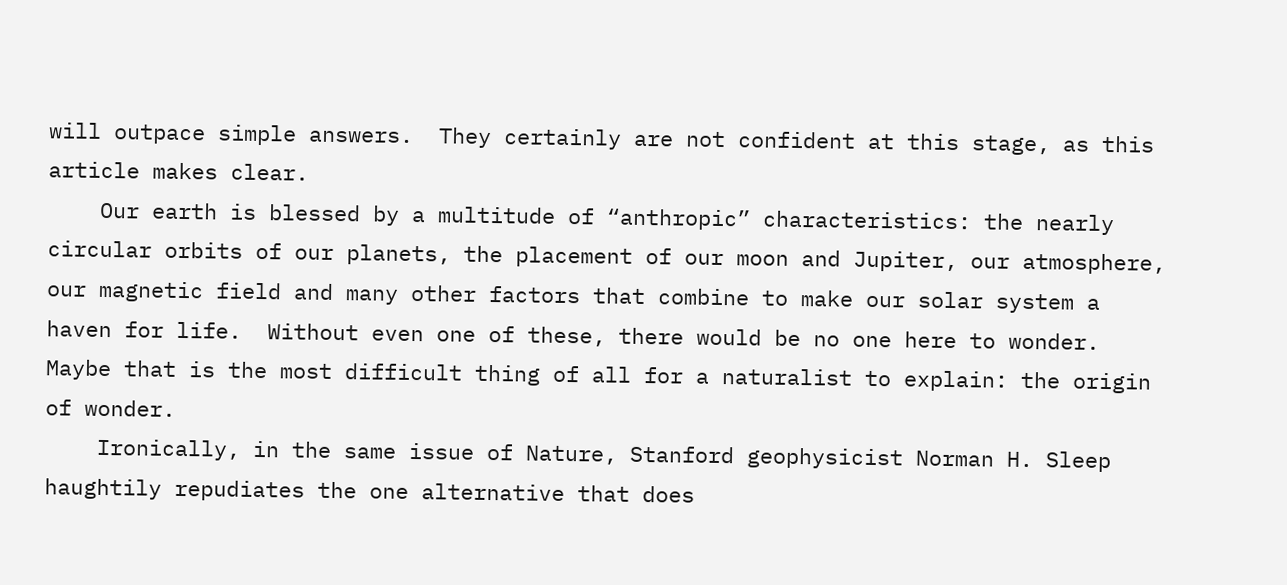will outpace simple answers.  They certainly are not confident at this stage, as this article makes clear.
    Our earth is blessed by a multitude of “anthropic” characteristics: the nearly circular orbits of our planets, the placement of our moon and Jupiter, our atmosphere, our magnetic field and many other factors that combine to make our solar system a haven for life.  Without even one of these, there would be no one here to wonder.  Maybe that is the most difficult thing of all for a naturalist to explain: the origin of wonder.
    Ironically, in the same issue of Nature, Stanford geophysicist Norman H. Sleep haughtily repudiates the one alternative that does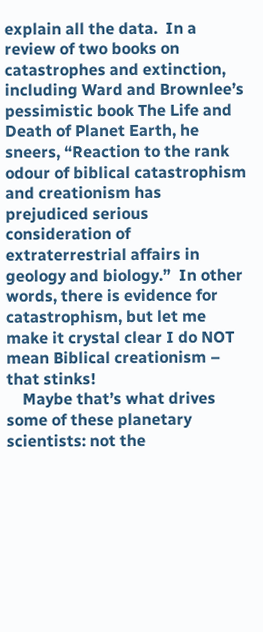explain all the data.  In a review of two books on catastrophes and extinction, including Ward and Brownlee’s pessimistic book The Life and Death of Planet Earth, he sneers, “Reaction to the rank odour of biblical catastrophism and creationism has prejudiced serious consideration of extraterrestrial affairs in geology and biology.”  In other words, there is evidence for catastrophism, but let me make it crystal clear I do NOT mean Biblical creationism – that stinks!
    Maybe that’s what drives some of these planetary scientists: not the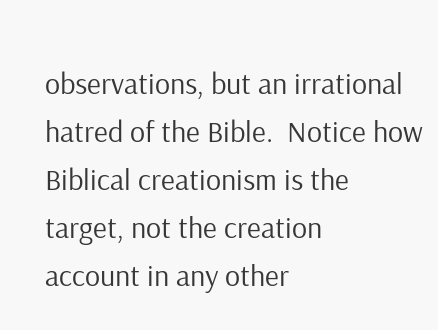observations, but an irrational hatred of the Bible.  Notice how Biblical creationism is the target, not the creation account in any other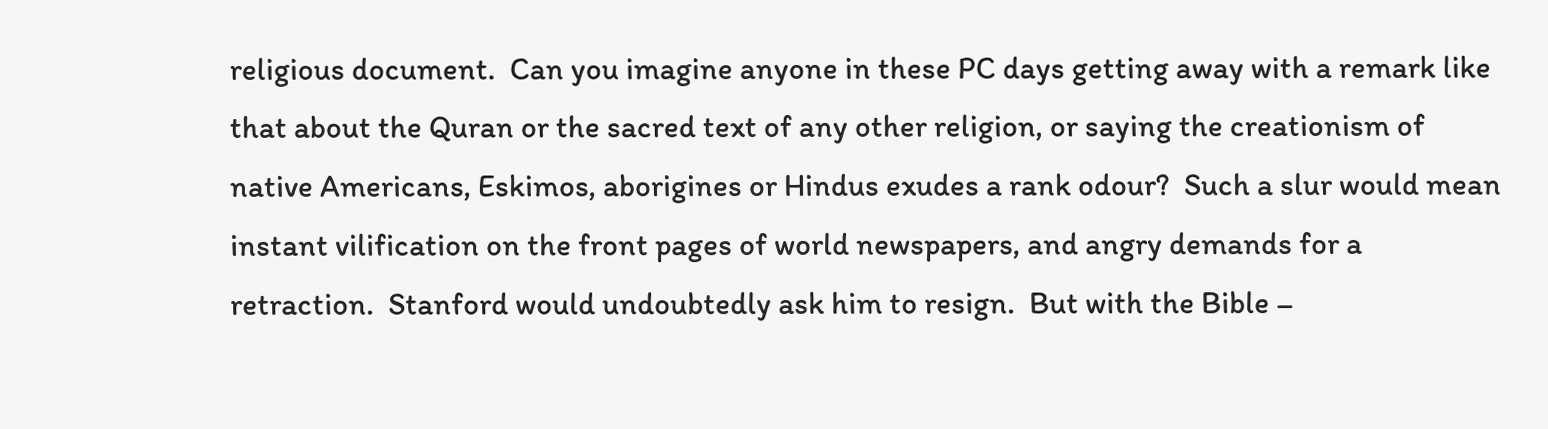religious document.  Can you imagine anyone in these PC days getting away with a remark like that about the Quran or the sacred text of any other religion, or saying the creationism of native Americans, Eskimos, aborigines or Hindus exudes a rank odour?  Such a slur would mean instant vilification on the front pages of world newspapers, and angry demands for a retraction.  Stanford would undoubtedly ask him to resign.  But with the Bible –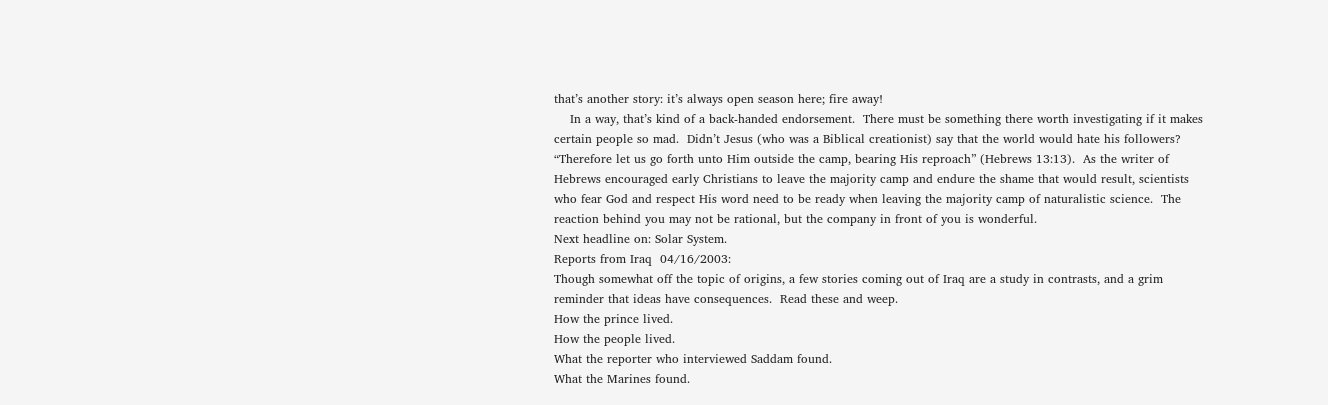that’s another story: it’s always open season here; fire away!
    In a way, that’s kind of a back-handed endorsement.  There must be something there worth investigating if it makes certain people so mad.  Didn’t Jesus (who was a Biblical creationist) say that the world would hate his followers?  “Therefore let us go forth unto Him outside the camp, bearing His reproach” (Hebrews 13:13).  As the writer of Hebrews encouraged early Christians to leave the majority camp and endure the shame that would result, scientists who fear God and respect His word need to be ready when leaving the majority camp of naturalistic science.  The reaction behind you may not be rational, but the company in front of you is wonderful.
Next headline on: Solar System.
Reports from Iraq  04/16/2003:
Though somewhat off the topic of origins, a few stories coming out of Iraq are a study in contrasts, and a grim reminder that ideas have consequences.  Read these and weep.
How the prince lived.
How the people lived.
What the reporter who interviewed Saddam found.
What the Marines found.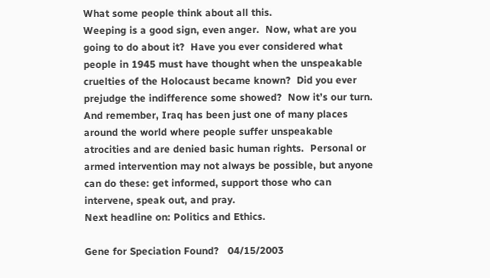What some people think about all this.
Weeping is a good sign, even anger.  Now, what are you going to do about it?  Have you ever considered what people in 1945 must have thought when the unspeakable cruelties of the Holocaust became known?  Did you ever prejudge the indifference some showed?  Now it’s our turn.  And remember, Iraq has been just one of many places around the world where people suffer unspeakable atrocities and are denied basic human rights.  Personal or armed intervention may not always be possible, but anyone can do these: get informed, support those who can intervene, speak out, and pray.
Next headline on: Politics and Ethics.

Gene for Speciation Found?   04/15/2003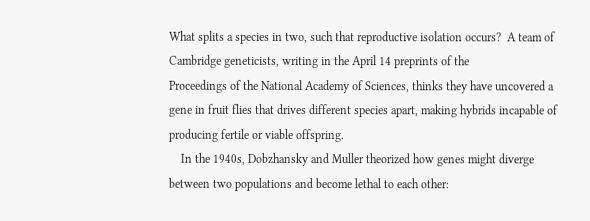What splits a species in two, such that reproductive isolation occurs?  A team of Cambridge geneticists, writing in the April 14 preprints of the
Proceedings of the National Academy of Sciences, thinks they have uncovered a gene in fruit flies that drives different species apart, making hybrids incapable of producing fertile or viable offspring.
    In the 1940s, Dobzhansky and Muller theorized how genes might diverge between two populations and become lethal to each other: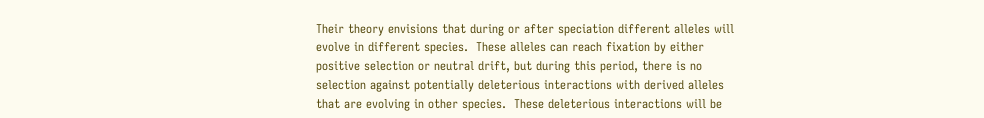Their theory envisions that during or after speciation different alleles will evolve in different species.  These alleles can reach fixation by either positive selection or neutral drift, but during this period, there is no selection against potentially deleterious interactions with derived alleles that are evolving in other species.  These deleterious interactions will be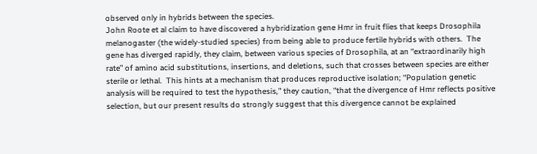observed only in hybrids between the species.
John Roote et al claim to have discovered a hybridization gene Hmr in fruit flies that keeps Drosophila melanogaster (the widely-studied species) from being able to produce fertile hybrids with others.  The gene has diverged rapidly, they claim, between various species of Drosophila, at an “extraordinarily high rate” of amino acid substitutions, insertions, and deletions, such that crosses between species are either sterile or lethal.  This hints at a mechanism that produces reproductive isolation; “Population genetic analysis will be required to test the hypothesis,” they caution, “that the divergence of Hmr reflects positive selection, but our present results do strongly suggest that this divergence cannot be explained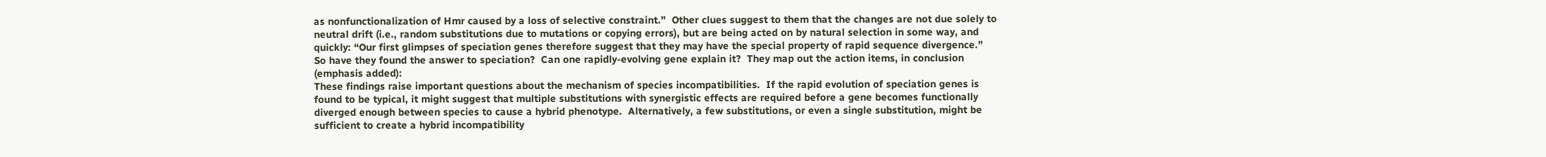as nonfunctionalization of Hmr caused by a loss of selective constraint.”  Other clues suggest to them that the changes are not due solely to neutral drift (i.e., random substitutions due to mutations or copying errors), but are being acted on by natural selection in some way, and quickly: “Our first glimpses of speciation genes therefore suggest that they may have the special property of rapid sequence divergence.”  So have they found the answer to speciation?  Can one rapidly-evolving gene explain it?  They map out the action items, in conclusion (emphasis added):
These findings raise important questions about the mechanism of species incompatibilities.  If the rapid evolution of speciation genes is found to be typical, it might suggest that multiple substitutions with synergistic effects are required before a gene becomes functionally diverged enough between species to cause a hybrid phenotype.  Alternatively, a few substitutions, or even a single substitution, might be sufficient to create a hybrid incompatibility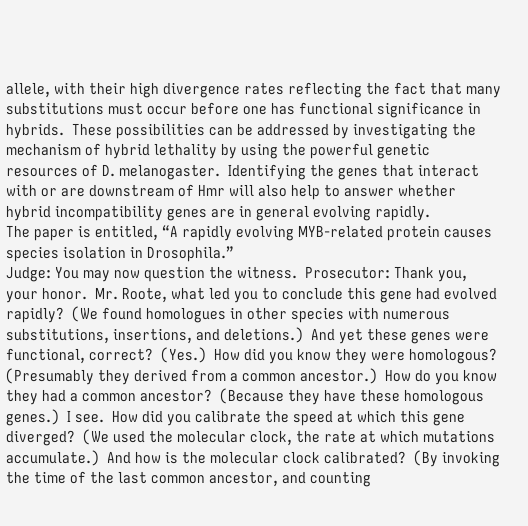allele, with their high divergence rates reflecting the fact that many substitutions must occur before one has functional significance in hybrids.  These possibilities can be addressed by investigating the mechanism of hybrid lethality by using the powerful genetic resources of D. melanogaster.  Identifying the genes that interact with or are downstream of Hmr will also help to answer whether hybrid incompatibility genes are in general evolving rapidly.
The paper is entitled, “A rapidly evolving MYB-related protein causes species isolation in Drosophila.”
Judge: You may now question the witness.  Prosecutor: Thank you, your honor.  Mr. Roote, what led you to conclude this gene had evolved rapidly?  (We found homologues in other species with numerous substitutions, insertions, and deletions.)  And yet these genes were functional, correct?  (Yes.)  How did you know they were homologous?  (Presumably they derived from a common ancestor.)  How do you know they had a common ancestor?  (Because they have these homologous genes.)  I see.  How did you calibrate the speed at which this gene diverged?  (We used the molecular clock, the rate at which mutations accumulate.)  And how is the molecular clock calibrated?  (By invoking the time of the last common ancestor, and counting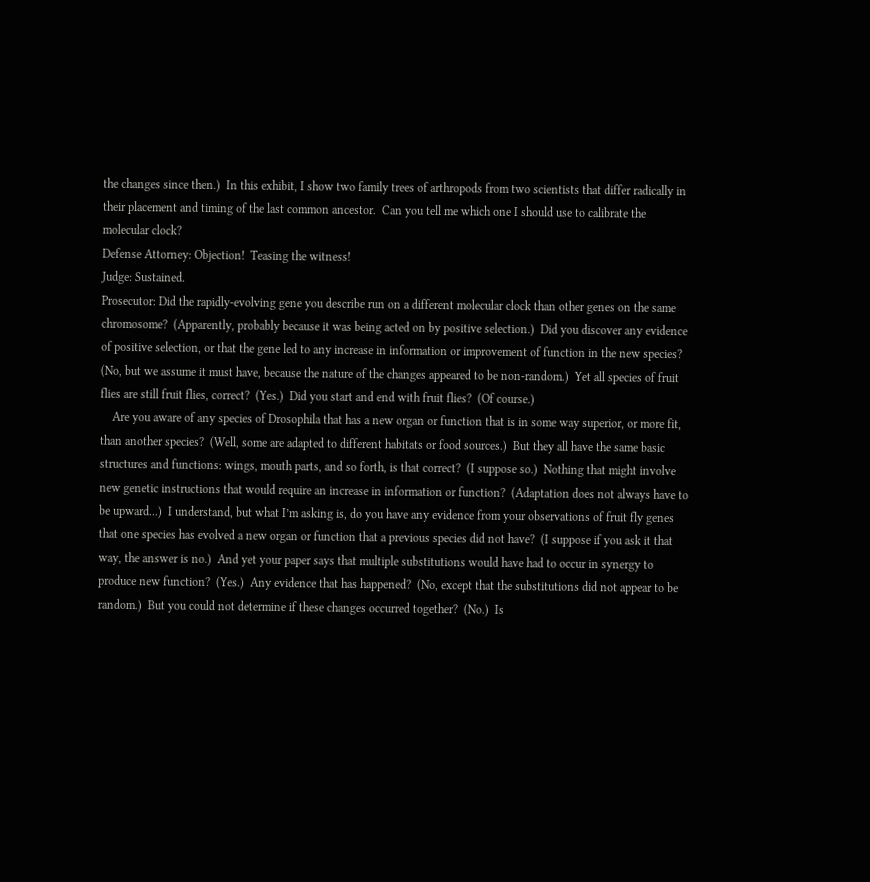the changes since then.)  In this exhibit, I show two family trees of arthropods from two scientists that differ radically in their placement and timing of the last common ancestor.  Can you tell me which one I should use to calibrate the molecular clock?
Defense Attorney: Objection!  Teasing the witness!
Judge: Sustained.
Prosecutor: Did the rapidly-evolving gene you describe run on a different molecular clock than other genes on the same chromosome?  (Apparently, probably because it was being acted on by positive selection.)  Did you discover any evidence of positive selection, or that the gene led to any increase in information or improvement of function in the new species?  (No, but we assume it must have, because the nature of the changes appeared to be non-random.)  Yet all species of fruit flies are still fruit flies, correct?  (Yes.)  Did you start and end with fruit flies?  (Of course.)
    Are you aware of any species of Drosophila that has a new organ or function that is in some way superior, or more fit, than another species?  (Well, some are adapted to different habitats or food sources.)  But they all have the same basic structures and functions: wings, mouth parts, and so forth, is that correct?  (I suppose so.)  Nothing that might involve new genetic instructions that would require an increase in information or function?  (Adaptation does not always have to be upward...)  I understand, but what I’m asking is, do you have any evidence from your observations of fruit fly genes that one species has evolved a new organ or function that a previous species did not have?  (I suppose if you ask it that way, the answer is no.)  And yet your paper says that multiple substitutions would have had to occur in synergy to produce new function?  (Yes.)  Any evidence that has happened?  (No, except that the substitutions did not appear to be random.)  But you could not determine if these changes occurred together?  (No.)  Is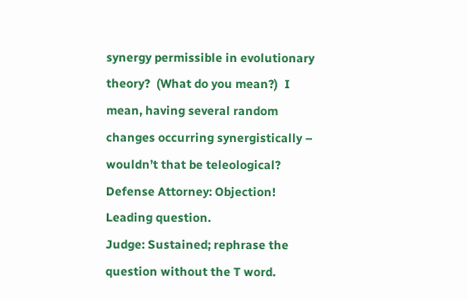synergy permissible in evolutionary theory?  (What do you mean?)  I mean, having several random changes occurring synergistically – wouldn’t that be teleological?
Defense Attorney: Objection!  Leading question.
Judge: Sustained; rephrase the question without the T word.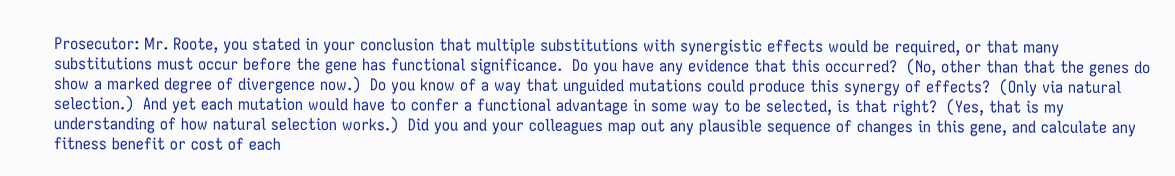Prosecutor: Mr. Roote, you stated in your conclusion that multiple substitutions with synergistic effects would be required, or that many substitutions must occur before the gene has functional significance.  Do you have any evidence that this occurred?  (No, other than that the genes do show a marked degree of divergence now.)  Do you know of a way that unguided mutations could produce this synergy of effects?  (Only via natural selection.)  And yet each mutation would have to confer a functional advantage in some way to be selected, is that right?  (Yes, that is my understanding of how natural selection works.)  Did you and your colleagues map out any plausible sequence of changes in this gene, and calculate any fitness benefit or cost of each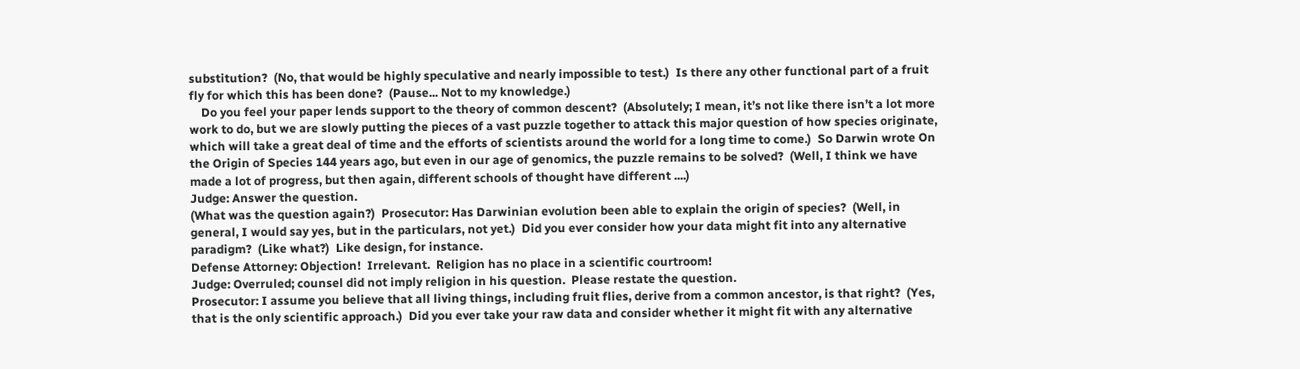substitution?  (No, that would be highly speculative and nearly impossible to test.)  Is there any other functional part of a fruit fly for which this has been done?  (Pause... Not to my knowledge.)
    Do you feel your paper lends support to the theory of common descent?  (Absolutely; I mean, it’s not like there isn’t a lot more work to do, but we are slowly putting the pieces of a vast puzzle together to attack this major question of how species originate, which will take a great deal of time and the efforts of scientists around the world for a long time to come.)  So Darwin wrote On the Origin of Species 144 years ago, but even in our age of genomics, the puzzle remains to be solved?  (Well, I think we have made a lot of progress, but then again, different schools of thought have different ....)
Judge: Answer the question.
(What was the question again?)  Prosecutor: Has Darwinian evolution been able to explain the origin of species?  (Well, in general, I would say yes, but in the particulars, not yet.)  Did you ever consider how your data might fit into any alternative paradigm?  (Like what?)  Like design, for instance.
Defense Attorney: Objection!  Irrelevant.  Religion has no place in a scientific courtroom!
Judge: Overruled; counsel did not imply religion in his question.  Please restate the question.
Prosecutor: I assume you believe that all living things, including fruit flies, derive from a common ancestor, is that right?  (Yes, that is the only scientific approach.)  Did you ever take your raw data and consider whether it might fit with any alternative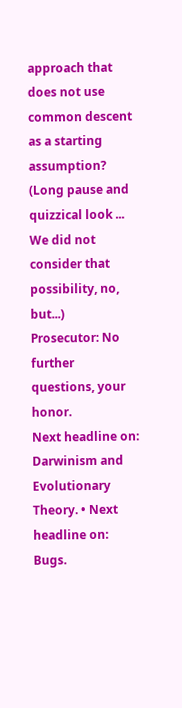approach that does not use common descent as a starting assumption?  (Long pause and quizzical look ... We did not consider that possibility, no, but...)
Prosecutor: No further questions, your honor.
Next headline on: Darwinism and Evolutionary Theory. • Next headline on: Bugs.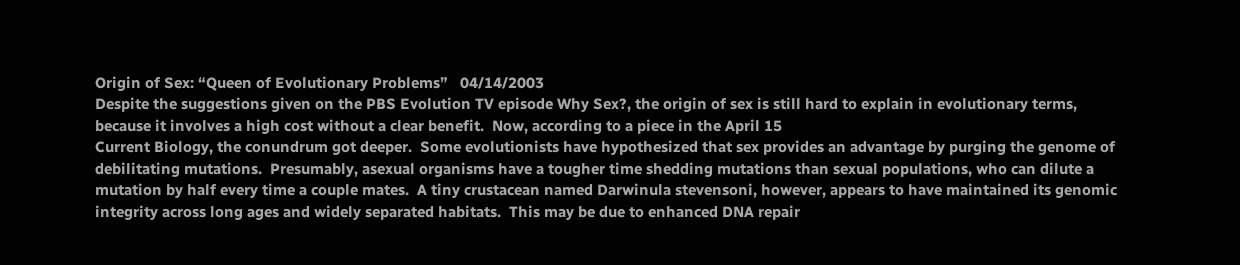Origin of Sex: “Queen of Evolutionary Problems”   04/14/2003
Despite the suggestions given on the PBS Evolution TV episode Why Sex?, the origin of sex is still hard to explain in evolutionary terms, because it involves a high cost without a clear benefit.  Now, according to a piece in the April 15
Current Biology, the conundrum got deeper.  Some evolutionists have hypothesized that sex provides an advantage by purging the genome of debilitating mutations.  Presumably, asexual organisms have a tougher time shedding mutations than sexual populations, who can dilute a mutation by half every time a couple mates.  A tiny crustacean named Darwinula stevensoni, however, appears to have maintained its genomic integrity across long ages and widely separated habitats.  This may be due to enhanced DNA repair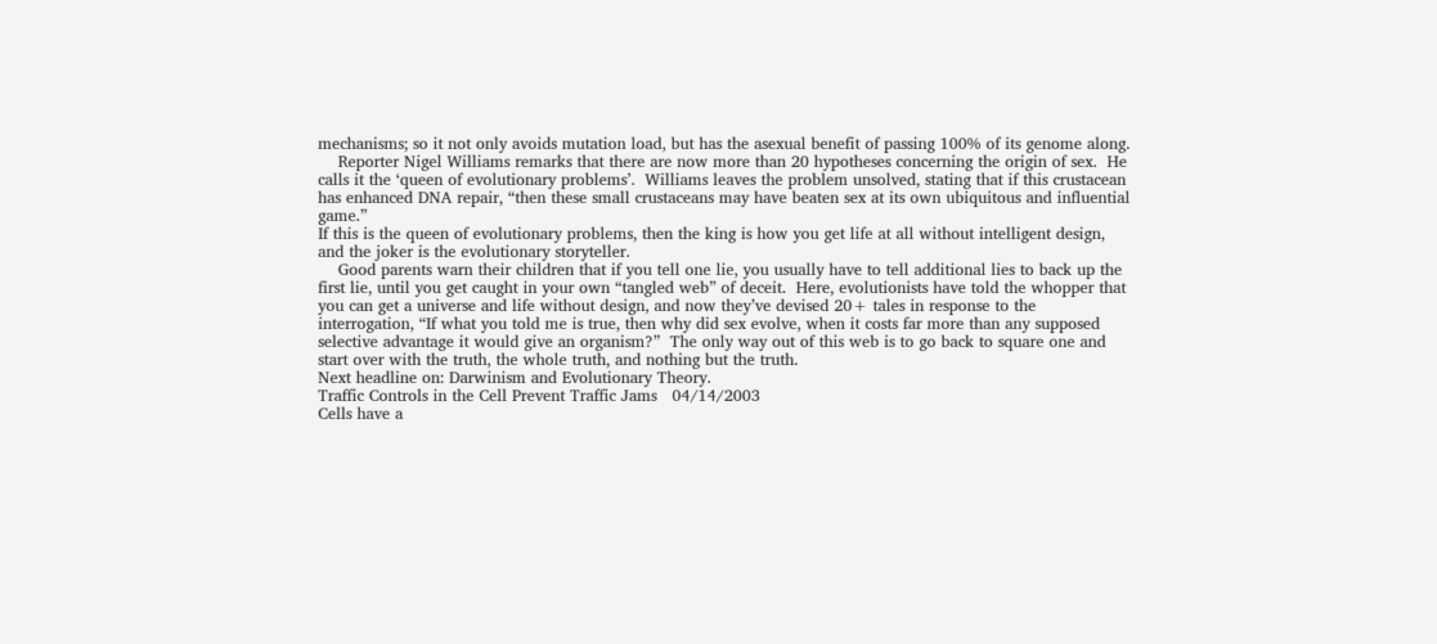mechanisms; so it not only avoids mutation load, but has the asexual benefit of passing 100% of its genome along.
    Reporter Nigel Williams remarks that there are now more than 20 hypotheses concerning the origin of sex.  He calls it the ‘queen of evolutionary problems’.  Williams leaves the problem unsolved, stating that if this crustacean has enhanced DNA repair, “then these small crustaceans may have beaten sex at its own ubiquitous and influential game.”
If this is the queen of evolutionary problems, then the king is how you get life at all without intelligent design, and the joker is the evolutionary storyteller.
    Good parents warn their children that if you tell one lie, you usually have to tell additional lies to back up the first lie, until you get caught in your own “tangled web” of deceit.  Here, evolutionists have told the whopper that you can get a universe and life without design, and now they’ve devised 20+ tales in response to the interrogation, “If what you told me is true, then why did sex evolve, when it costs far more than any supposed selective advantage it would give an organism?”  The only way out of this web is to go back to square one and start over with the truth, the whole truth, and nothing but the truth.
Next headline on: Darwinism and Evolutionary Theory.
Traffic Controls in the Cell Prevent Traffic Jams   04/14/2003
Cells have a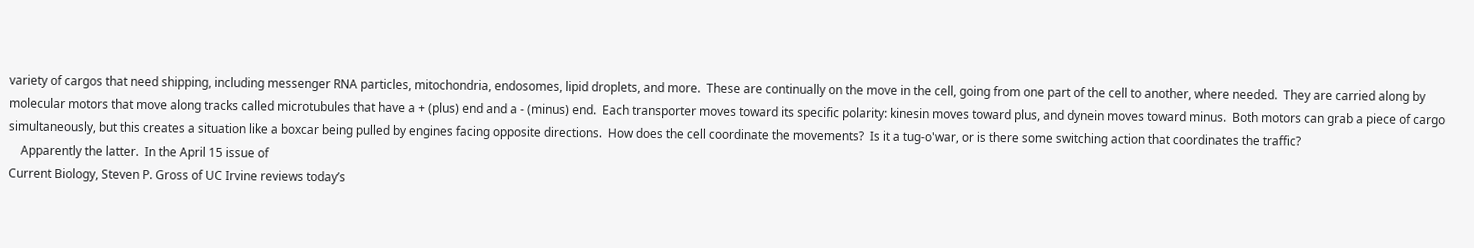variety of cargos that need shipping, including messenger RNA particles, mitochondria, endosomes, lipid droplets, and more.  These are continually on the move in the cell, going from one part of the cell to another, where needed.  They are carried along by molecular motors that move along tracks called microtubules that have a + (plus) end and a - (minus) end.  Each transporter moves toward its specific polarity: kinesin moves toward plus, and dynein moves toward minus.  Both motors can grab a piece of cargo simultaneously, but this creates a situation like a boxcar being pulled by engines facing opposite directions.  How does the cell coordinate the movements?  Is it a tug-o'war, or is there some switching action that coordinates the traffic?
    Apparently the latter.  In the April 15 issue of
Current Biology, Steven P. Gross of UC Irvine reviews today’s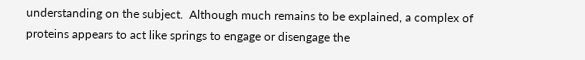understanding on the subject.  Although much remains to be explained, a complex of proteins appears to act like springs to engage or disengage the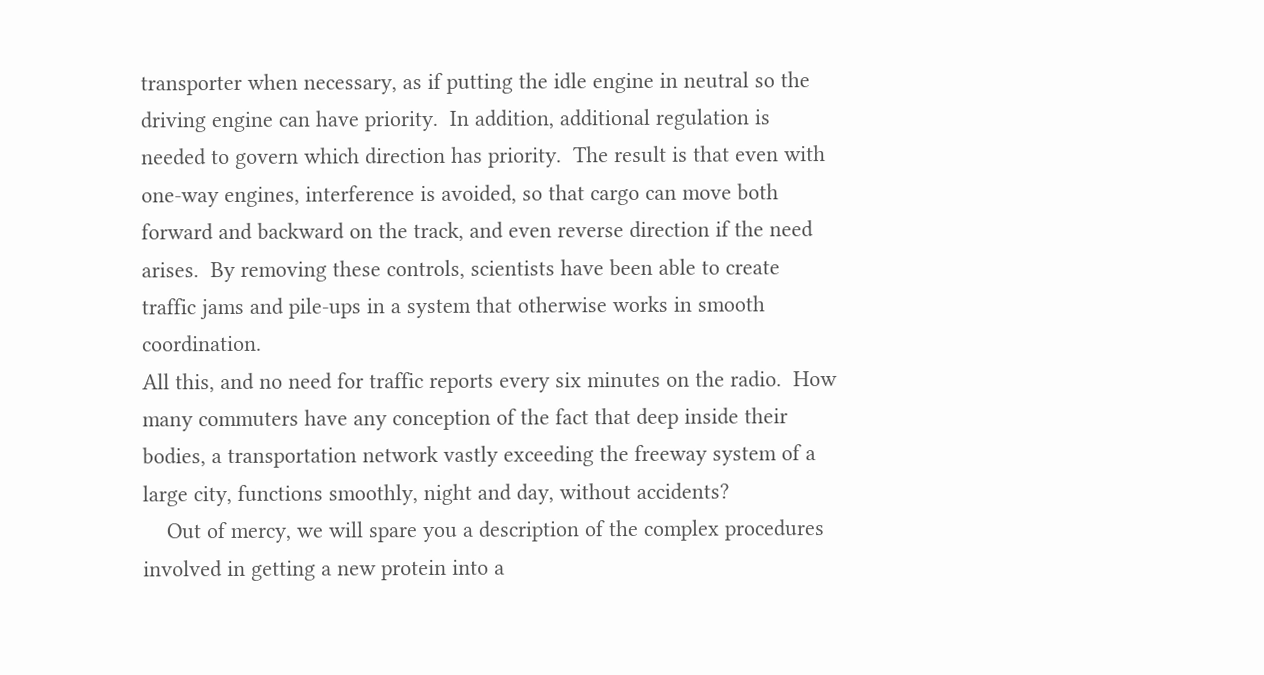transporter when necessary, as if putting the idle engine in neutral so the driving engine can have priority.  In addition, additional regulation is needed to govern which direction has priority.  The result is that even with one-way engines, interference is avoided, so that cargo can move both forward and backward on the track, and even reverse direction if the need arises.  By removing these controls, scientists have been able to create traffic jams and pile-ups in a system that otherwise works in smooth coordination.
All this, and no need for traffic reports every six minutes on the radio.  How many commuters have any conception of the fact that deep inside their bodies, a transportation network vastly exceeding the freeway system of a large city, functions smoothly, night and day, without accidents?
    Out of mercy, we will spare you a description of the complex procedures involved in getting a new protein into a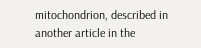mitochondrion, described in another article in the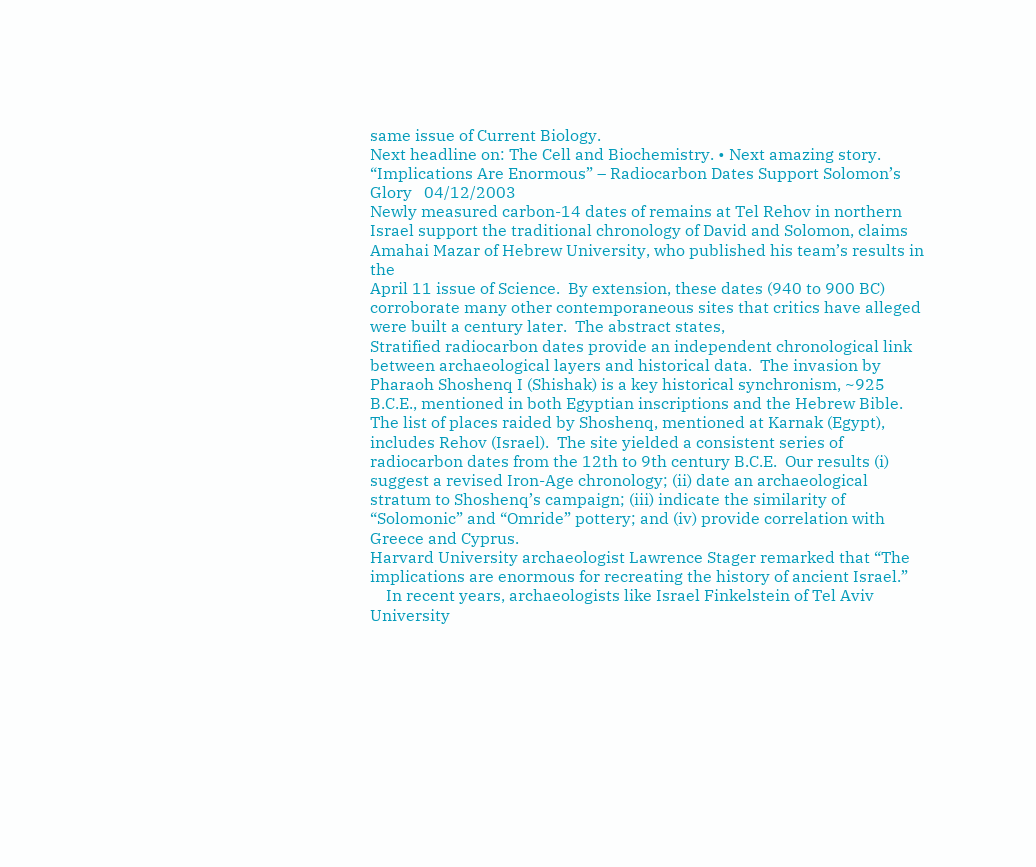same issue of Current Biology.
Next headline on: The Cell and Biochemistry. • Next amazing story.
“Implications Are Enormous” – Radiocarbon Dates Support Solomon’s Glory   04/12/2003
Newly measured carbon-14 dates of remains at Tel Rehov in northern Israel support the traditional chronology of David and Solomon, claims Amahai Mazar of Hebrew University, who published his team’s results in the
April 11 issue of Science.  By extension, these dates (940 to 900 BC) corroborate many other contemporaneous sites that critics have alleged were built a century later.  The abstract states,
Stratified radiocarbon dates provide an independent chronological link between archaeological layers and historical data.  The invasion by Pharaoh Shoshenq I (Shishak) is a key historical synchronism, ~925 B.C.E., mentioned in both Egyptian inscriptions and the Hebrew Bible.  The list of places raided by Shoshenq, mentioned at Karnak (Egypt), includes Rehov (Israel).  The site yielded a consistent series of radiocarbon dates from the 12th to 9th century B.C.E.  Our results (i) suggest a revised Iron-Age chronology; (ii) date an archaeological stratum to Shoshenq’s campaign; (iii) indicate the similarity of “Solomonic” and “Omride” pottery; and (iv) provide correlation with Greece and Cyprus.
Harvard University archaeologist Lawrence Stager remarked that “The implications are enormous for recreating the history of ancient Israel.”
    In recent years, archaeologists like Israel Finkelstein of Tel Aviv University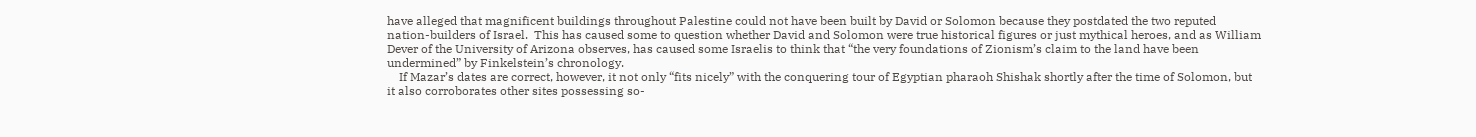have alleged that magnificent buildings throughout Palestine could not have been built by David or Solomon because they postdated the two reputed nation-builders of Israel.  This has caused some to question whether David and Solomon were true historical figures or just mythical heroes, and as William Dever of the University of Arizona observes, has caused some Israelis to think that “the very foundations of Zionism’s claim to the land have been undermined” by Finkelstein’s chronology.
    If Mazar’s dates are correct, however, it not only “fits nicely” with the conquering tour of Egyptian pharaoh Shishak shortly after the time of Solomon, but it also corroborates other sites possessing so-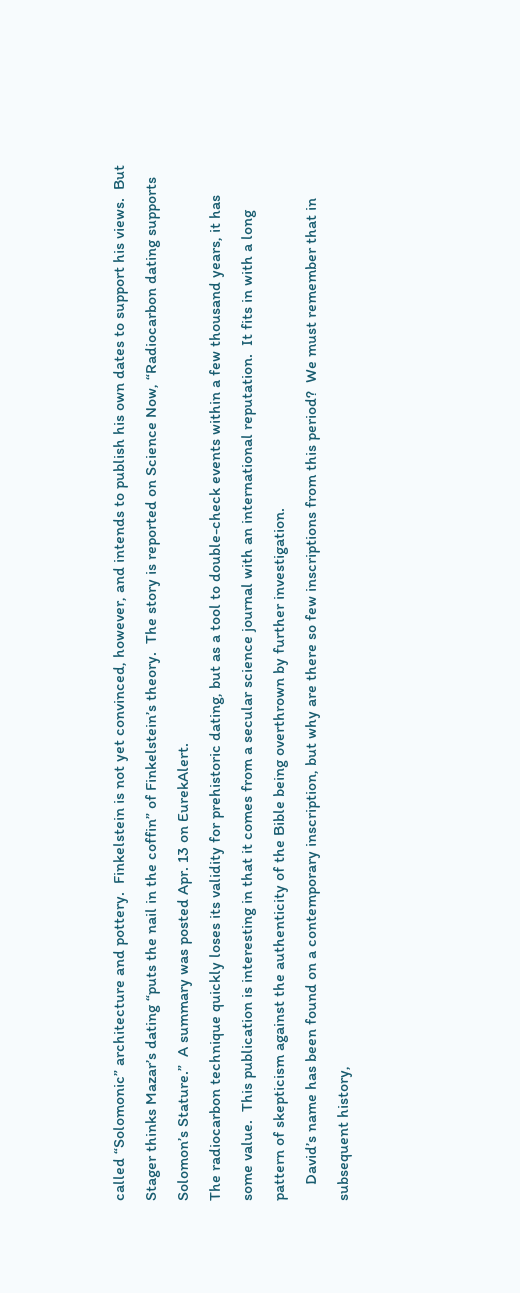called “Solomonic” architecture and pottery.  Finkelstein is not yet convinced, however, and intends to publish his own dates to support his views.  But Stager thinks Mazar’s dating “puts the nail in the coffin” of Finkelstein’s theory.  The story is reported on Science Now, “Radiocarbon dating supports Solomon’s Stature.”  A summary was posted Apr. 13 on EurekAlert.
The radiocarbon technique quickly loses its validity for prehistoric dating, but as a tool to double-check events within a few thousand years, it has some value.  This publication is interesting in that it comes from a secular science journal with an international reputation.  It fits in with a long pattern of skepticism against the authenticity of the Bible being overthrown by further investigation.
    David’s name has been found on a contemporary inscription, but why are there so few inscriptions from this period?  We must remember that in subsequent history,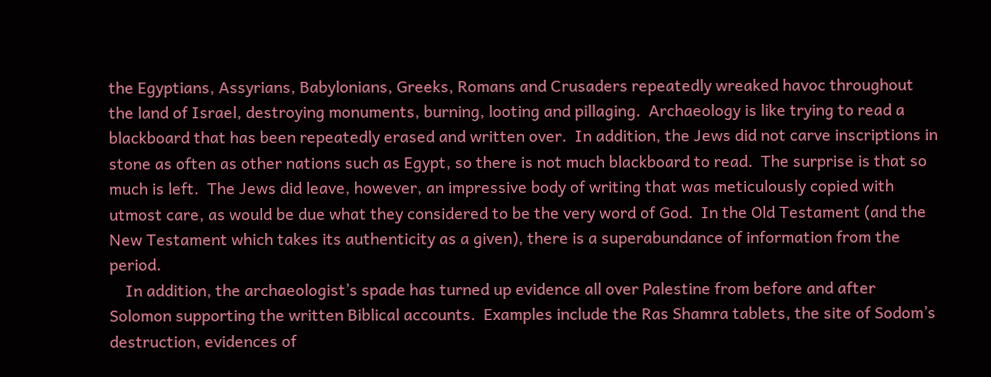the Egyptians, Assyrians, Babylonians, Greeks, Romans and Crusaders repeatedly wreaked havoc throughout the land of Israel, destroying monuments, burning, looting and pillaging.  Archaeology is like trying to read a blackboard that has been repeatedly erased and written over.  In addition, the Jews did not carve inscriptions in stone as often as other nations such as Egypt, so there is not much blackboard to read.  The surprise is that so much is left.  The Jews did leave, however, an impressive body of writing that was meticulously copied with utmost care, as would be due what they considered to be the very word of God.  In the Old Testament (and the New Testament which takes its authenticity as a given), there is a superabundance of information from the period.
    In addition, the archaeologist’s spade has turned up evidence all over Palestine from before and after Solomon supporting the written Biblical accounts.  Examples include the Ras Shamra tablets, the site of Sodom’s destruction, evidences of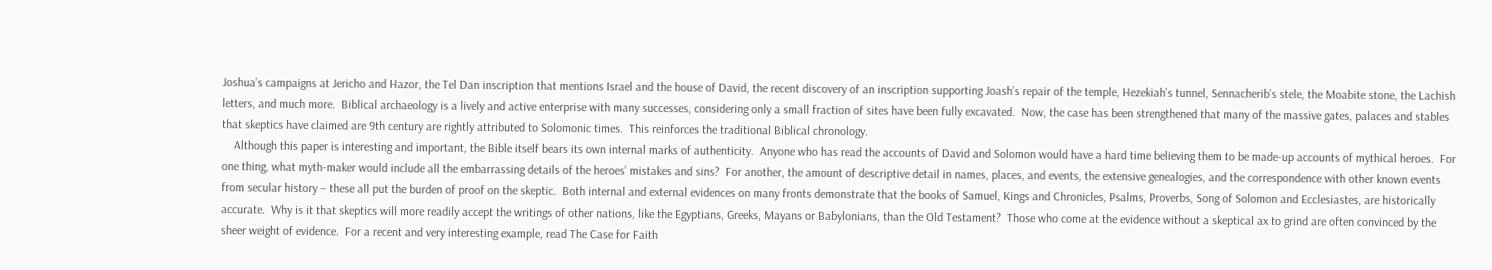Joshua’s campaigns at Jericho and Hazor, the Tel Dan inscription that mentions Israel and the house of David, the recent discovery of an inscription supporting Joash’s repair of the temple, Hezekiah’s tunnel, Sennacherib’s stele, the Moabite stone, the Lachish letters, and much more.  Biblical archaeology is a lively and active enterprise with many successes, considering only a small fraction of sites have been fully excavated.  Now, the case has been strengthened that many of the massive gates, palaces and stables that skeptics have claimed are 9th century are rightly attributed to Solomonic times.  This reinforces the traditional Biblical chronology.
    Although this paper is interesting and important, the Bible itself bears its own internal marks of authenticity.  Anyone who has read the accounts of David and Solomon would have a hard time believing them to be made-up accounts of mythical heroes.  For one thing, what myth-maker would include all the embarrassing details of the heroes’ mistakes and sins?  For another, the amount of descriptive detail in names, places, and events, the extensive genealogies, and the correspondence with other known events from secular history – these all put the burden of proof on the skeptic.  Both internal and external evidences on many fronts demonstrate that the books of Samuel, Kings and Chronicles, Psalms, Proverbs, Song of Solomon and Ecclesiastes, are historically accurate.  Why is it that skeptics will more readily accept the writings of other nations, like the Egyptians, Greeks, Mayans or Babylonians, than the Old Testament?  Those who come at the evidence without a skeptical ax to grind are often convinced by the sheer weight of evidence.  For a recent and very interesting example, read The Case for Faith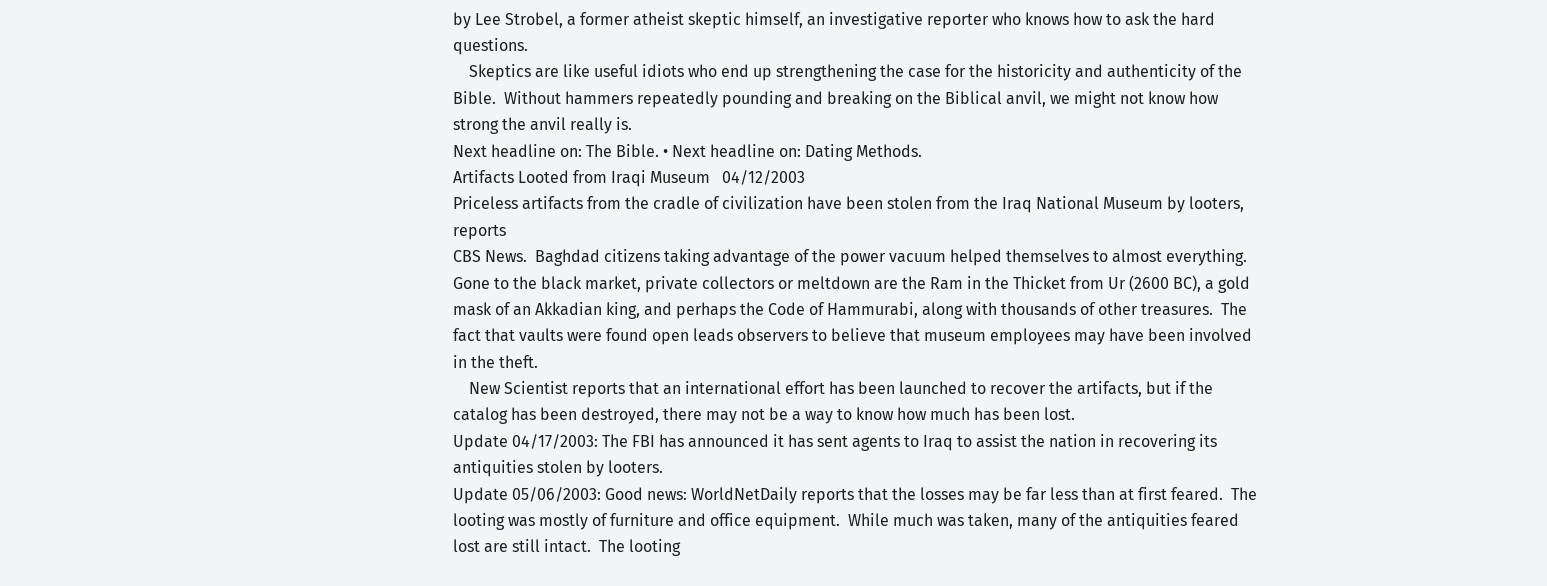by Lee Strobel, a former atheist skeptic himself, an investigative reporter who knows how to ask the hard questions.
    Skeptics are like useful idiots who end up strengthening the case for the historicity and authenticity of the Bible.  Without hammers repeatedly pounding and breaking on the Biblical anvil, we might not know how strong the anvil really is.
Next headline on: The Bible. • Next headline on: Dating Methods.
Artifacts Looted from Iraqi Museum   04/12/2003
Priceless artifacts from the cradle of civilization have been stolen from the Iraq National Museum by looters, reports
CBS News.  Baghdad citizens taking advantage of the power vacuum helped themselves to almost everything.  Gone to the black market, private collectors or meltdown are the Ram in the Thicket from Ur (2600 BC), a gold mask of an Akkadian king, and perhaps the Code of Hammurabi, along with thousands of other treasures.  The fact that vaults were found open leads observers to believe that museum employees may have been involved in the theft.
    New Scientist reports that an international effort has been launched to recover the artifacts, but if the catalog has been destroyed, there may not be a way to know how much has been lost.
Update 04/17/2003: The FBI has announced it has sent agents to Iraq to assist the nation in recovering its antiquities stolen by looters.
Update 05/06/2003: Good news: WorldNetDaily reports that the losses may be far less than at first feared.  The looting was mostly of furniture and office equipment.  While much was taken, many of the antiquities feared lost are still intact.  The looting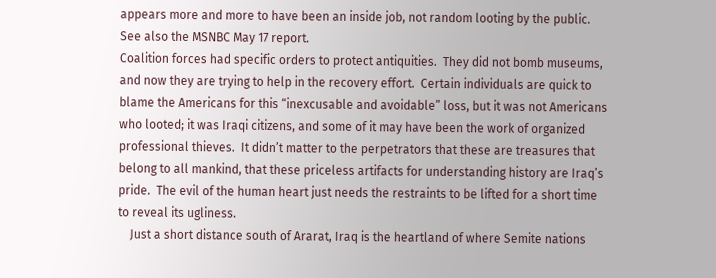appears more and more to have been an inside job, not random looting by the public.  See also the MSNBC May 17 report.
Coalition forces had specific orders to protect antiquities.  They did not bomb museums, and now they are trying to help in the recovery effort.  Certain individuals are quick to blame the Americans for this “inexcusable and avoidable” loss, but it was not Americans who looted; it was Iraqi citizens, and some of it may have been the work of organized professional thieves.  It didn’t matter to the perpetrators that these are treasures that belong to all mankind, that these priceless artifacts for understanding history are Iraq’s pride.  The evil of the human heart just needs the restraints to be lifted for a short time to reveal its ugliness.
    Just a short distance south of Ararat, Iraq is the heartland of where Semite nations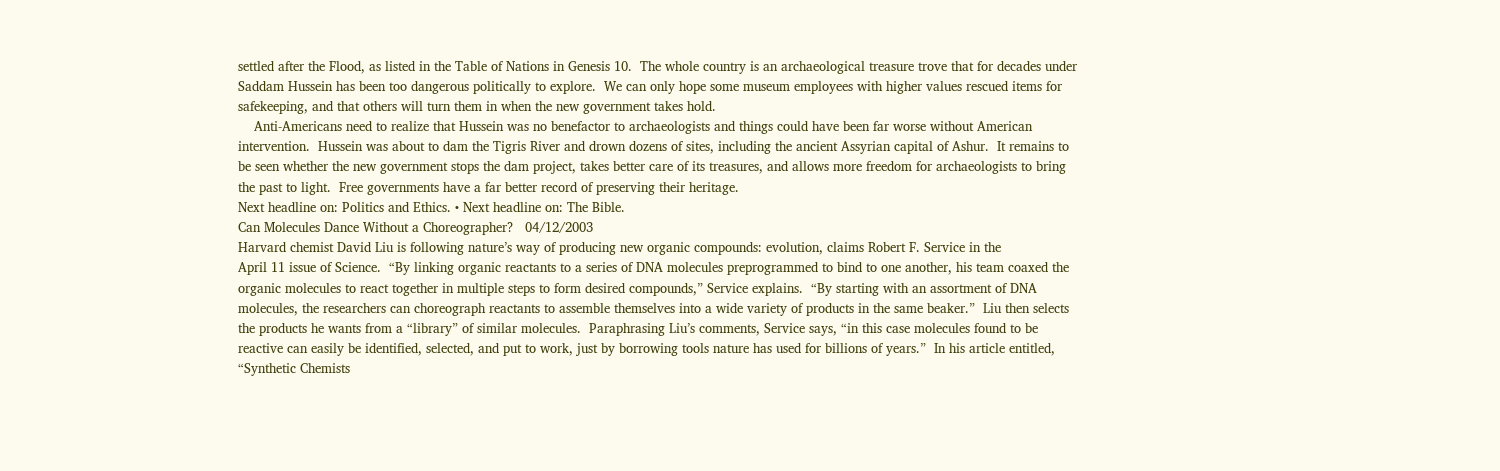settled after the Flood, as listed in the Table of Nations in Genesis 10.  The whole country is an archaeological treasure trove that for decades under Saddam Hussein has been too dangerous politically to explore.  We can only hope some museum employees with higher values rescued items for safekeeping, and that others will turn them in when the new government takes hold.
    Anti-Americans need to realize that Hussein was no benefactor to archaeologists and things could have been far worse without American intervention.  Hussein was about to dam the Tigris River and drown dozens of sites, including the ancient Assyrian capital of Ashur.  It remains to be seen whether the new government stops the dam project, takes better care of its treasures, and allows more freedom for archaeologists to bring the past to light.  Free governments have a far better record of preserving their heritage.
Next headline on: Politics and Ethics. • Next headline on: The Bible.
Can Molecules Dance Without a Choreographer?   04/12/2003
Harvard chemist David Liu is following nature’s way of producing new organic compounds: evolution, claims Robert F. Service in the
April 11 issue of Science.  “By linking organic reactants to a series of DNA molecules preprogrammed to bind to one another, his team coaxed the organic molecules to react together in multiple steps to form desired compounds,” Service explains.  “By starting with an assortment of DNA molecules, the researchers can choreograph reactants to assemble themselves into a wide variety of products in the same beaker.”  Liu then selects the products he wants from a “library” of similar molecules.  Paraphrasing Liu’s comments, Service says, “in this case molecules found to be reactive can easily be identified, selected, and put to work, just by borrowing tools nature has used for billions of years.”  In his article entitled, “Synthetic Chemists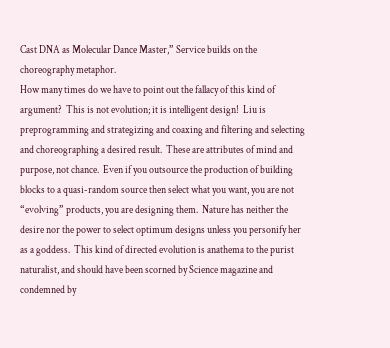Cast DNA as Molecular Dance Master,” Service builds on the choreography metaphor.
How many times do we have to point out the fallacy of this kind of argument?  This is not evolution; it is intelligent design!  Liu is preprogramming and strategizing and coaxing and filtering and selecting and choreographing a desired result.  These are attributes of mind and purpose, not chance.  Even if you outsource the production of building blocks to a quasi-random source then select what you want, you are not “evolving” products, you are designing them.  Nature has neither the desire nor the power to select optimum designs unless you personify her as a goddess.  This kind of directed evolution is anathema to the purist naturalist, and should have been scorned by Science magazine and condemned by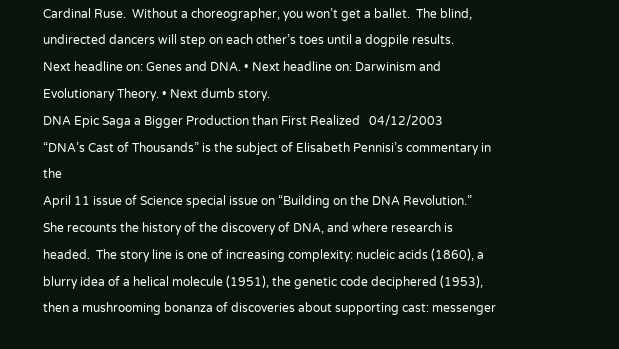Cardinal Ruse.  Without a choreographer, you won’t get a ballet.  The blind, undirected dancers will step on each other’s toes until a dogpile results.
Next headline on: Genes and DNA. • Next headline on: Darwinism and Evolutionary Theory. • Next dumb story.
DNA Epic Saga a Bigger Production than First Realized   04/12/2003
“DNA’s Cast of Thousands” is the subject of Elisabeth Pennisi’s commentary in the
April 11 issue of Science special issue on “Building on the DNA Revolution.”  She recounts the history of the discovery of DNA, and where research is headed.  The story line is one of increasing complexity: nucleic acids (1860), a blurry idea of a helical molecule (1951), the genetic code deciphered (1953), then a mushrooming bonanza of discoveries about supporting cast: messenger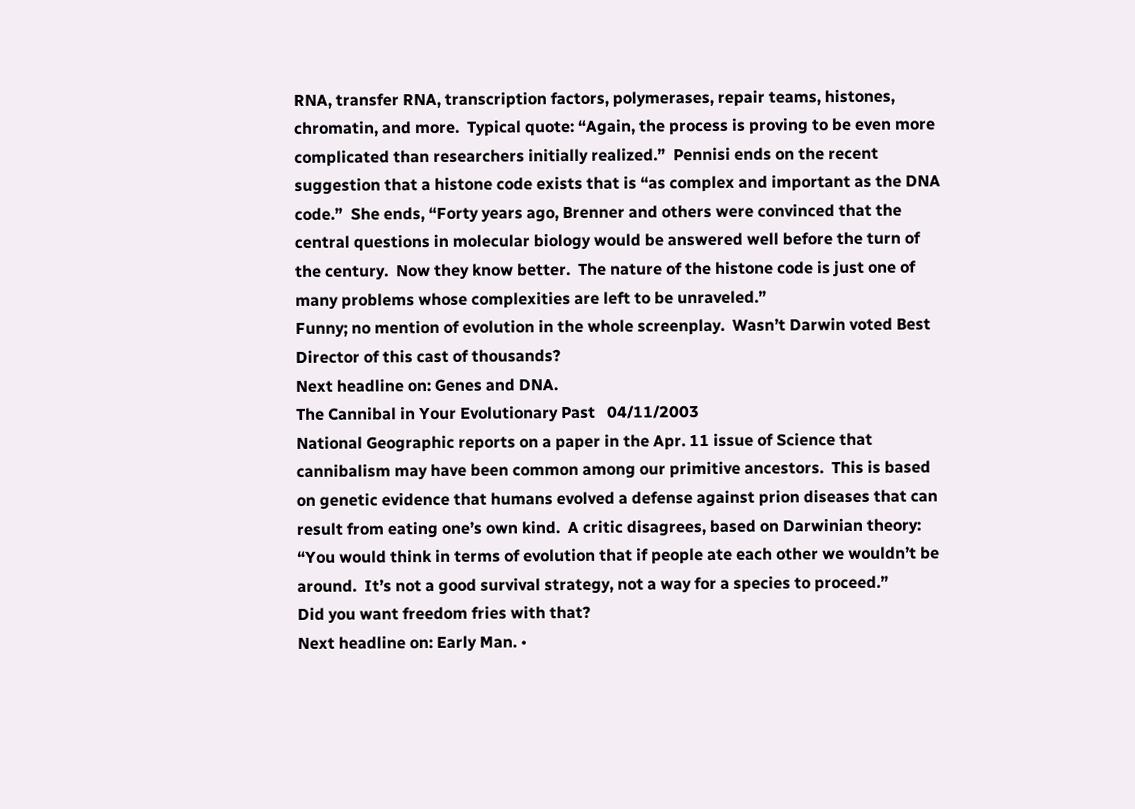RNA, transfer RNA, transcription factors, polymerases, repair teams, histones, chromatin, and more.  Typical quote: “Again, the process is proving to be even more complicated than researchers initially realized.”  Pennisi ends on the recent suggestion that a histone code exists that is “as complex and important as the DNA code.”  She ends, “Forty years ago, Brenner and others were convinced that the central questions in molecular biology would be answered well before the turn of the century.  Now they know better.  The nature of the histone code is just one of many problems whose complexities are left to be unraveled.”
Funny; no mention of evolution in the whole screenplay.  Wasn’t Darwin voted Best Director of this cast of thousands?
Next headline on: Genes and DNA.
The Cannibal in Your Evolutionary Past   04/11/2003
National Geographic reports on a paper in the Apr. 11 issue of Science that cannibalism may have been common among our primitive ancestors.  This is based on genetic evidence that humans evolved a defense against prion diseases that can result from eating one’s own kind.  A critic disagrees, based on Darwinian theory: “You would think in terms of evolution that if people ate each other we wouldn’t be around.  It’s not a good survival strategy, not a way for a species to proceed.”
Did you want freedom fries with that?
Next headline on: Early Man. •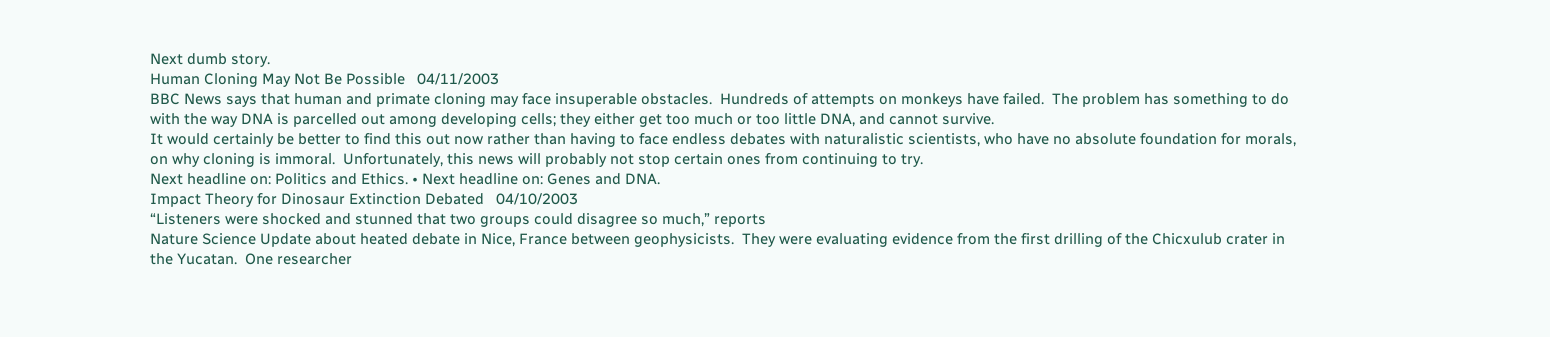Next dumb story.
Human Cloning May Not Be Possible   04/11/2003
BBC News says that human and primate cloning may face insuperable obstacles.  Hundreds of attempts on monkeys have failed.  The problem has something to do with the way DNA is parcelled out among developing cells; they either get too much or too little DNA, and cannot survive.
It would certainly be better to find this out now rather than having to face endless debates with naturalistic scientists, who have no absolute foundation for morals, on why cloning is immoral.  Unfortunately, this news will probably not stop certain ones from continuing to try.
Next headline on: Politics and Ethics. • Next headline on: Genes and DNA.
Impact Theory for Dinosaur Extinction Debated   04/10/2003
“Listeners were shocked and stunned that two groups could disagree so much,” reports
Nature Science Update about heated debate in Nice, France between geophysicists.  They were evaluating evidence from the first drilling of the Chicxulub crater in the Yucatan.  One researcher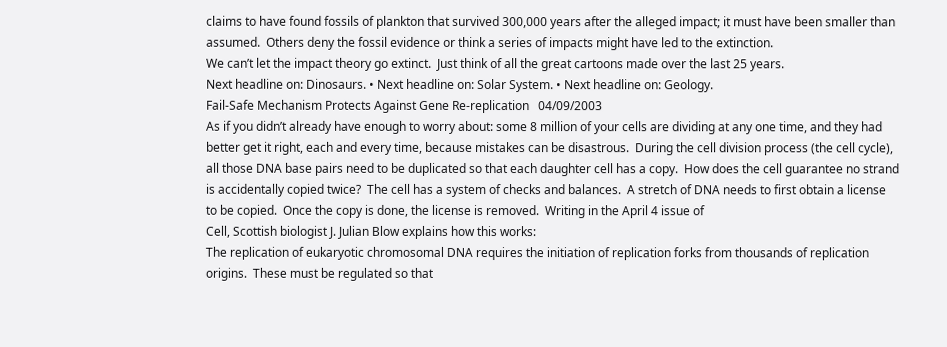claims to have found fossils of plankton that survived 300,000 years after the alleged impact; it must have been smaller than assumed.  Others deny the fossil evidence or think a series of impacts might have led to the extinction.
We can’t let the impact theory go extinct.  Just think of all the great cartoons made over the last 25 years.
Next headline on: Dinosaurs. • Next headline on: Solar System. • Next headline on: Geology.
Fail-Safe Mechanism Protects Against Gene Re-replication   04/09/2003
As if you didn’t already have enough to worry about: some 8 million of your cells are dividing at any one time, and they had better get it right, each and every time, because mistakes can be disastrous.  During the cell division process (the cell cycle), all those DNA base pairs need to be duplicated so that each daughter cell has a copy.  How does the cell guarantee no strand is accidentally copied twice?  The cell has a system of checks and balances.  A stretch of DNA needs to first obtain a license to be copied.  Once the copy is done, the license is removed.  Writing in the April 4 issue of
Cell, Scottish biologist J. Julian Blow explains how this works:
The replication of eukaryotic chromosomal DNA requires the initiation of replication forks from thousands of replication origins.  These must be regulated so that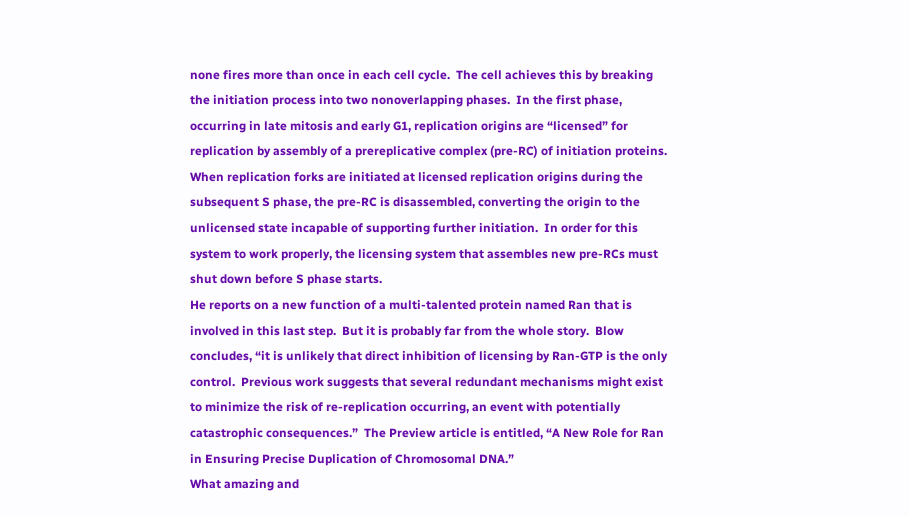none fires more than once in each cell cycle.  The cell achieves this by breaking the initiation process into two nonoverlapping phases.  In the first phase, occurring in late mitosis and early G1, replication origins are “licensed” for replication by assembly of a prereplicative complex (pre-RC) of initiation proteins.  When replication forks are initiated at licensed replication origins during the subsequent S phase, the pre-RC is disassembled, converting the origin to the unlicensed state incapable of supporting further initiation.  In order for this system to work properly, the licensing system that assembles new pre-RCs must shut down before S phase starts.
He reports on a new function of a multi-talented protein named Ran that is involved in this last step.  But it is probably far from the whole story.  Blow concludes, “it is unlikely that direct inhibition of licensing by Ran-GTP is the only control.  Previous work suggests that several redundant mechanisms might exist to minimize the risk of re-replication occurring, an event with potentially catastrophic consequences.”  The Preview article is entitled, “A New Role for Ran in Ensuring Precise Duplication of Chromosomal DNA.”
What amazing and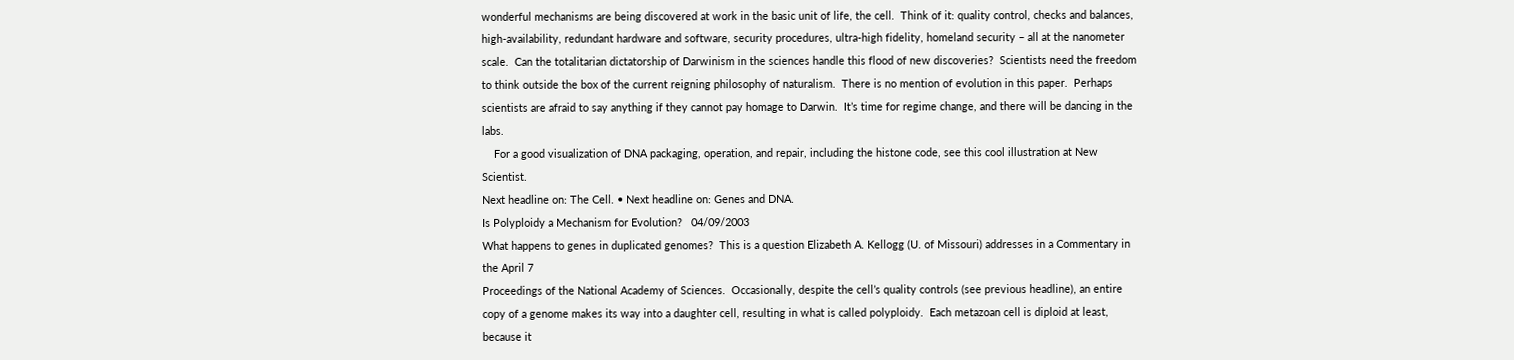wonderful mechanisms are being discovered at work in the basic unit of life, the cell.  Think of it: quality control, checks and balances, high-availability, redundant hardware and software, security procedures, ultra-high fidelity, homeland security – all at the nanometer scale.  Can the totalitarian dictatorship of Darwinism in the sciences handle this flood of new discoveries?  Scientists need the freedom to think outside the box of the current reigning philosophy of naturalism.  There is no mention of evolution in this paper.  Perhaps scientists are afraid to say anything if they cannot pay homage to Darwin.  It’s time for regime change, and there will be dancing in the labs.
    For a good visualization of DNA packaging, operation, and repair, including the histone code, see this cool illustration at New Scientist.
Next headline on: The Cell. • Next headline on: Genes and DNA.
Is Polyploidy a Mechanism for Evolution?   04/09/2003
What happens to genes in duplicated genomes?  This is a question Elizabeth A. Kellogg (U. of Missouri) addresses in a Commentary in the April 7
Proceedings of the National Academy of Sciences.  Occasionally, despite the cell’s quality controls (see previous headline), an entire copy of a genome makes its way into a daughter cell, resulting in what is called polyploidy.  Each metazoan cell is diploid at least, because it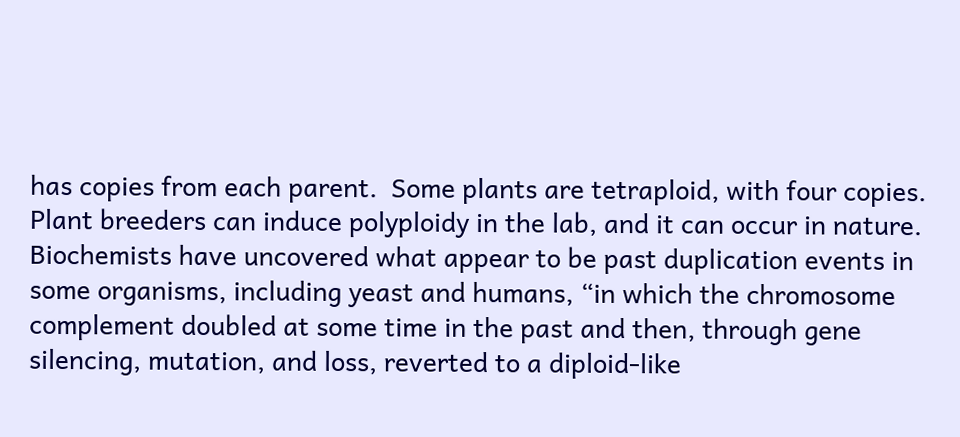has copies from each parent.  Some plants are tetraploid, with four copies.  Plant breeders can induce polyploidy in the lab, and it can occur in nature.  Biochemists have uncovered what appear to be past duplication events in some organisms, including yeast and humans, “in which the chromosome complement doubled at some time in the past and then, through gene silencing, mutation, and loss, reverted to a diploid-like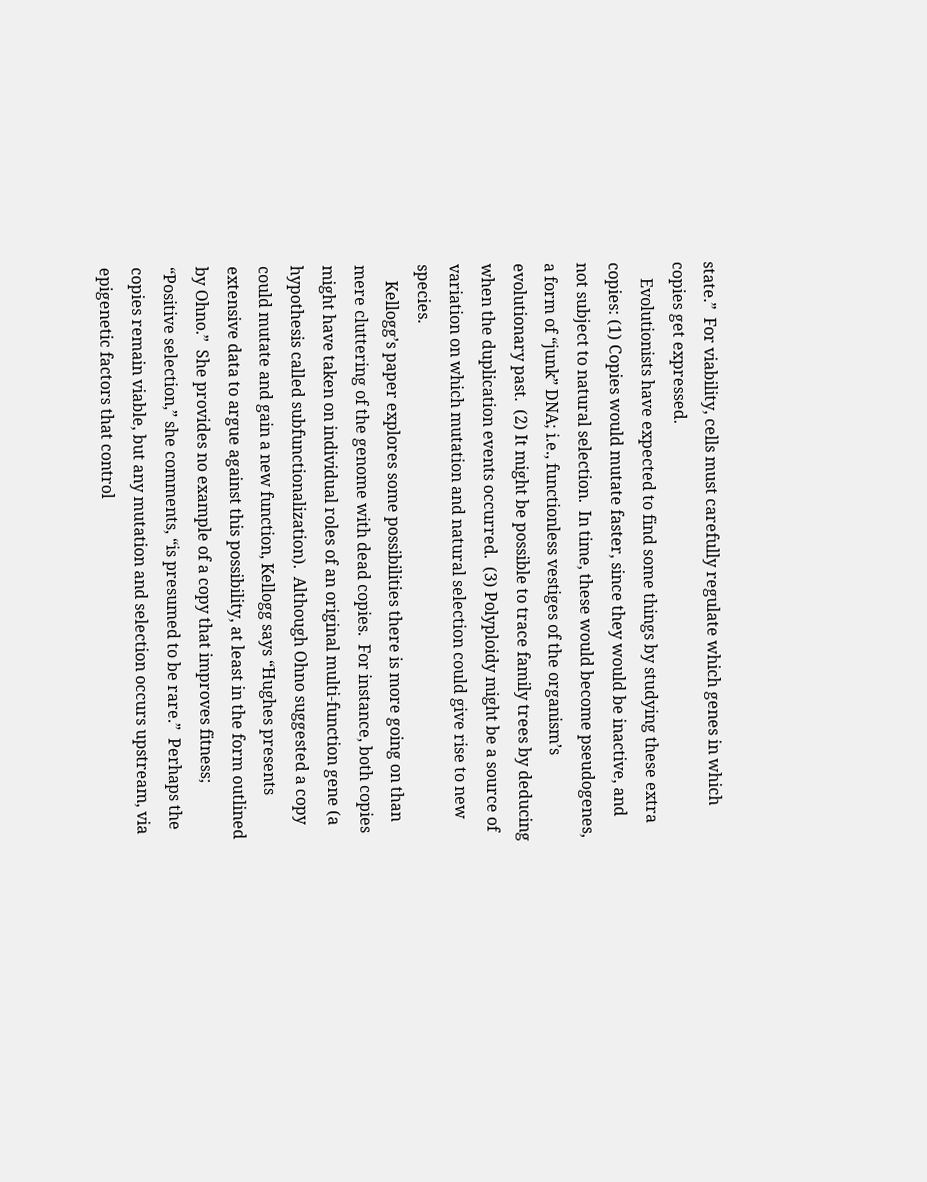state.”  For viability, cells must carefully regulate which genes in which copies get expressed.
    Evolutionists have expected to find some things by studying these extra copies: (1) Copies would mutate faster, since they would be inactive, and not subject to natural selection.  In time, these would become pseudogenes, a form of “junk” DNA; i.e., functionless vestiges of the organism’s evolutionary past.  (2) It might be possible to trace family trees by deducing when the duplication events occurred.  (3) Polyploidy might be a source of variation on which mutation and natural selection could give rise to new species.
    Kellogg’s paper explores some possibilities there is more going on than mere cluttering of the genome with dead copies.  For instance, both copies might have taken on individual roles of an original multi-function gene (a hypothesis called subfunctionalization).  Although Ohno suggested a copy could mutate and gain a new function, Kellogg says “Hughes presents extensive data to argue against this possibility, at least in the form outlined by Ohno.”  She provides no example of a copy that improves fitness; “Positive selection,” she comments, “is presumed to be rare.”  Perhaps the copies remain viable, but any mutation and selection occurs upstream, via epigenetic factors that control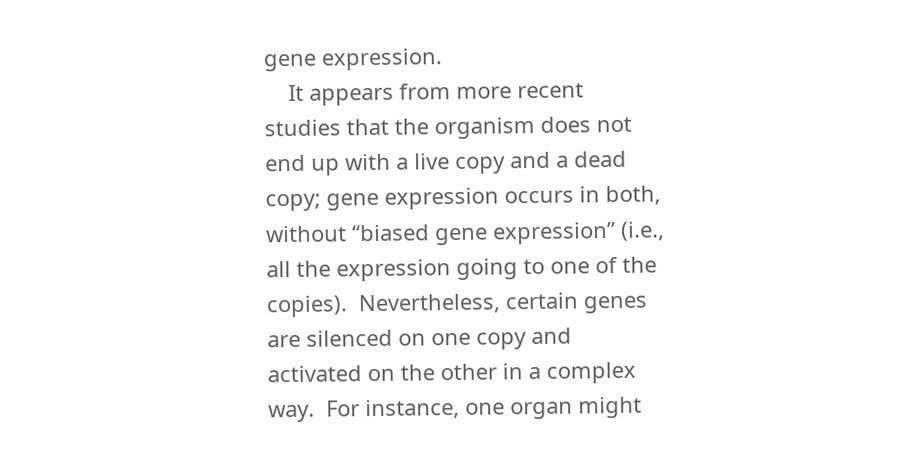gene expression.
    It appears from more recent studies that the organism does not end up with a live copy and a dead copy; gene expression occurs in both, without “biased gene expression” (i.e., all the expression going to one of the copies).  Nevertheless, certain genes are silenced on one copy and activated on the other in a complex way.  For instance, one organ might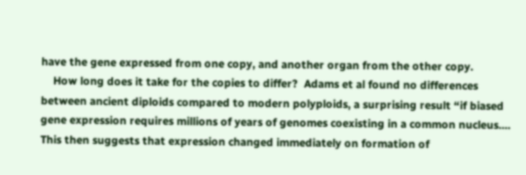have the gene expressed from one copy, and another organ from the other copy.
    How long does it take for the copies to differ?  Adams et al found no differences between ancient diploids compared to modern polyploids, a surprising result “if biased gene expression requires millions of years of genomes coexisting in a common nucleus.... This then suggests that expression changed immediately on formation of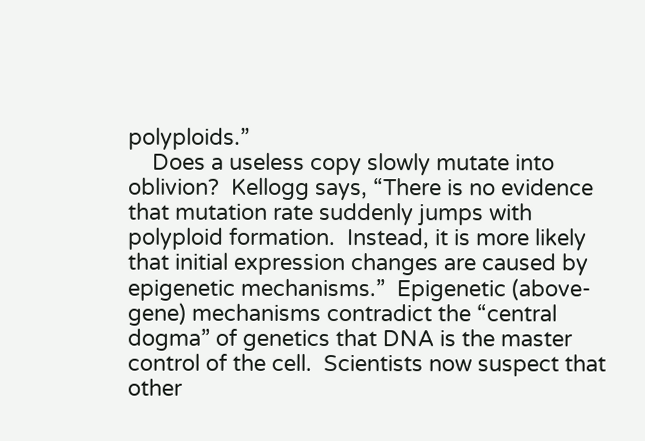polyploids.”
    Does a useless copy slowly mutate into oblivion?  Kellogg says, “There is no evidence that mutation rate suddenly jumps with polyploid formation.  Instead, it is more likely that initial expression changes are caused by epigenetic mechanisms.”  Epigenetic (above-gene) mechanisms contradict the “central dogma” of genetics that DNA is the master control of the cell.  Scientists now suspect that other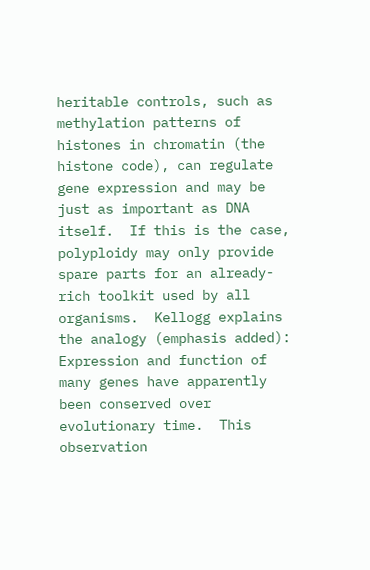heritable controls, such as methylation patterns of histones in chromatin (the histone code), can regulate gene expression and may be just as important as DNA itself.  If this is the case, polyploidy may only provide spare parts for an already-rich toolkit used by all organisms.  Kellogg explains the analogy (emphasis added):
Expression and function of many genes have apparently been conserved over evolutionary time.  This observation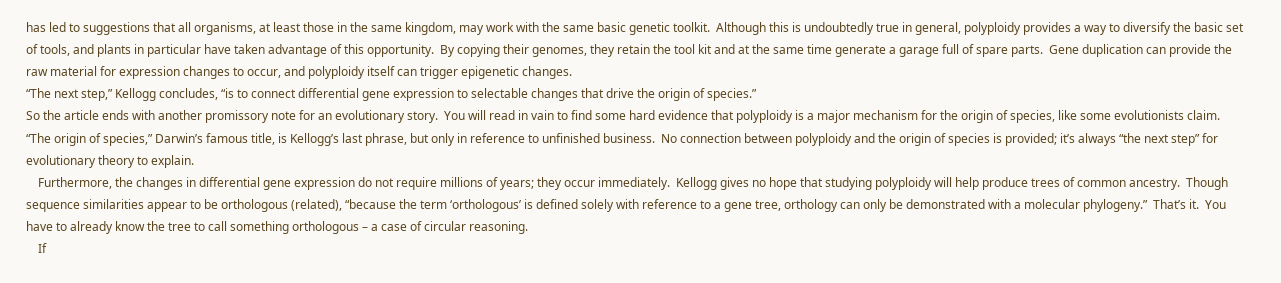has led to suggestions that all organisms, at least those in the same kingdom, may work with the same basic genetic toolkit.  Although this is undoubtedly true in general, polyploidy provides a way to diversify the basic set of tools, and plants in particular have taken advantage of this opportunity.  By copying their genomes, they retain the tool kit and at the same time generate a garage full of spare parts.  Gene duplication can provide the raw material for expression changes to occur, and polyploidy itself can trigger epigenetic changes.
“The next step,” Kellogg concludes, “is to connect differential gene expression to selectable changes that drive the origin of species.”
So the article ends with another promissory note for an evolutionary story.  You will read in vain to find some hard evidence that polyploidy is a major mechanism for the origin of species, like some evolutionists claim.  “The origin of species,” Darwin’s famous title, is Kellogg’s last phrase, but only in reference to unfinished business.  No connection between polyploidy and the origin of species is provided; it’s always “the next step” for evolutionary theory to explain.
    Furthermore, the changes in differential gene expression do not require millions of years; they occur immediately.  Kellogg gives no hope that studying polyploidy will help produce trees of common ancestry.  Though sequence similarities appear to be orthologous (related), “because the term ‘orthologous’ is defined solely with reference to a gene tree, orthology can only be demonstrated with a molecular phylogeny.”  That’s it.  You have to already know the tree to call something orthologous – a case of circular reasoning.
    If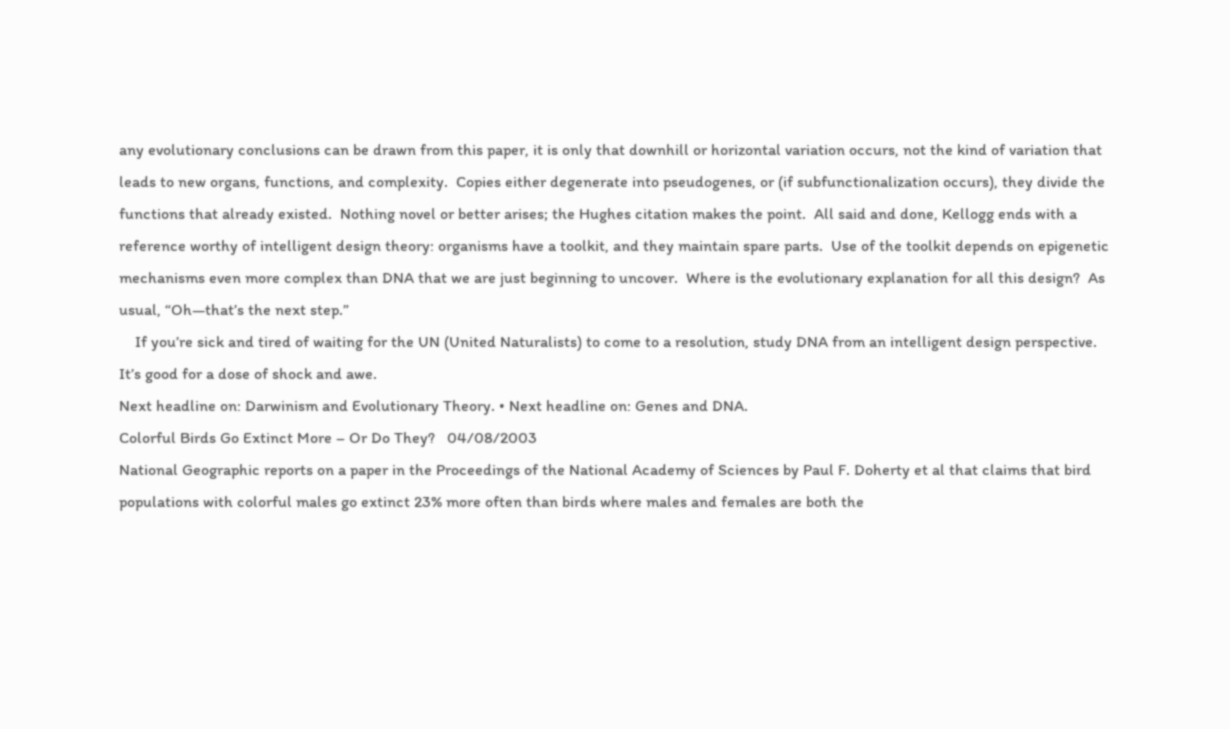any evolutionary conclusions can be drawn from this paper, it is only that downhill or horizontal variation occurs, not the kind of variation that leads to new organs, functions, and complexity.  Copies either degenerate into pseudogenes, or (if subfunctionalization occurs), they divide the functions that already existed.  Nothing novel or better arises; the Hughes citation makes the point.  All said and done, Kellogg ends with a reference worthy of intelligent design theory: organisms have a toolkit, and they maintain spare parts.  Use of the toolkit depends on epigenetic mechanisms even more complex than DNA that we are just beginning to uncover.  Where is the evolutionary explanation for all this design?  As usual, “Oh—that’s the next step.”
    If you’re sick and tired of waiting for the UN (United Naturalists) to come to a resolution, study DNA from an intelligent design perspective.  It’s good for a dose of shock and awe.
Next headline on: Darwinism and Evolutionary Theory. • Next headline on: Genes and DNA.
Colorful Birds Go Extinct More – Or Do They?   04/08/2003
National Geographic reports on a paper in the Proceedings of the National Academy of Sciences by Paul F. Doherty et al that claims that bird populations with colorful males go extinct 23% more often than birds where males and females are both the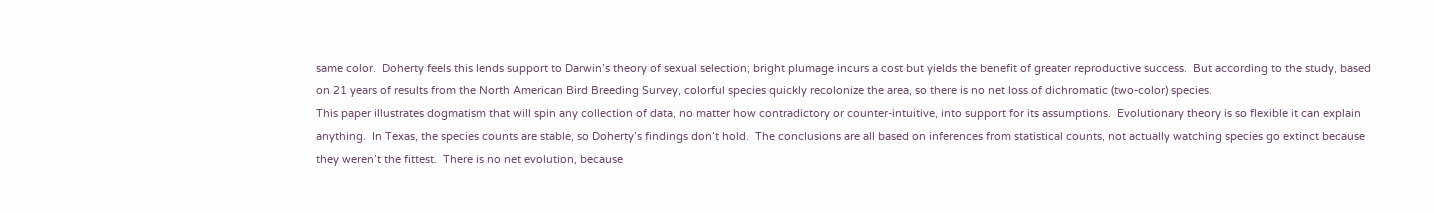same color.  Doherty feels this lends support to Darwin’s theory of sexual selection; bright plumage incurs a cost but yields the benefit of greater reproductive success.  But according to the study, based on 21 years of results from the North American Bird Breeding Survey, colorful species quickly recolonize the area, so there is no net loss of dichromatic (two-color) species.
This paper illustrates dogmatism that will spin any collection of data, no matter how contradictory or counter-intuitive, into support for its assumptions.  Evolutionary theory is so flexible it can explain anything.  In Texas, the species counts are stable, so Doherty’s findings don’t hold.  The conclusions are all based on inferences from statistical counts, not actually watching species go extinct because they weren’t the fittest.  There is no net evolution, because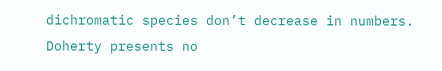dichromatic species don’t decrease in numbers.  Doherty presents no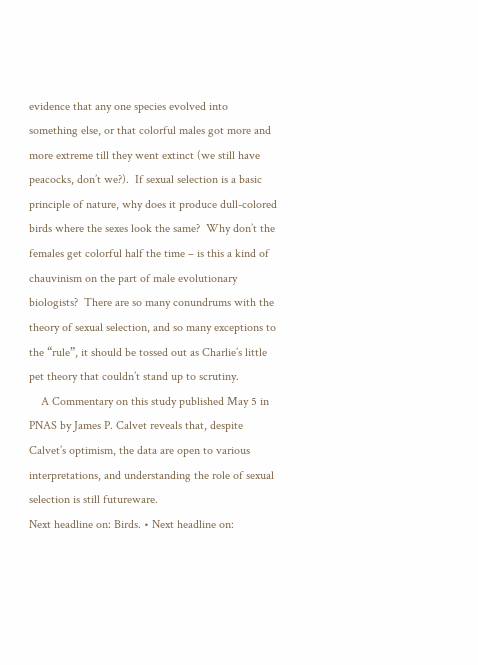evidence that any one species evolved into something else, or that colorful males got more and more extreme till they went extinct (we still have peacocks, don’t we?).  If sexual selection is a basic principle of nature, why does it produce dull-colored birds where the sexes look the same?  Why don’t the females get colorful half the time – is this a kind of chauvinism on the part of male evolutionary biologists?  There are so many conundrums with the theory of sexual selection, and so many exceptions to the “rule”, it should be tossed out as Charlie’s little pet theory that couldn’t stand up to scrutiny.
    A Commentary on this study published May 5 in PNAS by James P. Calvet reveals that, despite Calvet’s optimism, the data are open to various interpretations, and understanding the role of sexual selection is still futureware.
Next headline on: Birds. • Next headline on: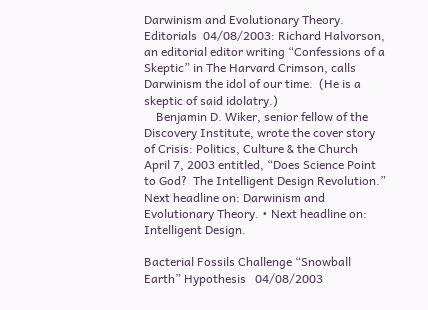Darwinism and Evolutionary Theory.
Editorials  04/08/2003: Richard Halvorson, an editorial editor writing “Confessions of a Skeptic” in The Harvard Crimson, calls Darwinism the idol of our time.  (He is a skeptic of said idolatry.)
    Benjamin D. Wiker, senior fellow of the Discovery Institute, wrote the cover story of Crisis: Politics, Culture & the Church April 7, 2003 entitled, “Does Science Point to God?  The Intelligent Design Revolution.”
Next headline on: Darwinism and Evolutionary Theory. • Next headline on: Intelligent Design.

Bacterial Fossils Challenge “Snowball Earth” Hypothesis   04/08/2003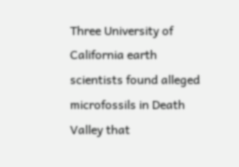Three University of California earth scientists found alleged microfossils in Death Valley that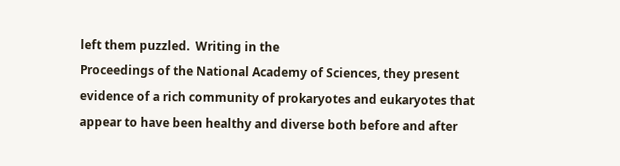left them puzzled.  Writing in the
Proceedings of the National Academy of Sciences, they present evidence of a rich community of prokaryotes and eukaryotes that appear to have been healthy and diverse both before and after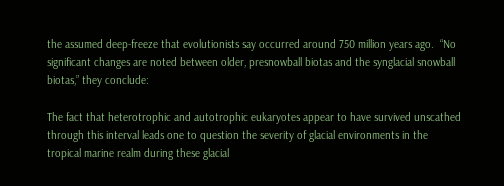the assumed deep-freeze that evolutionists say occurred around 750 million years ago.  “No significant changes are noted between older, presnowball biotas and the synglacial snowball biotas,” they conclude:

The fact that heterotrophic and autotrophic eukaryotes appear to have survived unscathed through this interval leads one to question the severity of glacial environments in the tropical marine realm during these glacial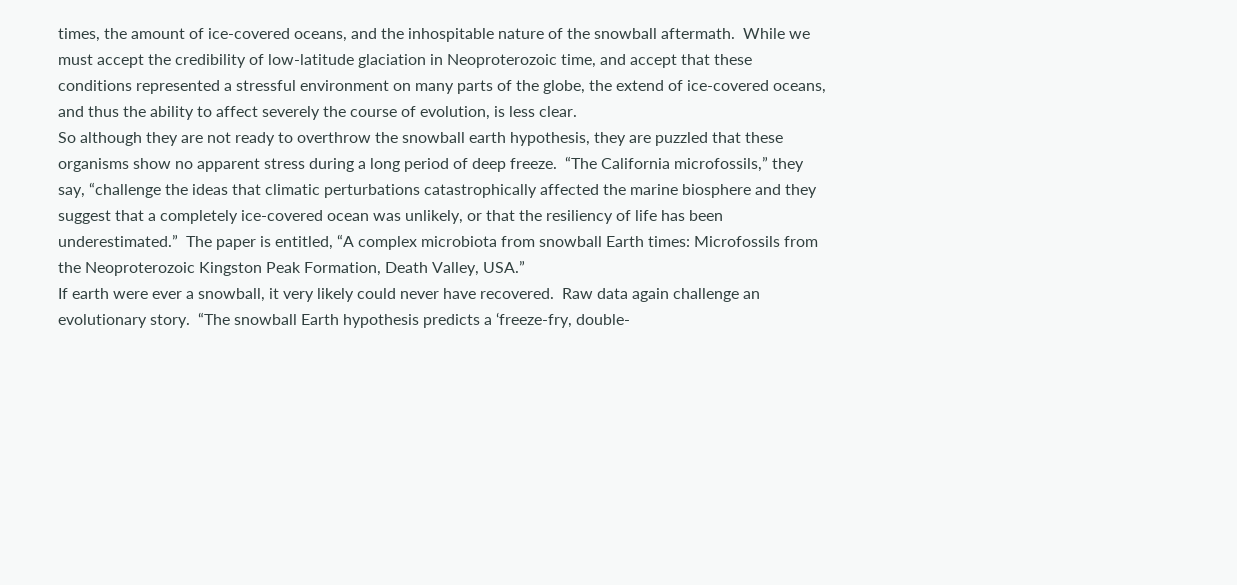times, the amount of ice-covered oceans, and the inhospitable nature of the snowball aftermath.  While we must accept the credibility of low-latitude glaciation in Neoproterozoic time, and accept that these conditions represented a stressful environment on many parts of the globe, the extend of ice-covered oceans, and thus the ability to affect severely the course of evolution, is less clear.
So although they are not ready to overthrow the snowball earth hypothesis, they are puzzled that these organisms show no apparent stress during a long period of deep freeze.  “The California microfossils,” they say, “challenge the ideas that climatic perturbations catastrophically affected the marine biosphere and they suggest that a completely ice-covered ocean was unlikely, or that the resiliency of life has been underestimated.”  The paper is entitled, “A complex microbiota from snowball Earth times: Microfossils from the Neoproterozoic Kingston Peak Formation, Death Valley, USA.”
If earth were ever a snowball, it very likely could never have recovered.  Raw data again challenge an evolutionary story.  “The snowball Earth hypothesis predicts a ‘freeze-fry, double-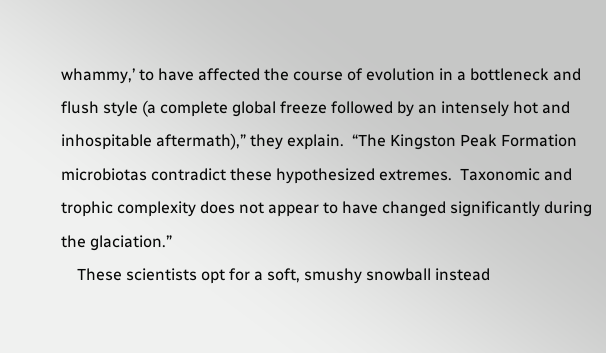whammy,’ to have affected the course of evolution in a bottleneck and flush style (a complete global freeze followed by an intensely hot and inhospitable aftermath),” they explain.  “The Kingston Peak Formation microbiotas contradict these hypothesized extremes.  Taxonomic and trophic complexity does not appear to have changed significantly during the glaciation.”
    These scientists opt for a soft, smushy snowball instead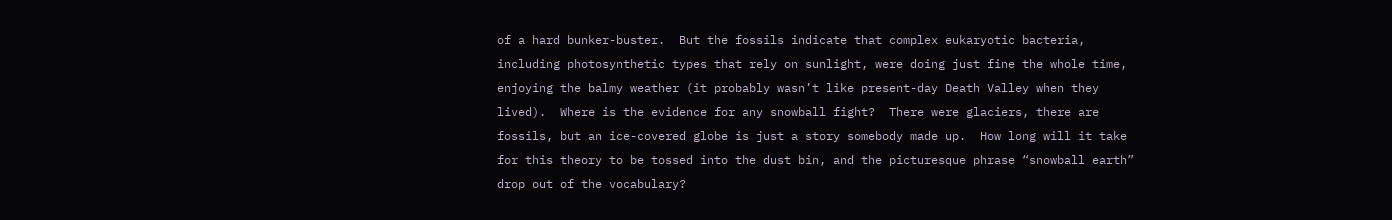of a hard bunker-buster.  But the fossils indicate that complex eukaryotic bacteria, including photosynthetic types that rely on sunlight, were doing just fine the whole time, enjoying the balmy weather (it probably wasn’t like present-day Death Valley when they lived).  Where is the evidence for any snowball fight?  There were glaciers, there are fossils, but an ice-covered globe is just a story somebody made up.  How long will it take for this theory to be tossed into the dust bin, and the picturesque phrase “snowball earth” drop out of the vocabulary?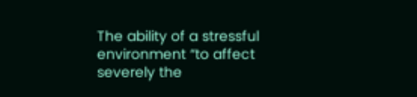The ability of a stressful environment “to affect severely the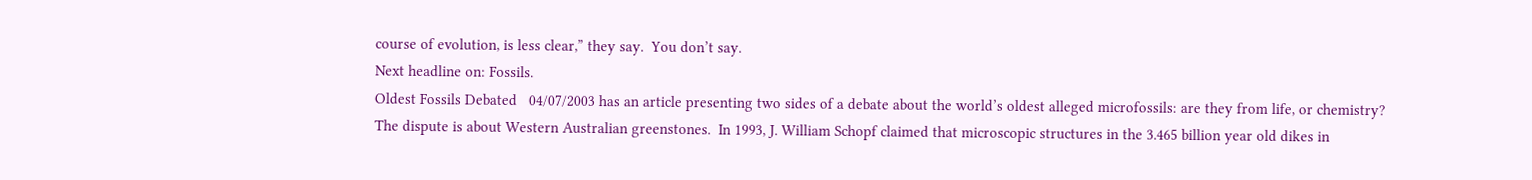course of evolution, is less clear,” they say.  You don’t say.
Next headline on: Fossils.
Oldest Fossils Debated   04/07/2003 has an article presenting two sides of a debate about the world’s oldest alleged microfossils: are they from life, or chemistry?  The dispute is about Western Australian greenstones.  In 1993, J. William Schopf claimed that microscopic structures in the 3.465 billion year old dikes in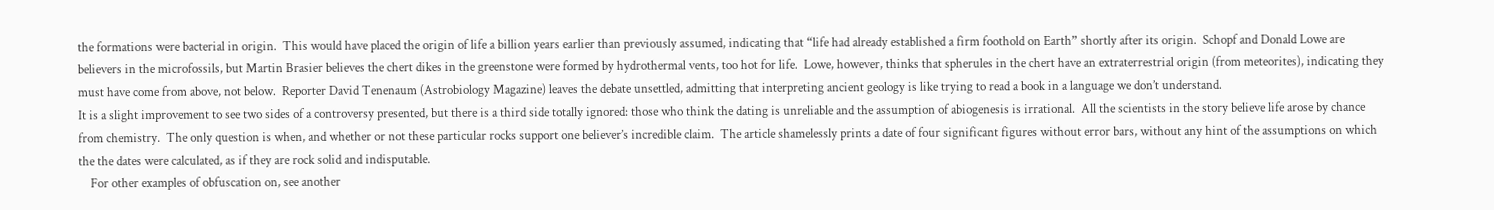the formations were bacterial in origin.  This would have placed the origin of life a billion years earlier than previously assumed, indicating that “life had already established a firm foothold on Earth” shortly after its origin.  Schopf and Donald Lowe are believers in the microfossils, but Martin Brasier believes the chert dikes in the greenstone were formed by hydrothermal vents, too hot for life.  Lowe, however, thinks that spherules in the chert have an extraterrestrial origin (from meteorites), indicating they must have come from above, not below.  Reporter David Tenenaum (Astrobiology Magazine) leaves the debate unsettled, admitting that interpreting ancient geology is like trying to read a book in a language we don’t understand.
It is a slight improvement to see two sides of a controversy presented, but there is a third side totally ignored: those who think the dating is unreliable and the assumption of abiogenesis is irrational.  All the scientists in the story believe life arose by chance from chemistry.  The only question is when, and whether or not these particular rocks support one believer’s incredible claim.  The article shamelessly prints a date of four significant figures without error bars, without any hint of the assumptions on which the the dates were calculated, as if they are rock solid and indisputable.
    For other examples of obfuscation on, see another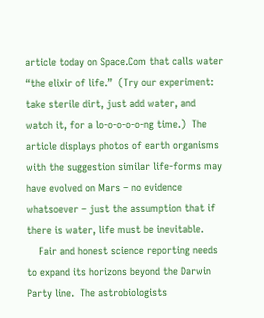article today on Space.Com that calls water “the elixir of life.”  (Try our experiment: take sterile dirt, just add water, and watch it, for a lo-o-o-o-o-ng time.)  The article displays photos of earth organisms with the suggestion similar life-forms may have evolved on Mars – no evidence whatsoever – just the assumption that if there is water, life must be inevitable.
    Fair and honest science reporting needs to expand its horizons beyond the Darwin Party line.  The astrobiologists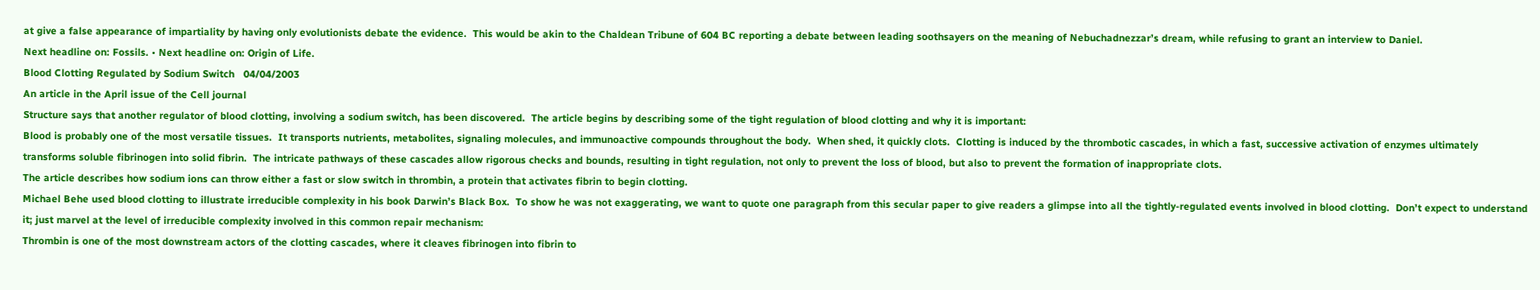at give a false appearance of impartiality by having only evolutionists debate the evidence.  This would be akin to the Chaldean Tribune of 604 BC reporting a debate between leading soothsayers on the meaning of Nebuchadnezzar’s dream, while refusing to grant an interview to Daniel.
Next headline on: Fossils. • Next headline on: Origin of Life.
Blood Clotting Regulated by Sodium Switch   04/04/2003
An article in the April issue of the Cell journal
Structure says that another regulator of blood clotting, involving a sodium switch, has been discovered.  The article begins by describing some of the tight regulation of blood clotting and why it is important:
Blood is probably one of the most versatile tissues.  It transports nutrients, metabolites, signaling molecules, and immunoactive compounds throughout the body.  When shed, it quickly clots.  Clotting is induced by the thrombotic cascades, in which a fast, successive activation of enzymes ultimately transforms soluble fibrinogen into solid fibrin.  The intricate pathways of these cascades allow rigorous checks and bounds, resulting in tight regulation, not only to prevent the loss of blood, but also to prevent the formation of inappropriate clots.
The article describes how sodium ions can throw either a fast or slow switch in thrombin, a protein that activates fibrin to begin clotting.
Michael Behe used blood clotting to illustrate irreducible complexity in his book Darwin’s Black Box.  To show he was not exaggerating, we want to quote one paragraph from this secular paper to give readers a glimpse into all the tightly-regulated events involved in blood clotting.  Don’t expect to understand it; just marvel at the level of irreducible complexity involved in this common repair mechanism:
Thrombin is one of the most downstream actors of the clotting cascades, where it cleaves fibrinogen into fibrin to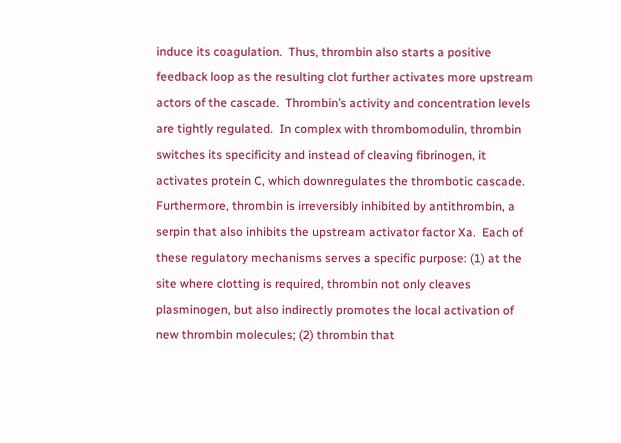induce its coagulation.  Thus, thrombin also starts a positive feedback loop as the resulting clot further activates more upstream actors of the cascade.  Thrombin’s activity and concentration levels are tightly regulated.  In complex with thrombomodulin, thrombin switches its specificity and instead of cleaving fibrinogen, it activates protein C, which downregulates the thrombotic cascade.  Furthermore, thrombin is irreversibly inhibited by antithrombin, a serpin that also inhibits the upstream activator factor Xa.  Each of these regulatory mechanisms serves a specific purpose: (1) at the site where clotting is required, thrombin not only cleaves plasminogen, but also indirectly promotes the local activation of new thrombin molecules; (2) thrombin that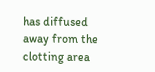has diffused away from the clotting area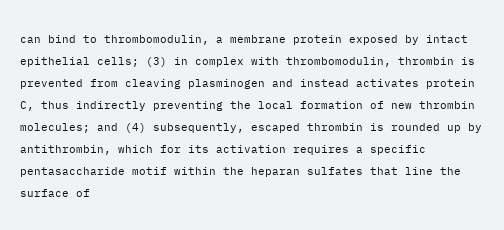can bind to thrombomodulin, a membrane protein exposed by intact epithelial cells; (3) in complex with thrombomodulin, thrombin is prevented from cleaving plasminogen and instead activates protein C, thus indirectly preventing the local formation of new thrombin molecules; and (4) subsequently, escaped thrombin is rounded up by antithrombin, which for its activation requires a specific pentasaccharide motif within the heparan sulfates that line the surface of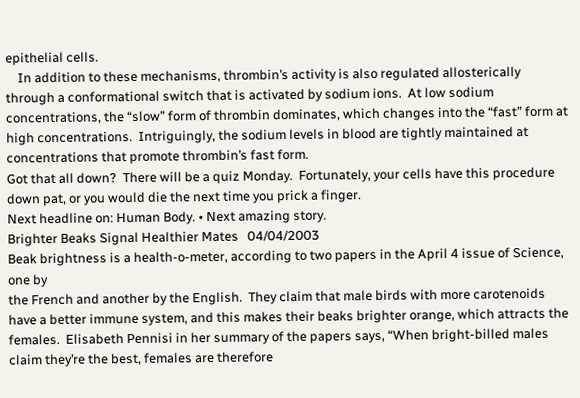epithelial cells.
    In addition to these mechanisms, thrombin’s activity is also regulated allosterically through a conformational switch that is activated by sodium ions.  At low sodium concentrations, the “slow” form of thrombin dominates, which changes into the “fast” form at high concentrations.  Intriguingly, the sodium levels in blood are tightly maintained at concentrations that promote thrombin’s fast form.
Got that all down?  There will be a quiz Monday.  Fortunately, your cells have this procedure down pat, or you would die the next time you prick a finger.
Next headline on: Human Body. • Next amazing story.
Brighter Beaks Signal Healthier Mates   04/04/2003
Beak brightness is a health-o-meter, according to two papers in the April 4 issue of Science, one by
the French and another by the English.  They claim that male birds with more carotenoids have a better immune system, and this makes their beaks brighter orange, which attracts the females.  Elisabeth Pennisi in her summary of the papers says, “When bright-billed males claim they’re the best, females are therefore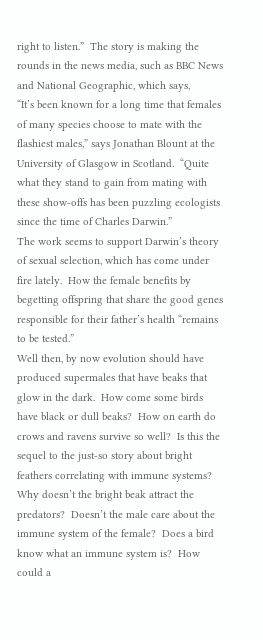right to listen.”  The story is making the rounds in the news media, such as BBC News and National Geographic, which says,
“It’s been known for a long time that females of many species choose to mate with the flashiest males,” says Jonathan Blount at the University of Glasgow in Scotland.  “Quite what they stand to gain from mating with these show-offs has been puzzling ecologists since the time of Charles Darwin.”
The work seems to support Darwin’s theory of sexual selection, which has come under fire lately.  How the female benefits by begetting offspring that share the good genes responsible for their father’s health “remains to be tested.”
Well then, by now evolution should have produced supermales that have beaks that glow in the dark.  How come some birds have black or dull beaks?  How on earth do crows and ravens survive so well?  Is this the sequel to the just-so story about bright feathers correlating with immune systems?  Why doesn’t the bright beak attract the predators?  Doesn’t the male care about the immune system of the female?  Does a bird know what an immune system is?  How could a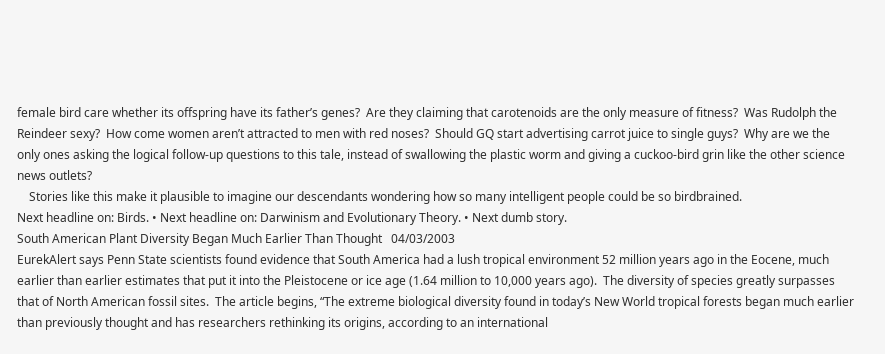female bird care whether its offspring have its father’s genes?  Are they claiming that carotenoids are the only measure of fitness?  Was Rudolph the Reindeer sexy?  How come women aren’t attracted to men with red noses?  Should GQ start advertising carrot juice to single guys?  Why are we the only ones asking the logical follow-up questions to this tale, instead of swallowing the plastic worm and giving a cuckoo-bird grin like the other science news outlets?
    Stories like this make it plausible to imagine our descendants wondering how so many intelligent people could be so birdbrained.
Next headline on: Birds. • Next headline on: Darwinism and Evolutionary Theory. • Next dumb story.
South American Plant Diversity Began Much Earlier Than Thought   04/03/2003
EurekAlert says Penn State scientists found evidence that South America had a lush tropical environment 52 million years ago in the Eocene, much earlier than earlier estimates that put it into the Pleistocene or ice age (1.64 million to 10,000 years ago).  The diversity of species greatly surpasses that of North American fossil sites.  The article begins, “The extreme biological diversity found in today’s New World tropical forests began much earlier than previously thought and has researchers rethinking its origins, according to an international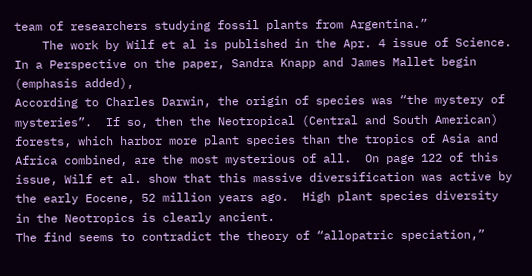team of researchers studying fossil plants from Argentina.”
    The work by Wilf et al is published in the Apr. 4 issue of Science.  In a Perspective on the paper, Sandra Knapp and James Mallet begin (emphasis added),
According to Charles Darwin, the origin of species was “the mystery of mysteries”.  If so, then the Neotropical (Central and South American) forests, which harbor more plant species than the tropics of Asia and Africa combined, are the most mysterious of all.  On page 122 of this issue, Wilf et al. show that this massive diversification was active by the early Eocene, 52 million years ago.  High plant species diversity in the Neotropics is clearly ancient.
The find seems to contradict the theory of “allopatric speciation,”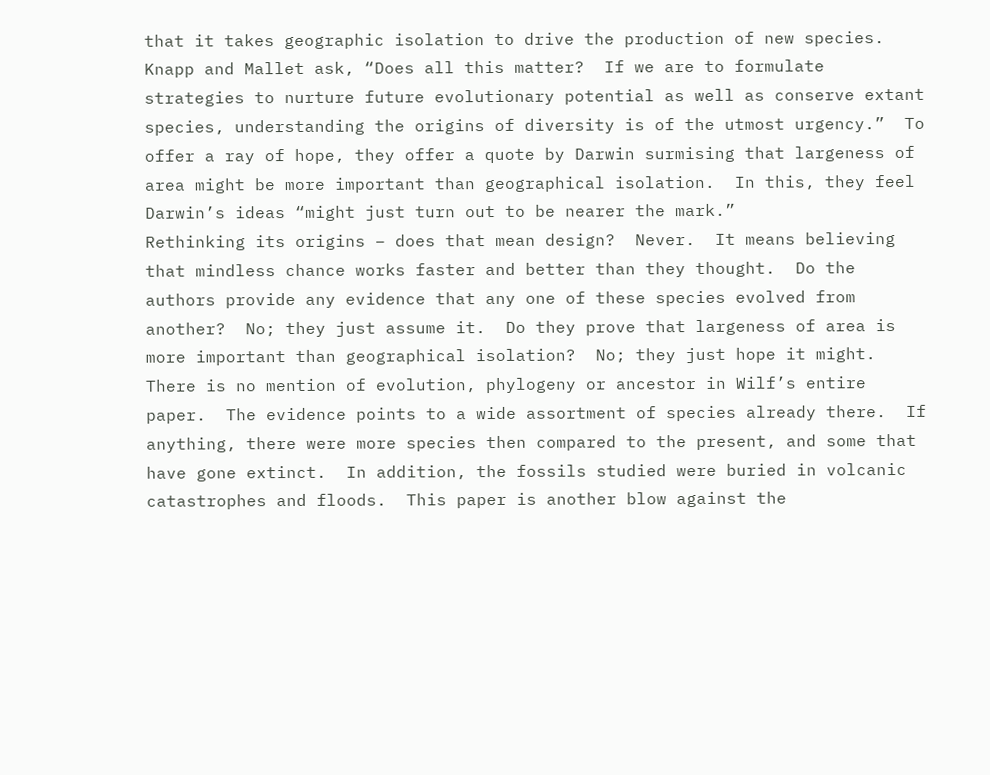that it takes geographic isolation to drive the production of new species.  Knapp and Mallet ask, “Does all this matter?  If we are to formulate strategies to nurture future evolutionary potential as well as conserve extant species, understanding the origins of diversity is of the utmost urgency.”  To offer a ray of hope, they offer a quote by Darwin surmising that largeness of area might be more important than geographical isolation.  In this, they feel Darwin’s ideas “might just turn out to be nearer the mark.”
Rethinking its origins – does that mean design?  Never.  It means believing that mindless chance works faster and better than they thought.  Do the authors provide any evidence that any one of these species evolved from another?  No; they just assume it.  Do they prove that largeness of area is more important than geographical isolation?  No; they just hope it might.  There is no mention of evolution, phylogeny or ancestor in Wilf’s entire paper.  The evidence points to a wide assortment of species already there.  If anything, there were more species then compared to the present, and some that have gone extinct.  In addition, the fossils studied were buried in volcanic catastrophes and floods.  This paper is another blow against the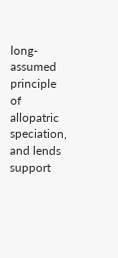long-assumed principle of allopatric speciation, and lends support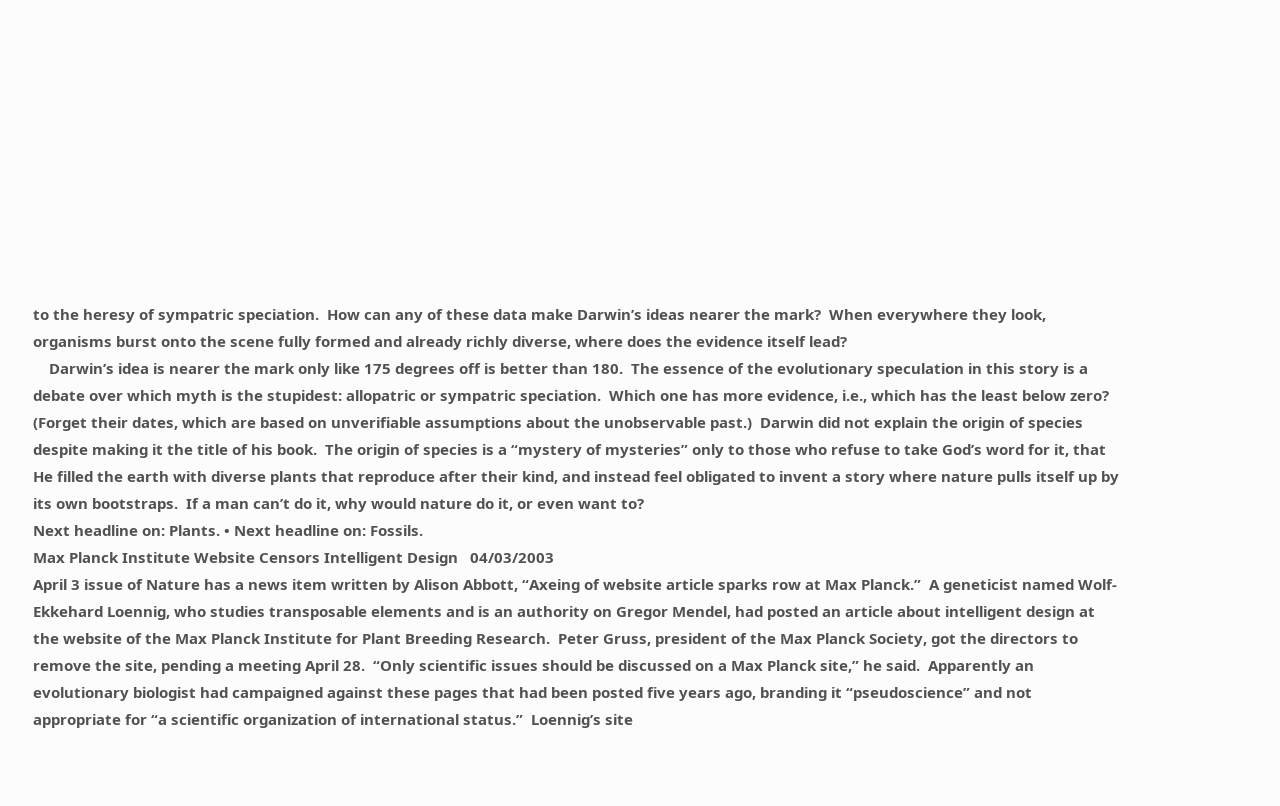to the heresy of sympatric speciation.  How can any of these data make Darwin’s ideas nearer the mark?  When everywhere they look, organisms burst onto the scene fully formed and already richly diverse, where does the evidence itself lead?
    Darwin’s idea is nearer the mark only like 175 degrees off is better than 180.  The essence of the evolutionary speculation in this story is a debate over which myth is the stupidest: allopatric or sympatric speciation.  Which one has more evidence, i.e., which has the least below zero?  (Forget their dates, which are based on unverifiable assumptions about the unobservable past.)  Darwin did not explain the origin of species despite making it the title of his book.  The origin of species is a “mystery of mysteries” only to those who refuse to take God’s word for it, that He filled the earth with diverse plants that reproduce after their kind, and instead feel obligated to invent a story where nature pulls itself up by its own bootstraps.  If a man can’t do it, why would nature do it, or even want to?
Next headline on: Plants. • Next headline on: Fossils.
Max Planck Institute Website Censors Intelligent Design   04/03/2003
April 3 issue of Nature has a news item written by Alison Abbott, “Axeing of website article sparks row at Max Planck.”  A geneticist named Wolf-Ekkehard Loennig, who studies transposable elements and is an authority on Gregor Mendel, had posted an article about intelligent design at the website of the Max Planck Institute for Plant Breeding Research.  Peter Gruss, president of the Max Planck Society, got the directors to remove the site, pending a meeting April 28.  “Only scientific issues should be discussed on a Max Planck site,” he said.  Apparently an evolutionary biologist had campaigned against these pages that had been posted five years ago, branding it “pseudoscience” and not appropriate for “a scientific organization of international status.”  Loennig’s site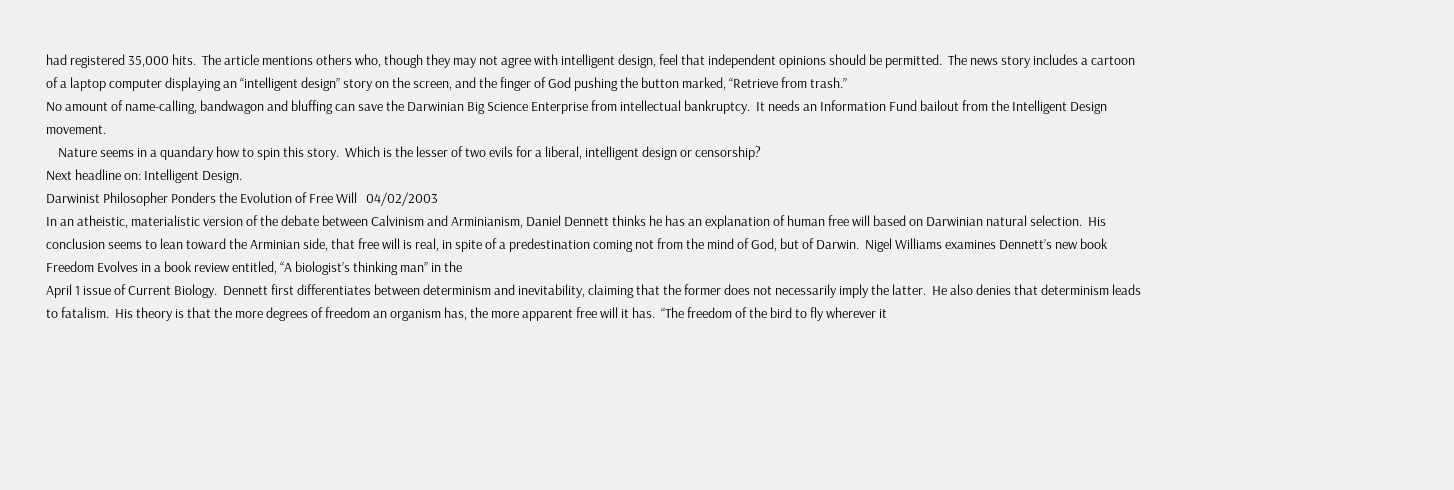had registered 35,000 hits.  The article mentions others who, though they may not agree with intelligent design, feel that independent opinions should be permitted.  The news story includes a cartoon of a laptop computer displaying an “intelligent design” story on the screen, and the finger of God pushing the button marked, “Retrieve from trash.”
No amount of name-calling, bandwagon and bluffing can save the Darwinian Big Science Enterprise from intellectual bankruptcy.  It needs an Information Fund bailout from the Intelligent Design movement.
    Nature seems in a quandary how to spin this story.  Which is the lesser of two evils for a liberal, intelligent design or censorship?
Next headline on: Intelligent Design.
Darwinist Philosopher Ponders the Evolution of Free Will   04/02/2003
In an atheistic, materialistic version of the debate between Calvinism and Arminianism, Daniel Dennett thinks he has an explanation of human free will based on Darwinian natural selection.  His conclusion seems to lean toward the Arminian side, that free will is real, in spite of a predestination coming not from the mind of God, but of Darwin.  Nigel Williams examines Dennett’s new book Freedom Evolves in a book review entitled, “A biologist’s thinking man” in the
April 1 issue of Current Biology.  Dennett first differentiates between determinism and inevitability, claiming that the former does not necessarily imply the latter.  He also denies that determinism leads to fatalism.  His theory is that the more degrees of freedom an organism has, the more apparent free will it has.  “The freedom of the bird to fly wherever it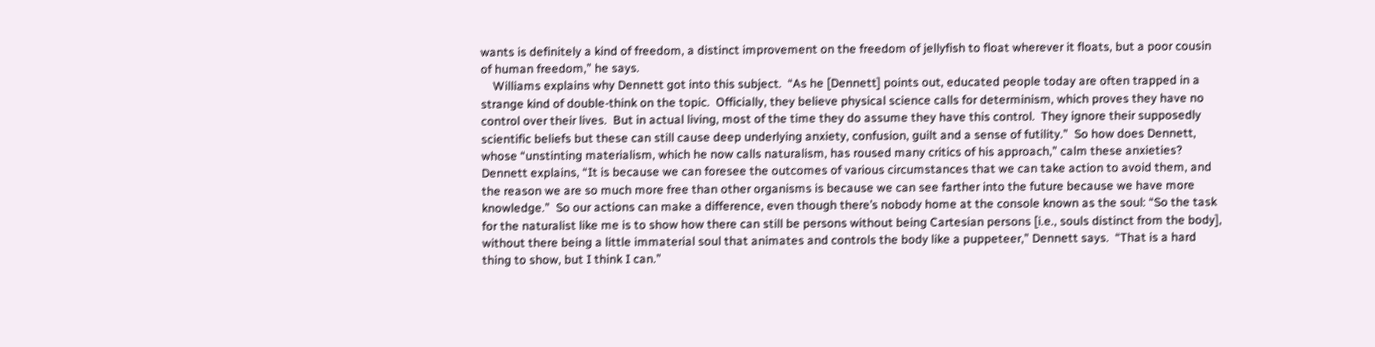wants is definitely a kind of freedom, a distinct improvement on the freedom of jellyfish to float wherever it floats, but a poor cousin of human freedom,” he says.
    Williams explains why Dennett got into this subject.  “As he [Dennett] points out, educated people today are often trapped in a strange kind of double-think on the topic.  Officially, they believe physical science calls for determinism, which proves they have no control over their lives.  But in actual living, most of the time they do assume they have this control.  They ignore their supposedly scientific beliefs but these can still cause deep underlying anxiety, confusion, guilt and a sense of futility.”  So how does Dennett, whose “unstinting materialism, which he now calls naturalism, has roused many critics of his approach,” calm these anxieties?  Dennett explains, “It is because we can foresee the outcomes of various circumstances that we can take action to avoid them, and the reason we are so much more free than other organisms is because we can see farther into the future because we have more knowledge.”  So our actions can make a difference, even though there’s nobody home at the console known as the soul: “So the task for the naturalist like me is to show how there can still be persons without being Cartesian persons [i.e., souls distinct from the body], without there being a little immaterial soul that animates and controls the body like a puppeteer,” Dennett says.  “That is a hard thing to show, but I think I can.”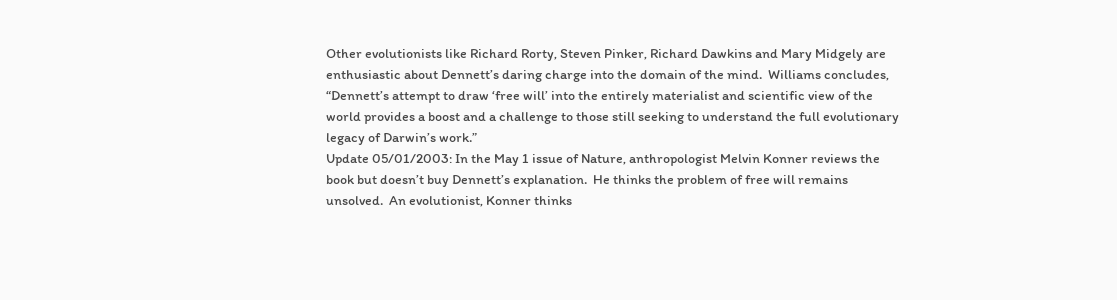Other evolutionists like Richard Rorty, Steven Pinker, Richard Dawkins and Mary Midgely are enthusiastic about Dennett’s daring charge into the domain of the mind.  Williams concludes, “Dennett’s attempt to draw ‘free will’ into the entirely materialist and scientific view of the world provides a boost and a challenge to those still seeking to understand the full evolutionary legacy of Darwin’s work.”
Update 05/01/2003: In the May 1 issue of Nature, anthropologist Melvin Konner reviews the book but doesn’t buy Dennett’s explanation.  He thinks the problem of free will remains unsolved.  An evolutionist, Konner thinks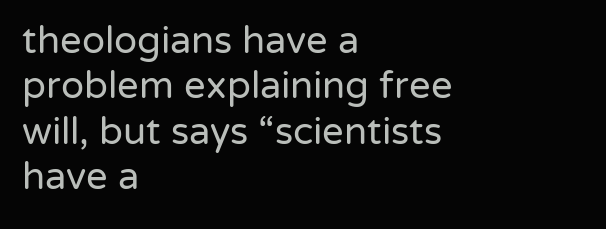theologians have a problem explaining free will, but says “scientists have a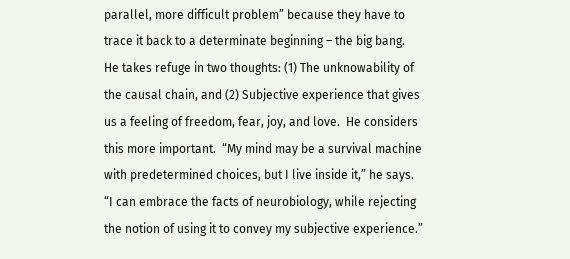parallel, more difficult problem” because they have to trace it back to a determinate beginning – the big bang.  He takes refuge in two thoughts: (1) The unknowability of the causal chain, and (2) Subjective experience that gives us a feeling of freedom, fear, joy, and love.  He considers this more important.  “My mind may be a survival machine with predetermined choices, but I live inside it,” he says.  “I can embrace the facts of neurobiology, while rejecting the notion of using it to convey my subjective experience.”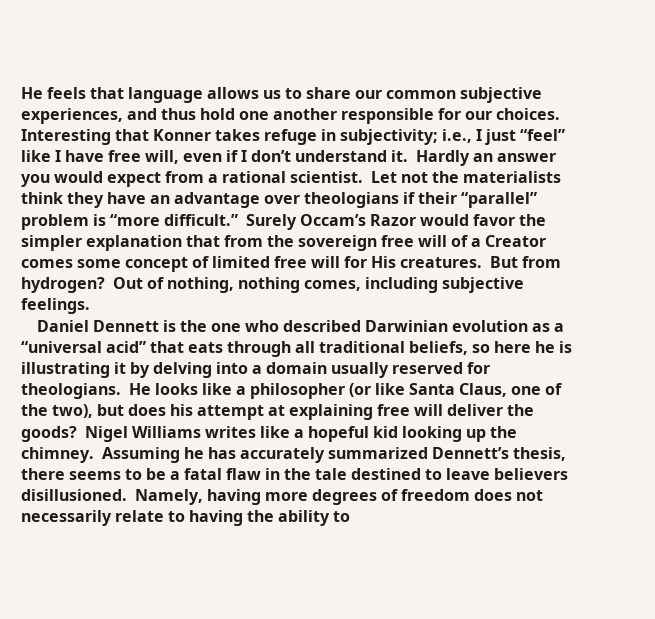He feels that language allows us to share our common subjective experiences, and thus hold one another responsible for our choices.
Interesting that Konner takes refuge in subjectivity; i.e., I just “feel” like I have free will, even if I don’t understand it.  Hardly an answer you would expect from a rational scientist.  Let not the materialists think they have an advantage over theologians if their “parallel” problem is “more difficult.”  Surely Occam’s Razor would favor the simpler explanation that from the sovereign free will of a Creator comes some concept of limited free will for His creatures.  But from hydrogen?  Out of nothing, nothing comes, including subjective feelings.
    Daniel Dennett is the one who described Darwinian evolution as a “universal acid” that eats through all traditional beliefs, so here he is illustrating it by delving into a domain usually reserved for theologians.  He looks like a philosopher (or like Santa Claus, one of the two), but does his attempt at explaining free will deliver the goods?  Nigel Williams writes like a hopeful kid looking up the chimney.  Assuming he has accurately summarized Dennett’s thesis, there seems to be a fatal flaw in the tale destined to leave believers disillusioned.  Namely, having more degrees of freedom does not necessarily relate to having the ability to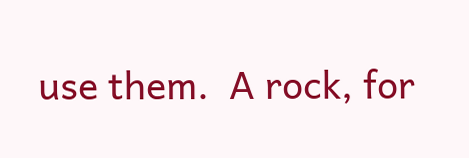use them.  A rock, for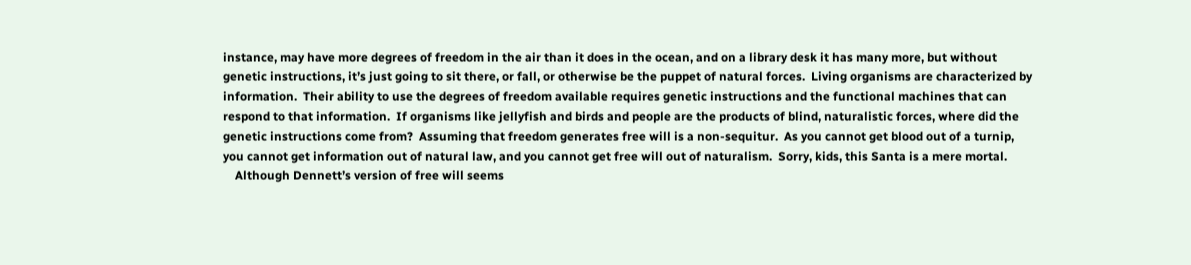instance, may have more degrees of freedom in the air than it does in the ocean, and on a library desk it has many more, but without genetic instructions, it’s just going to sit there, or fall, or otherwise be the puppet of natural forces.  Living organisms are characterized by information.  Their ability to use the degrees of freedom available requires genetic instructions and the functional machines that can respond to that information.  If organisms like jellyfish and birds and people are the products of blind, naturalistic forces, where did the genetic instructions come from?  Assuming that freedom generates free will is a non-sequitur.  As you cannot get blood out of a turnip, you cannot get information out of natural law, and you cannot get free will out of naturalism.  Sorry, kids, this Santa is a mere mortal.
    Although Dennett’s version of free will seems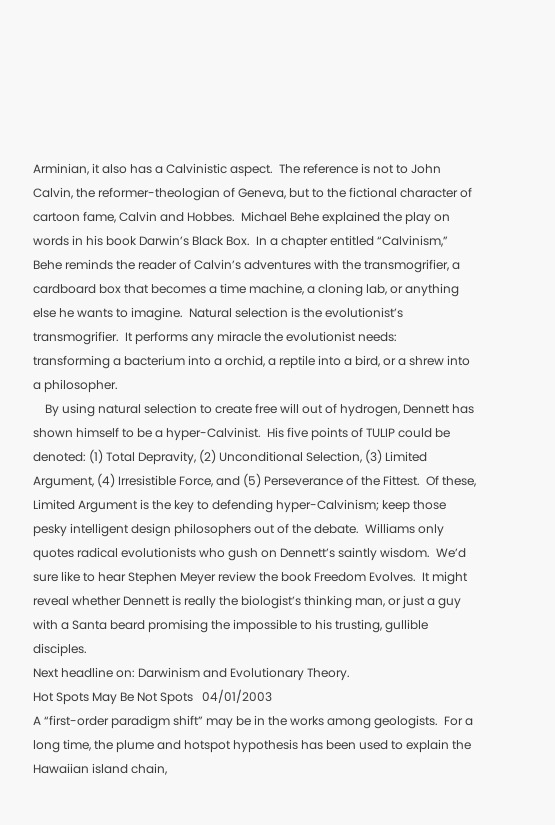Arminian, it also has a Calvinistic aspect.  The reference is not to John Calvin, the reformer-theologian of Geneva, but to the fictional character of cartoon fame, Calvin and Hobbes.  Michael Behe explained the play on words in his book Darwin’s Black Box.  In a chapter entitled “Calvinism,” Behe reminds the reader of Calvin’s adventures with the transmogrifier, a cardboard box that becomes a time machine, a cloning lab, or anything else he wants to imagine.  Natural selection is the evolutionist’s transmogrifier.  It performs any miracle the evolutionist needs: transforming a bacterium into a orchid, a reptile into a bird, or a shrew into a philosopher.
    By using natural selection to create free will out of hydrogen, Dennett has shown himself to be a hyper-Calvinist.  His five points of TULIP could be denoted: (1) Total Depravity, (2) Unconditional Selection, (3) Limited Argument, (4) Irresistible Force, and (5) Perseverance of the Fittest.  Of these, Limited Argument is the key to defending hyper-Calvinism; keep those pesky intelligent design philosophers out of the debate.  Williams only quotes radical evolutionists who gush on Dennett’s saintly wisdom.  We’d sure like to hear Stephen Meyer review the book Freedom Evolves.  It might reveal whether Dennett is really the biologist’s thinking man, or just a guy with a Santa beard promising the impossible to his trusting, gullible disciples.
Next headline on: Darwinism and Evolutionary Theory.
Hot Spots May Be Not Spots   04/01/2003
A “first-order paradigm shift” may be in the works among geologists.  For a long time, the plume and hotspot hypothesis has been used to explain the Hawaiian island chain,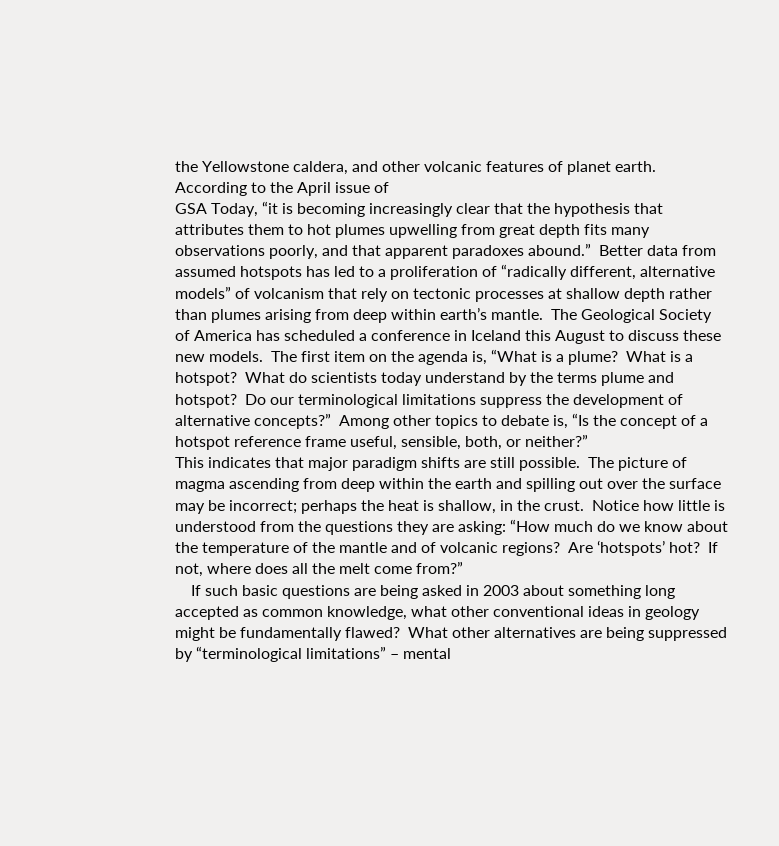the Yellowstone caldera, and other volcanic features of planet earth.  According to the April issue of
GSA Today, “it is becoming increasingly clear that the hypothesis that attributes them to hot plumes upwelling from great depth fits many observations poorly, and that apparent paradoxes abound.”  Better data from assumed hotspots has led to a proliferation of “radically different, alternative models” of volcanism that rely on tectonic processes at shallow depth rather than plumes arising from deep within earth’s mantle.  The Geological Society of America has scheduled a conference in Iceland this August to discuss these new models.  The first item on the agenda is, “What is a plume?  What is a hotspot?  What do scientists today understand by the terms plume and hotspot?  Do our terminological limitations suppress the development of alternative concepts?”  Among other topics to debate is, “Is the concept of a hotspot reference frame useful, sensible, both, or neither?”
This indicates that major paradigm shifts are still possible.  The picture of magma ascending from deep within the earth and spilling out over the surface may be incorrect; perhaps the heat is shallow, in the crust.  Notice how little is understood from the questions they are asking: “How much do we know about the temperature of the mantle and of volcanic regions?  Are ‘hotspots’ hot?  If not, where does all the melt come from?”
    If such basic questions are being asked in 2003 about something long accepted as common knowledge, what other conventional ideas in geology might be fundamentally flawed?  What other alternatives are being suppressed by “terminological limitations” – mental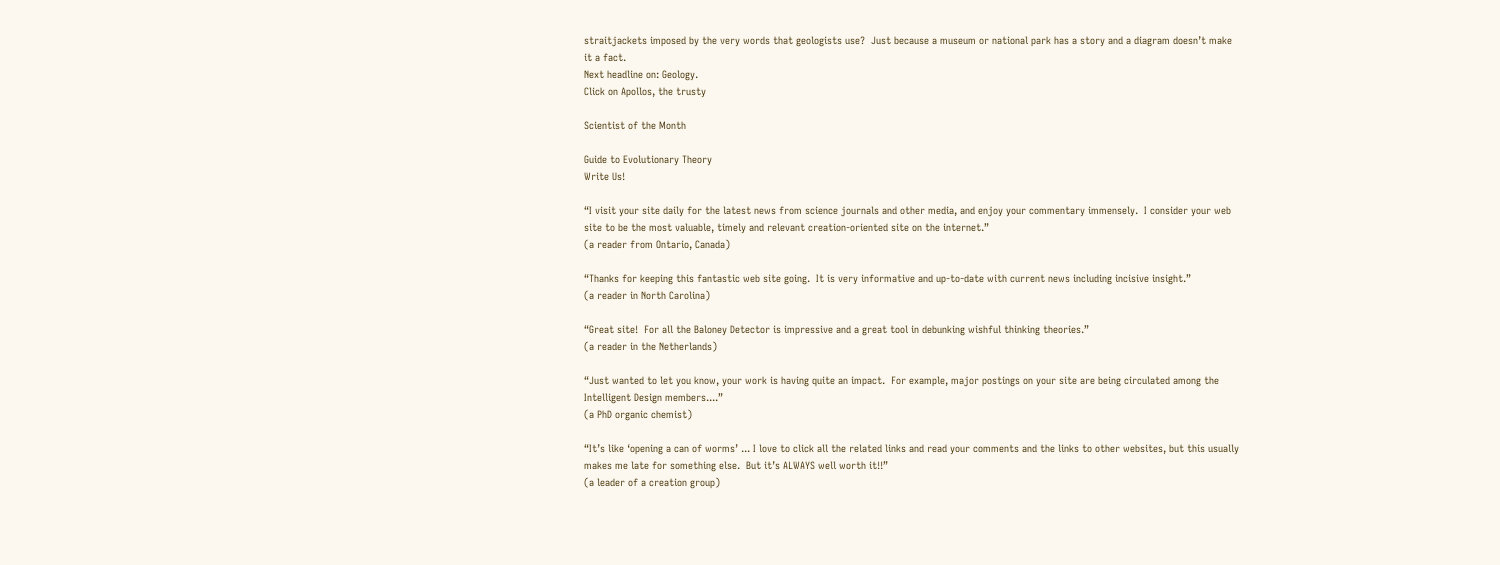straitjackets imposed by the very words that geologists use?  Just because a museum or national park has a story and a diagram doesn’t make it a fact.
Next headline on: Geology.
Click on Apollos, the trusty

Scientist of the Month

Guide to Evolutionary Theory
Write Us!

“I visit your site daily for the latest news from science journals and other media, and enjoy your commentary immensely.  I consider your web site to be the most valuable, timely and relevant creation-oriented site on the internet.”
(a reader from Ontario, Canada)

“Thanks for keeping this fantastic web site going.  It is very informative and up-to-date with current news including incisive insight.”
(a reader in North Carolina)

“Great site!  For all the Baloney Detector is impressive and a great tool in debunking wishful thinking theories.”
(a reader in the Netherlands)

“Just wanted to let you know, your work is having quite an impact.  For example, major postings on your site are being circulated among the Intelligent Design members....”
(a PhD organic chemist)

“It’s like ‘opening a can of worms’ ... I love to click all the related links and read your comments and the links to other websites, but this usually makes me late for something else.  But it’s ALWAYS well worth it!!”
(a leader of a creation group)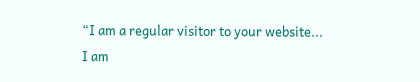“I am a regular visitor to your website... I am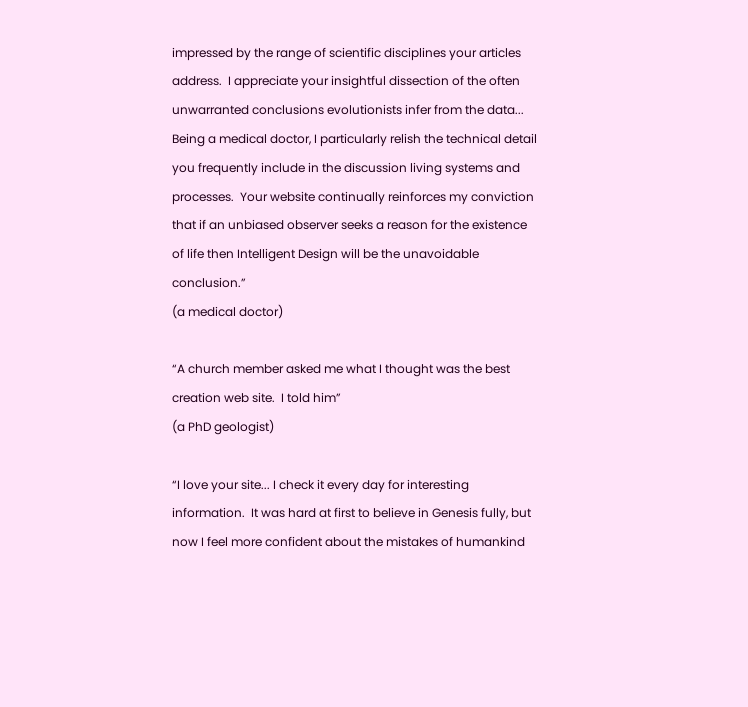impressed by the range of scientific disciplines your articles address.  I appreciate your insightful dissection of the often unwarranted conclusions evolutionists infer from the data... Being a medical doctor, I particularly relish the technical detail you frequently include in the discussion living systems and processes.  Your website continually reinforces my conviction that if an unbiased observer seeks a reason for the existence of life then Intelligent Design will be the unavoidable conclusion.”
(a medical doctor)

“A church member asked me what I thought was the best creation web site.  I told him”
(a PhD geologist)

“I love your site... I check it every day for interesting information.  It was hard at first to believe in Genesis fully, but now I feel more confident about the mistakes of humankind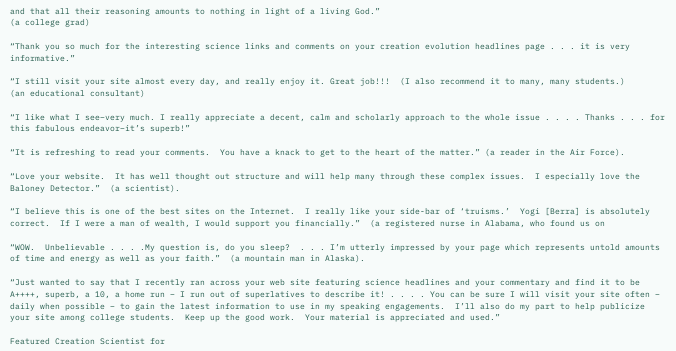and that all their reasoning amounts to nothing in light of a living God.”
(a college grad)

“Thank you so much for the interesting science links and comments on your creation evolution headlines page . . . it is very informative.”

“I still visit your site almost every day, and really enjoy it. Great job!!!  (I also recommend it to many, many students.)
(an educational consultant)

“I like what I see–very much. I really appreciate a decent, calm and scholarly approach to the whole issue . . . . Thanks . . . for this fabulous endeavor–it’s superb!”

“It is refreshing to read your comments.  You have a knack to get to the heart of the matter.” (a reader in the Air Force).

“Love your website.  It has well thought out structure and will help many through these complex issues.  I especially love the Baloney Detector.”  (a scientist).

“I believe this is one of the best sites on the Internet.  I really like your side-bar of ‘truisms.’  Yogi [Berra] is absolutely correct.  If I were a man of wealth, I would support you financially.”  (a registered nurse in Alabama, who found us on

“WOW.  Unbelievable . . . .My question is, do you sleep?  . . . I’m utterly impressed by your page which represents untold amounts of time and energy as well as your faith.”  (a mountain man in Alaska).

“Just wanted to say that I recently ran across your web site featuring science headlines and your commentary and find it to be A++++, superb, a 10, a home run – I run out of superlatives to describe it! . . . . You can be sure I will visit your site often – daily when possible – to gain the latest information to use in my speaking engagements.  I’ll also do my part to help publicize your site among college students.  Keep up the good work.  Your material is appreciated and used.”

Featured Creation Scientist for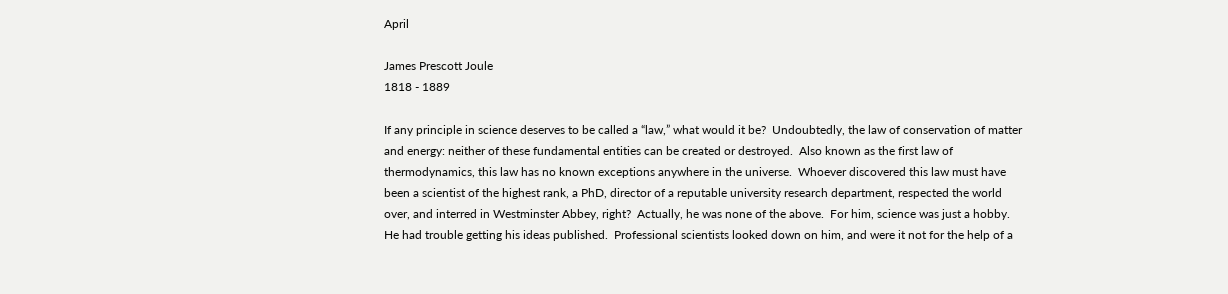April

James Prescott Joule
1818 - 1889

If any principle in science deserves to be called a “law,” what would it be?  Undoubtedly, the law of conservation of matter and energy: neither of these fundamental entities can be created or destroyed.  Also known as the first law of thermodynamics, this law has no known exceptions anywhere in the universe.  Whoever discovered this law must have been a scientist of the highest rank, a PhD, director of a reputable university research department, respected the world over, and interred in Westminster Abbey, right?  Actually, he was none of the above.  For him, science was just a hobby.  He had trouble getting his ideas published.  Professional scientists looked down on him, and were it not for the help of a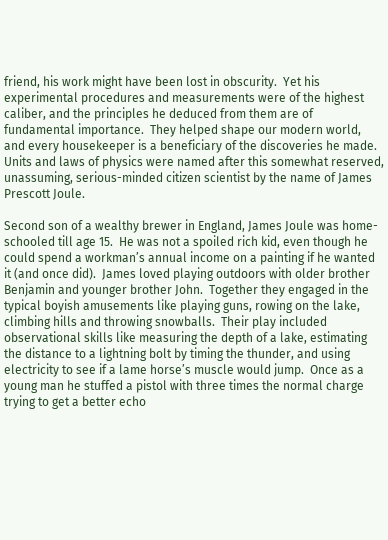friend, his work might have been lost in obscurity.  Yet his experimental procedures and measurements were of the highest caliber, and the principles he deduced from them are of fundamental importance.  They helped shape our modern world, and every housekeeper is a beneficiary of the discoveries he made.  Units and laws of physics were named after this somewhat reserved, unassuming, serious-minded citizen scientist by the name of James Prescott Joule.

Second son of a wealthy brewer in England, James Joule was home-schooled till age 15.  He was not a spoiled rich kid, even though he could spend a workman’s annual income on a painting if he wanted it (and once did).  James loved playing outdoors with older brother Benjamin and younger brother John.  Together they engaged in the typical boyish amusements like playing guns, rowing on the lake, climbing hills and throwing snowballs.  Their play included observational skills like measuring the depth of a lake, estimating the distance to a lightning bolt by timing the thunder, and using electricity to see if a lame horse’s muscle would jump.  Once as a young man he stuffed a pistol with three times the normal charge trying to get a better echo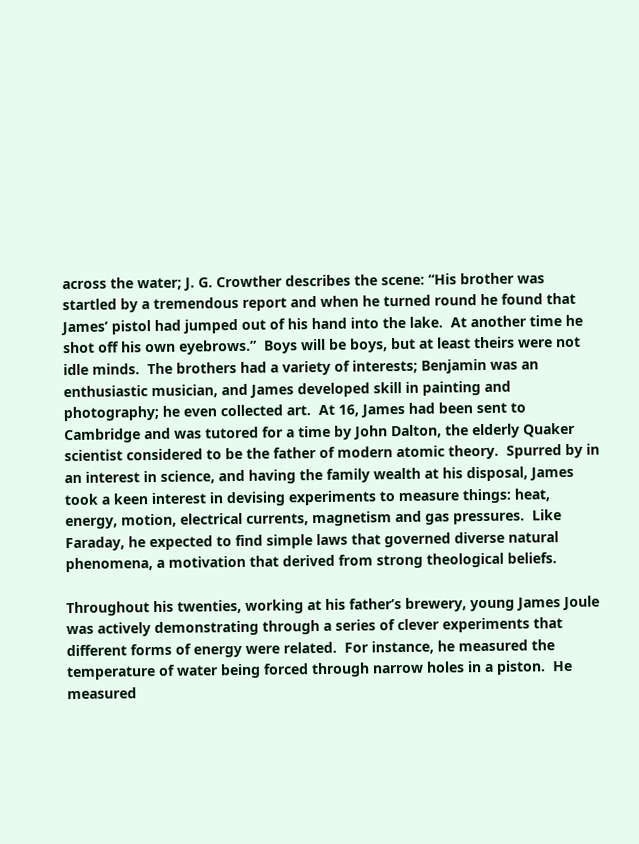across the water; J. G. Crowther describes the scene: “His brother was startled by a tremendous report and when he turned round he found that James’ pistol had jumped out of his hand into the lake.  At another time he shot off his own eyebrows.”  Boys will be boys, but at least theirs were not idle minds.  The brothers had a variety of interests; Benjamin was an enthusiastic musician, and James developed skill in painting and photography; he even collected art.  At 16, James had been sent to Cambridge and was tutored for a time by John Dalton, the elderly Quaker scientist considered to be the father of modern atomic theory.  Spurred by in an interest in science, and having the family wealth at his disposal, James took a keen interest in devising experiments to measure things: heat, energy, motion, electrical currents, magnetism and gas pressures.  Like Faraday, he expected to find simple laws that governed diverse natural phenomena, a motivation that derived from strong theological beliefs.

Throughout his twenties, working at his father’s brewery, young James Joule was actively demonstrating through a series of clever experiments that different forms of energy were related.  For instance, he measured the temperature of water being forced through narrow holes in a piston.  He measured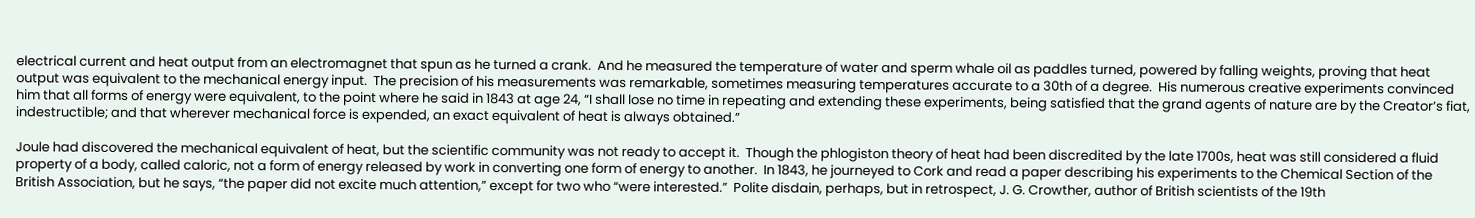electrical current and heat output from an electromagnet that spun as he turned a crank.  And he measured the temperature of water and sperm whale oil as paddles turned, powered by falling weights, proving that heat output was equivalent to the mechanical energy input.  The precision of his measurements was remarkable, sometimes measuring temperatures accurate to a 30th of a degree.  His numerous creative experiments convinced him that all forms of energy were equivalent, to the point where he said in 1843 at age 24, “I shall lose no time in repeating and extending these experiments, being satisfied that the grand agents of nature are by the Creator’s fiat, indestructible; and that wherever mechanical force is expended, an exact equivalent of heat is always obtained.”

Joule had discovered the mechanical equivalent of heat, but the scientific community was not ready to accept it.  Though the phlogiston theory of heat had been discredited by the late 1700s, heat was still considered a fluid property of a body, called caloric, not a form of energy released by work in converting one form of energy to another.  In 1843, he journeyed to Cork and read a paper describing his experiments to the Chemical Section of the British Association, but he says, “the paper did not excite much attention,” except for two who “were interested.”  Polite disdain, perhaps, but in retrospect, J. G. Crowther, author of British scientists of the 19th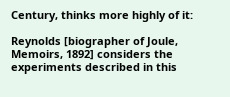Century, thinks more highly of it:

Reynolds [biographer of Joule, Memoirs, 1892] considers the experiments described in this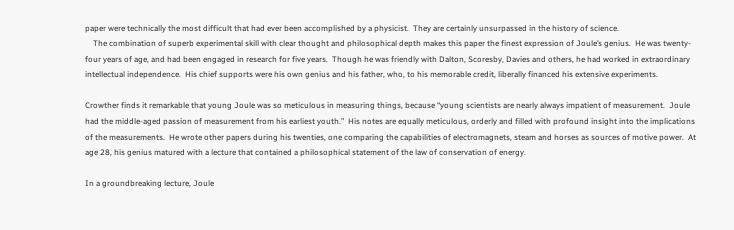paper were technically the most difficult that had ever been accomplished by a physicist.  They are certainly unsurpassed in the history of science.
    The combination of superb experimental skill with clear thought and philosophical depth makes this paper the finest expression of Joule’s genius.  He was twenty-four years of age, and had been engaged in research for five years.  Though he was friendly with Dalton, Scoresby, Davies and others, he had worked in extraordinary intellectual independence.  His chief supports were his own genius and his father, who, to his memorable credit, liberally financed his extensive experiments.

Crowther finds it remarkable that young Joule was so meticulous in measuring things, because “young scientists are nearly always impatient of measurement.  Joule had the middle-aged passion of measurement from his earliest youth.”  His notes are equally meticulous, orderly and filled with profound insight into the implications of the measurements.  He wrote other papers during his twenties, one comparing the capabilities of electromagnets, steam and horses as sources of motive power.  At age 28, his genius matured with a lecture that contained a philosophical statement of the law of conservation of energy.

In a groundbreaking lecture, Joule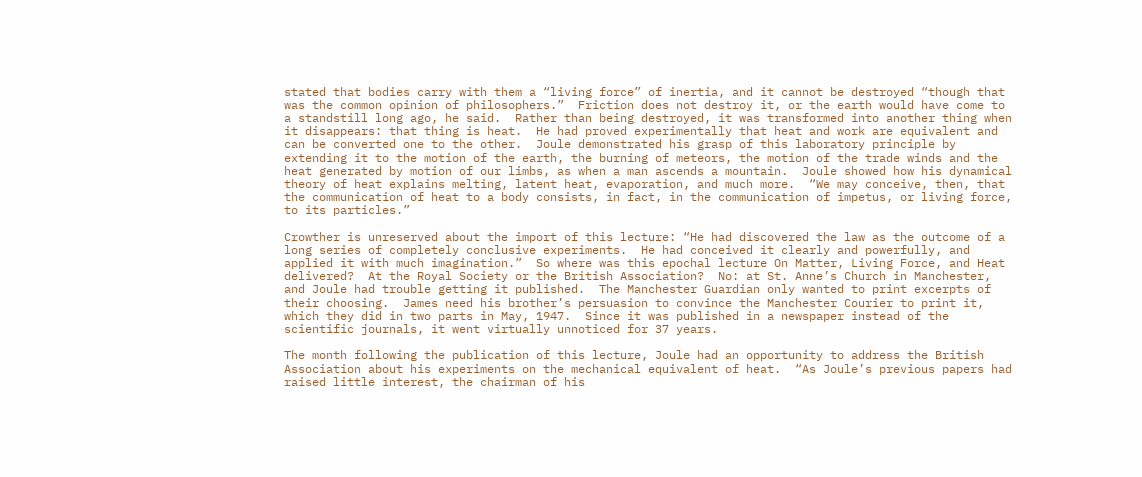stated that bodies carry with them a “living force” of inertia, and it cannot be destroyed “though that was the common opinion of philosophers.”  Friction does not destroy it, or the earth would have come to a standstill long ago, he said.  Rather than being destroyed, it was transformed into another thing when it disappears: that thing is heat.  He had proved experimentally that heat and work are equivalent and can be converted one to the other.  Joule demonstrated his grasp of this laboratory principle by extending it to the motion of the earth, the burning of meteors, the motion of the trade winds and the heat generated by motion of our limbs, as when a man ascends a mountain.  Joule showed how his dynamical theory of heat explains melting, latent heat, evaporation, and much more.  “We may conceive, then, that the communication of heat to a body consists, in fact, in the communication of impetus, or living force, to its particles.”

Crowther is unreserved about the import of this lecture: “He had discovered the law as the outcome of a long series of completely conclusive experiments.  He had conceived it clearly and powerfully, and applied it with much imagination.”  So where was this epochal lecture On Matter, Living Force, and Heat delivered?  At the Royal Society or the British Association?  No: at St. Anne’s Church in Manchester, and Joule had trouble getting it published.  The Manchester Guardian only wanted to print excerpts of their choosing.  James need his brother’s persuasion to convince the Manchester Courier to print it, which they did in two parts in May, 1947.  Since it was published in a newspaper instead of the scientific journals, it went virtually unnoticed for 37 years.

The month following the publication of this lecture, Joule had an opportunity to address the British Association about his experiments on the mechanical equivalent of heat.  “As Joule’s previous papers had raised little interest, the chairman of his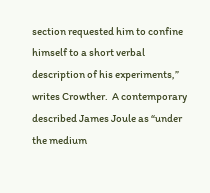section requested him to confine himself to a short verbal description of his experiments,” writes Crowther.  A contemporary described James Joule as “under the medium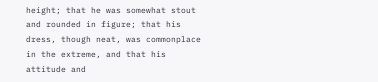height; that he was somewhat stout and rounded in figure; that his dress, though neat, was commonplace in the extreme, and that his attitude and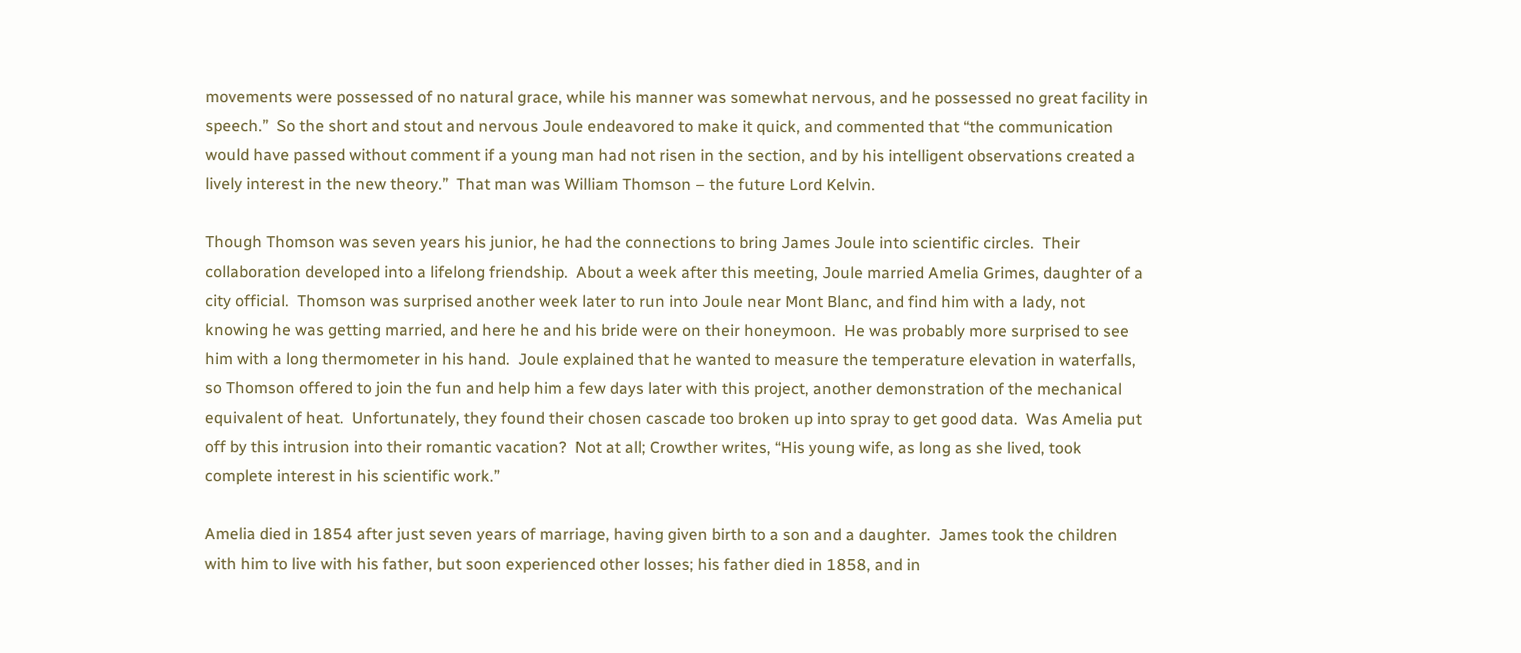movements were possessed of no natural grace, while his manner was somewhat nervous, and he possessed no great facility in speech.”  So the short and stout and nervous Joule endeavored to make it quick, and commented that “the communication would have passed without comment if a young man had not risen in the section, and by his intelligent observations created a lively interest in the new theory.”  That man was William Thomson – the future Lord Kelvin.

Though Thomson was seven years his junior, he had the connections to bring James Joule into scientific circles.  Their collaboration developed into a lifelong friendship.  About a week after this meeting, Joule married Amelia Grimes, daughter of a city official.  Thomson was surprised another week later to run into Joule near Mont Blanc, and find him with a lady, not knowing he was getting married, and here he and his bride were on their honeymoon.  He was probably more surprised to see him with a long thermometer in his hand.  Joule explained that he wanted to measure the temperature elevation in waterfalls, so Thomson offered to join the fun and help him a few days later with this project, another demonstration of the mechanical equivalent of heat.  Unfortunately, they found their chosen cascade too broken up into spray to get good data.  Was Amelia put off by this intrusion into their romantic vacation?  Not at all; Crowther writes, “His young wife, as long as she lived, took complete interest in his scientific work.”

Amelia died in 1854 after just seven years of marriage, having given birth to a son and a daughter.  James took the children with him to live with his father, but soon experienced other losses; his father died in 1858, and in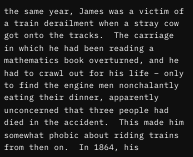the same year, James was a victim of a train derailment when a stray cow got onto the tracks.  The carriage in which he had been reading a mathematics book overturned, and he had to crawl out for his life – only to find the engine men nonchalantly eating their dinner, apparently unconcerned that three people had died in the accident.  This made him somewhat phobic about riding trains from then on.  In 1864, his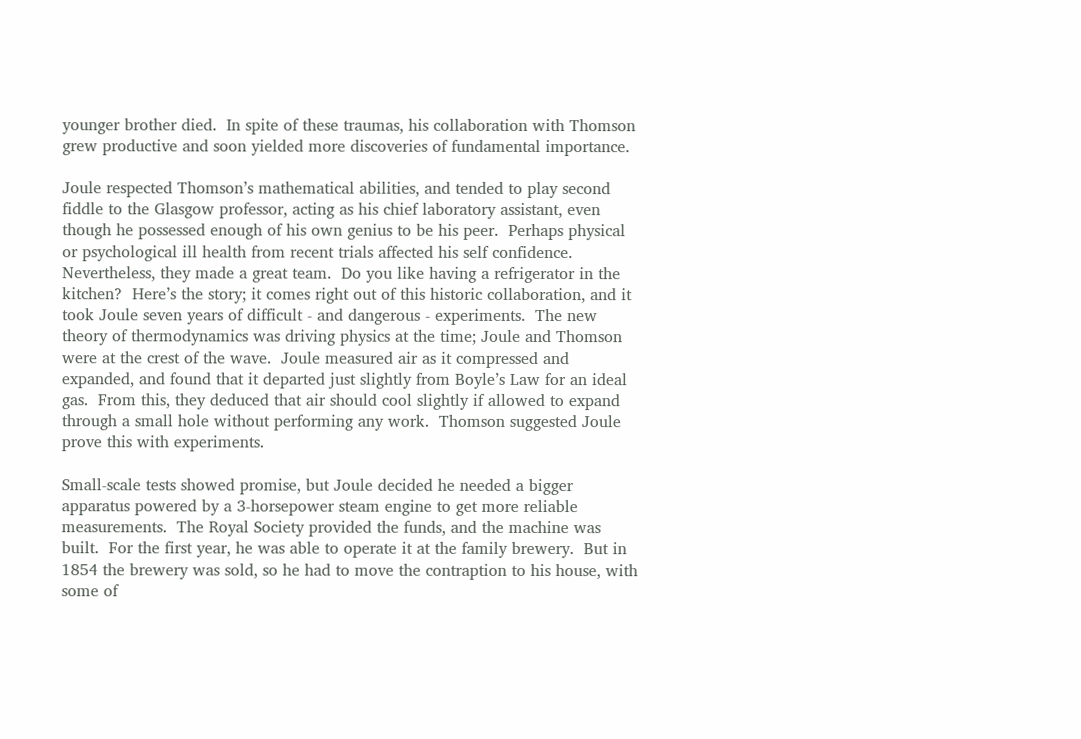younger brother died.  In spite of these traumas, his collaboration with Thomson grew productive and soon yielded more discoveries of fundamental importance.

Joule respected Thomson’s mathematical abilities, and tended to play second fiddle to the Glasgow professor, acting as his chief laboratory assistant, even though he possessed enough of his own genius to be his peer.  Perhaps physical or psychological ill health from recent trials affected his self confidence.  Nevertheless, they made a great team.  Do you like having a refrigerator in the kitchen?  Here’s the story; it comes right out of this historic collaboration, and it took Joule seven years of difficult - and dangerous - experiments.  The new theory of thermodynamics was driving physics at the time; Joule and Thomson were at the crest of the wave.  Joule measured air as it compressed and expanded, and found that it departed just slightly from Boyle’s Law for an ideal gas.  From this, they deduced that air should cool slightly if allowed to expand through a small hole without performing any work.  Thomson suggested Joule prove this with experiments.

Small-scale tests showed promise, but Joule decided he needed a bigger apparatus powered by a 3-horsepower steam engine to get more reliable measurements.  The Royal Society provided the funds, and the machine was built.  For the first year, he was able to operate it at the family brewery.  But in 1854 the brewery was sold, so he had to move the contraption to his house, with some of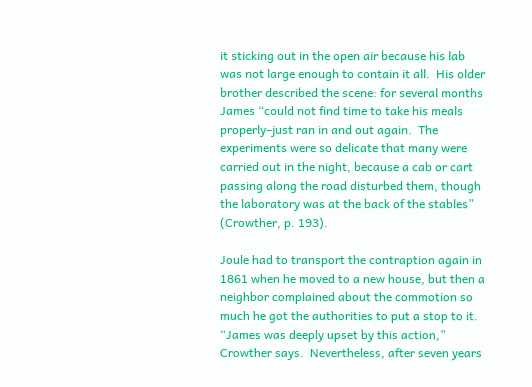it sticking out in the open air because his lab was not large enough to contain it all.  His older brother described the scene: for several months James “could not find time to take his meals properly–just ran in and out again.  The experiments were so delicate that many were carried out in the night, because a cab or cart passing along the road disturbed them, though the laboratory was at the back of the stables” (Crowther, p. 193).

Joule had to transport the contraption again in 1861 when he moved to a new house, but then a neighbor complained about the commotion so much he got the authorities to put a stop to it.  “James was deeply upset by this action,” Crowther says.  Nevertheless, after seven years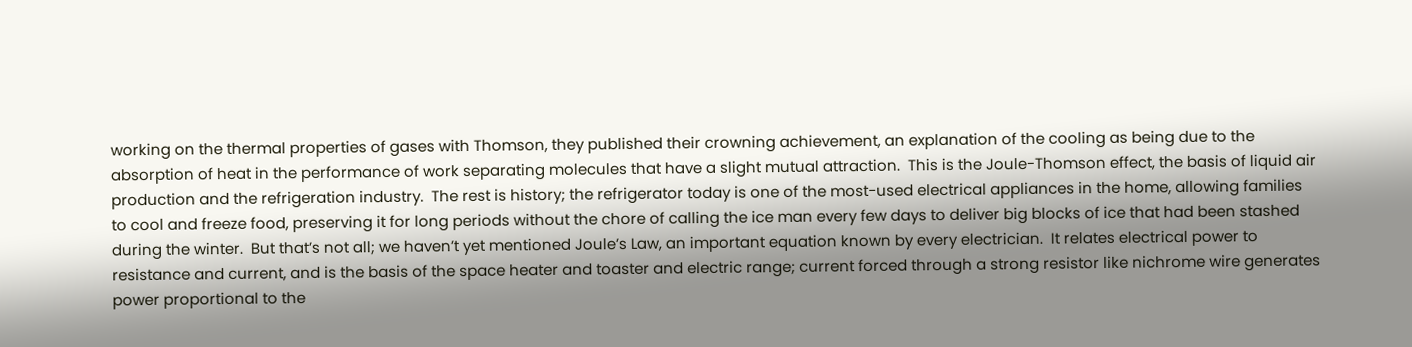working on the thermal properties of gases with Thomson, they published their crowning achievement, an explanation of the cooling as being due to the absorption of heat in the performance of work separating molecules that have a slight mutual attraction.  This is the Joule-Thomson effect, the basis of liquid air production and the refrigeration industry.  The rest is history; the refrigerator today is one of the most-used electrical appliances in the home, allowing families to cool and freeze food, preserving it for long periods without the chore of calling the ice man every few days to deliver big blocks of ice that had been stashed during the winter.  But that’s not all; we haven’t yet mentioned Joule’s Law, an important equation known by every electrician.  It relates electrical power to resistance and current, and is the basis of the space heater and toaster and electric range; current forced through a strong resistor like nichrome wire generates power proportional to the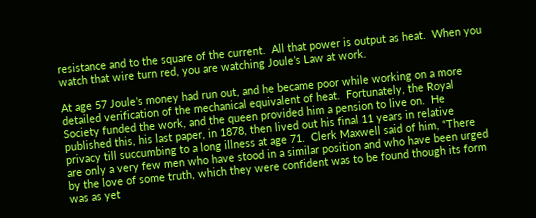resistance and to the square of the current.  All that power is output as heat.  When you watch that wire turn red, you are watching Joule’s Law at work.

At age 57 Joule’s money had run out, and he became poor while working on a more detailed verification of the mechanical equivalent of heat.  Fortunately, the Royal Society funded the work, and the queen provided him a pension to live on.  He published this, his last paper, in 1878, then lived out his final 11 years in relative privacy till succumbing to a long illness at age 71.  Clerk Maxwell said of him, “There are only a very few men who have stood in a similar position and who have been urged by the love of some truth, which they were confident was to be found though its form was as yet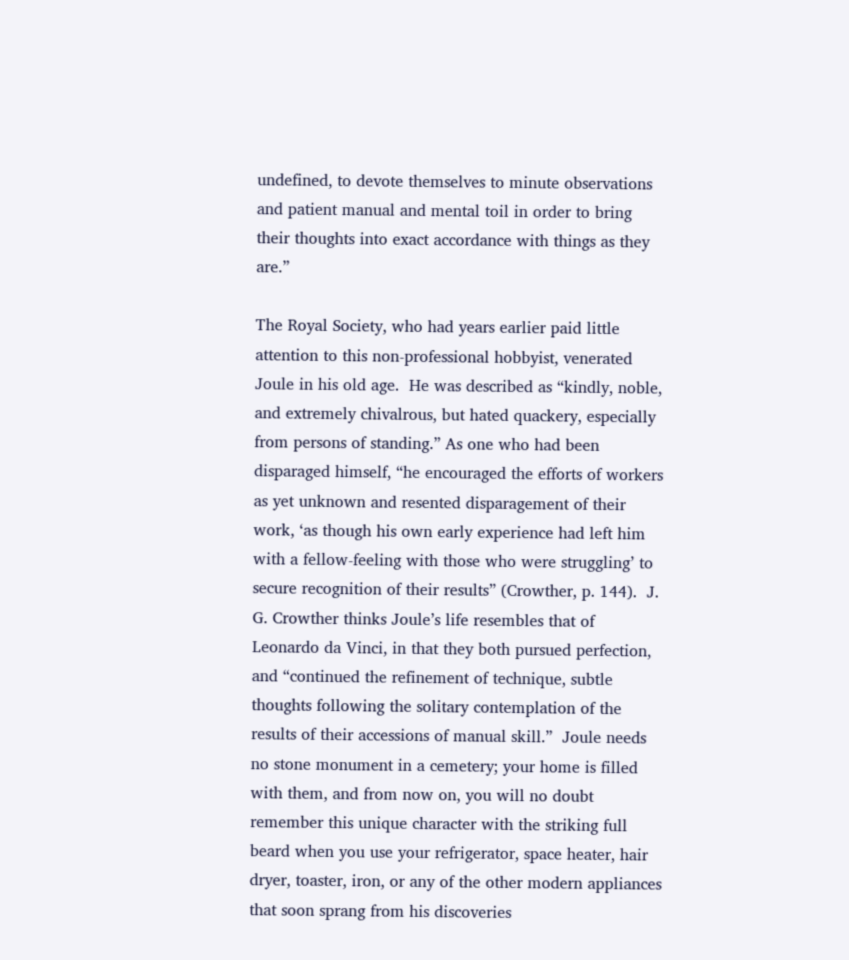undefined, to devote themselves to minute observations and patient manual and mental toil in order to bring their thoughts into exact accordance with things as they are.”

The Royal Society, who had years earlier paid little attention to this non-professional hobbyist, venerated Joule in his old age.  He was described as “kindly, noble, and extremely chivalrous, but hated quackery, especially from persons of standing.” As one who had been disparaged himself, “he encouraged the efforts of workers as yet unknown and resented disparagement of their work, ‘as though his own early experience had left him with a fellow-feeling with those who were struggling’ to secure recognition of their results” (Crowther, p. 144).  J. G. Crowther thinks Joule’s life resembles that of Leonardo da Vinci, in that they both pursued perfection, and “continued the refinement of technique, subtle thoughts following the solitary contemplation of the results of their accessions of manual skill.”  Joule needs no stone monument in a cemetery; your home is filled with them, and from now on, you will no doubt remember this unique character with the striking full beard when you use your refrigerator, space heater, hair dryer, toaster, iron, or any of the other modern appliances that soon sprang from his discoveries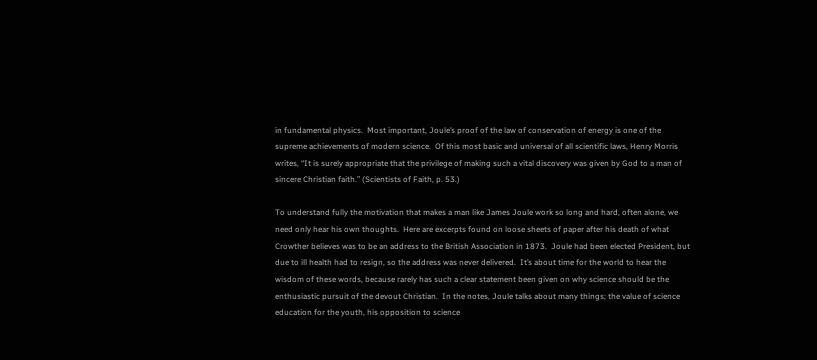in fundamental physics.  Most important, Joule’s proof of the law of conservation of energy is one of the supreme achievements of modern science.  Of this most basic and universal of all scientific laws, Henry Morris writes, “It is surely appropriate that the privilege of making such a vital discovery was given by God to a man of sincere Christian faith.” (Scientists of Faith, p. 53.)

To understand fully the motivation that makes a man like James Joule work so long and hard, often alone, we need only hear his own thoughts.  Here are excerpts found on loose sheets of paper after his death of what Crowther believes was to be an address to the British Association in 1873.  Joule had been elected President, but due to ill health had to resign, so the address was never delivered.  It’s about time for the world to hear the wisdom of these words, because rarely has such a clear statement been given on why science should be the enthusiastic pursuit of the devout Christian.  In the notes, Joule talks about many things; the value of science education for the youth, his opposition to science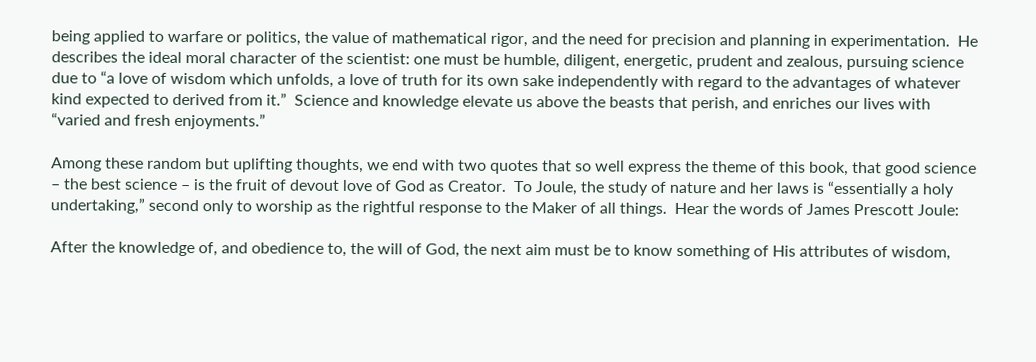being applied to warfare or politics, the value of mathematical rigor, and the need for precision and planning in experimentation.  He describes the ideal moral character of the scientist: one must be humble, diligent, energetic, prudent and zealous, pursuing science due to “a love of wisdom which unfolds, a love of truth for its own sake independently with regard to the advantages of whatever kind expected to derived from it.”  Science and knowledge elevate us above the beasts that perish, and enriches our lives with “varied and fresh enjoyments.”

Among these random but uplifting thoughts, we end with two quotes that so well express the theme of this book, that good science – the best science – is the fruit of devout love of God as Creator.  To Joule, the study of nature and her laws is “essentially a holy undertaking,” second only to worship as the rightful response to the Maker of all things.  Hear the words of James Prescott Joule:

After the knowledge of, and obedience to, the will of God, the next aim must be to know something of His attributes of wisdom,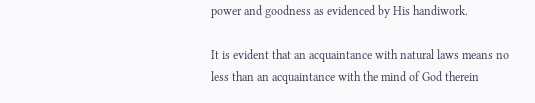power and goodness as evidenced by His handiwork.

It is evident that an acquaintance with natural laws means no less than an acquaintance with the mind of God therein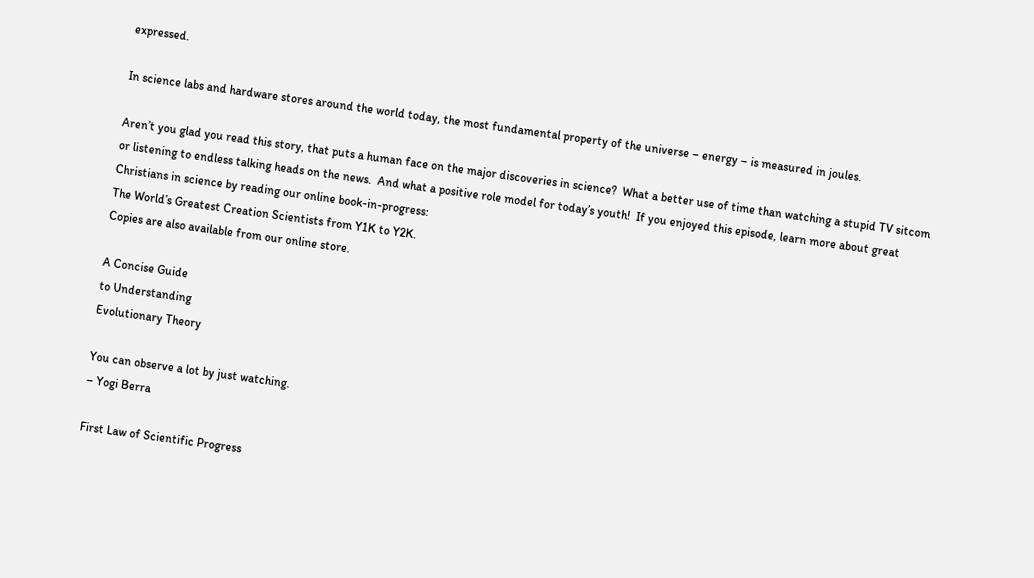expressed.

In science labs and hardware stores around the world today, the most fundamental property of the universe – energy – is measured in joules.

Aren’t you glad you read this story, that puts a human face on the major discoveries in science?  What a better use of time than watching a stupid TV sitcom or listening to endless talking heads on the news.  And what a positive role model for today’s youth!  If you enjoyed this episode, learn more about great Christians in science by reading our online book-in-progress:
The World’s Greatest Creation Scientists from Y1K to Y2K.
Copies are also available from our online store.

A Concise Guide
to Understanding
Evolutionary Theory

You can observe a lot by just watching.
– Yogi Berra

First Law of Scientific Progress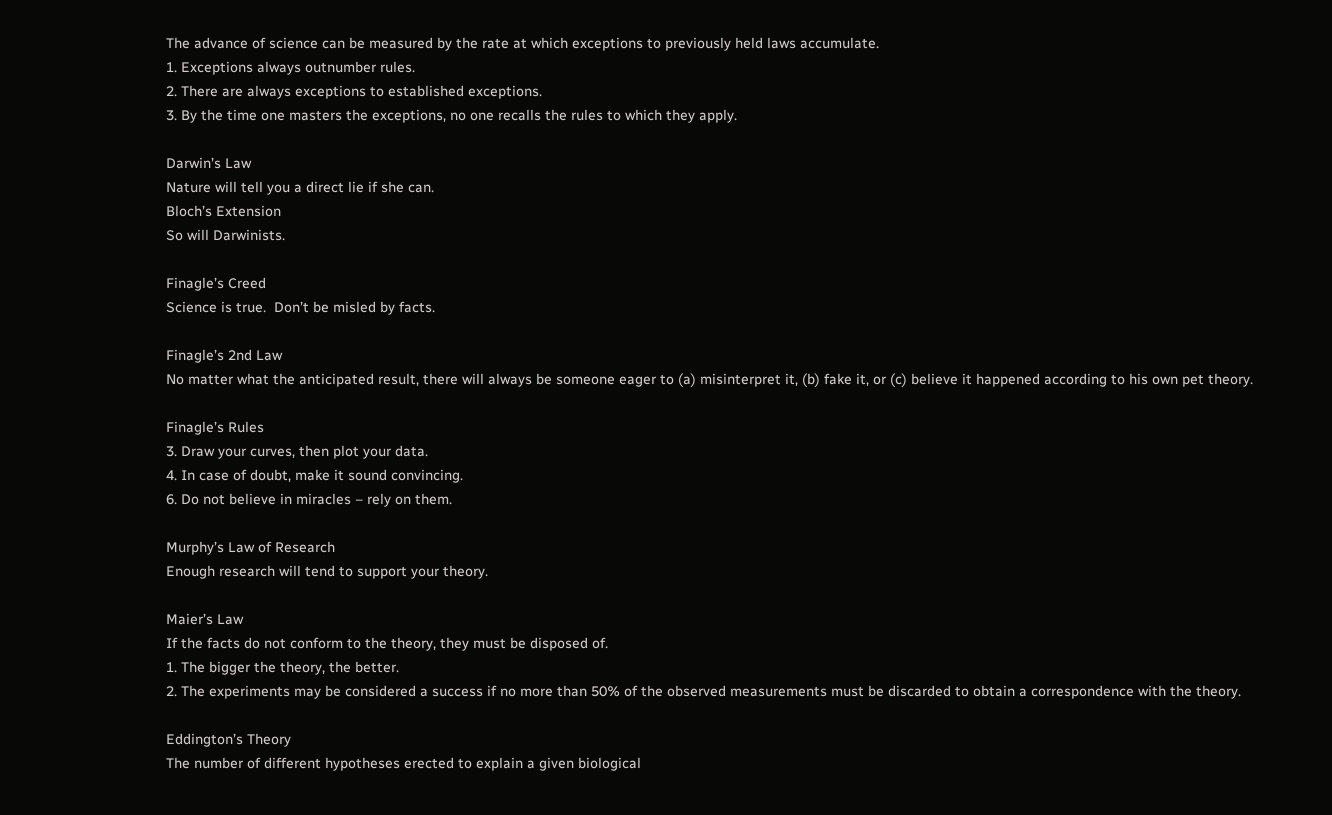The advance of science can be measured by the rate at which exceptions to previously held laws accumulate.
1. Exceptions always outnumber rules.
2. There are always exceptions to established exceptions.
3. By the time one masters the exceptions, no one recalls the rules to which they apply.

Darwin’s Law
Nature will tell you a direct lie if she can.
Bloch’s Extension
So will Darwinists.

Finagle’s Creed
Science is true.  Don’t be misled by facts.

Finagle’s 2nd Law
No matter what the anticipated result, there will always be someone eager to (a) misinterpret it, (b) fake it, or (c) believe it happened according to his own pet theory.

Finagle’s Rules
3. Draw your curves, then plot your data.
4. In case of doubt, make it sound convincing.
6. Do not believe in miracles – rely on them.

Murphy’s Law of Research
Enough research will tend to support your theory.

Maier’s Law
If the facts do not conform to the theory, they must be disposed of.
1. The bigger the theory, the better.
2. The experiments may be considered a success if no more than 50% of the observed measurements must be discarded to obtain a correspondence with the theory.

Eddington’s Theory
The number of different hypotheses erected to explain a given biological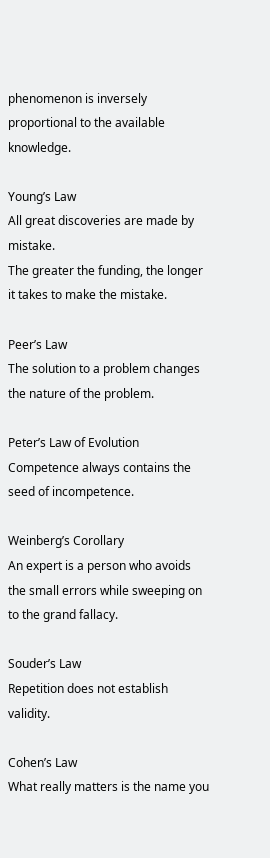phenomenon is inversely proportional to the available knowledge.

Young’s Law
All great discoveries are made by mistake.
The greater the funding, the longer it takes to make the mistake.

Peer’s Law
The solution to a problem changes the nature of the problem.

Peter’s Law of Evolution
Competence always contains the seed of incompetence.

Weinberg’s Corollary
An expert is a person who avoids the small errors while sweeping on to the grand fallacy.

Souder’s Law
Repetition does not establish validity.

Cohen’s Law
What really matters is the name you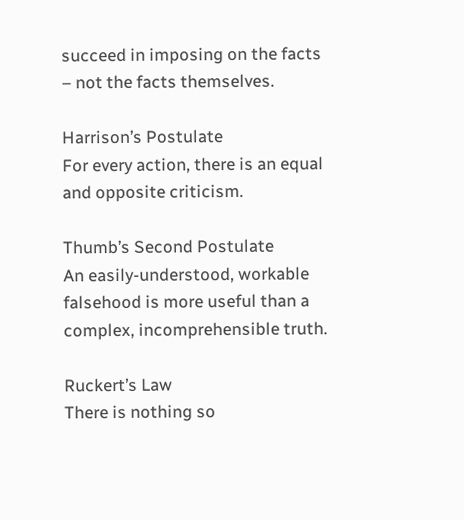succeed in imposing on the facts – not the facts themselves.

Harrison’s Postulate
For every action, there is an equal and opposite criticism.

Thumb’s Second Postulate
An easily-understood, workable falsehood is more useful than a complex, incomprehensible truth.

Ruckert’s Law
There is nothing so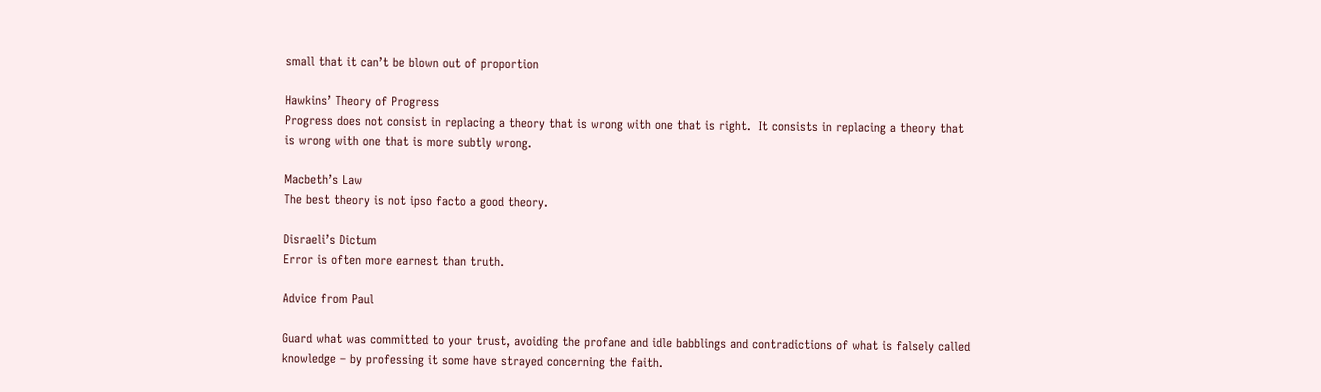small that it can’t be blown out of proportion

Hawkins’ Theory of Progress
Progress does not consist in replacing a theory that is wrong with one that is right.  It consists in replacing a theory that is wrong with one that is more subtly wrong.

Macbeth’s Law
The best theory is not ipso facto a good theory.

Disraeli’s Dictum
Error is often more earnest than truth.

Advice from Paul

Guard what was committed to your trust, avoiding the profane and idle babblings and contradictions of what is falsely called knowledge – by professing it some have strayed concerning the faith.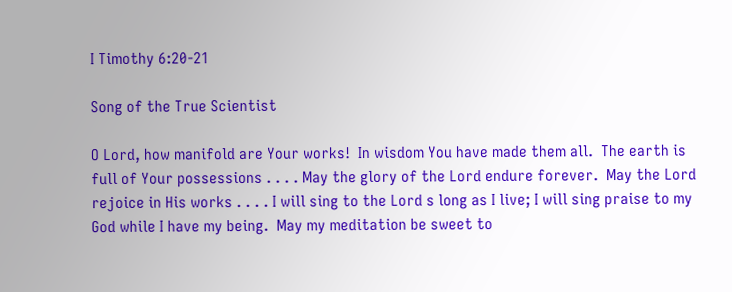I Timothy 6:20-21

Song of the True Scientist

O Lord, how manifold are Your works!  In wisdom You have made them all.  The earth is full of Your possessions . . . . May the glory of the Lord endure forever.  May the Lord rejoice in His works . . . . I will sing to the Lord s long as I live; I will sing praise to my God while I have my being.  May my meditation be sweet to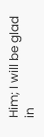Him; I will be glad in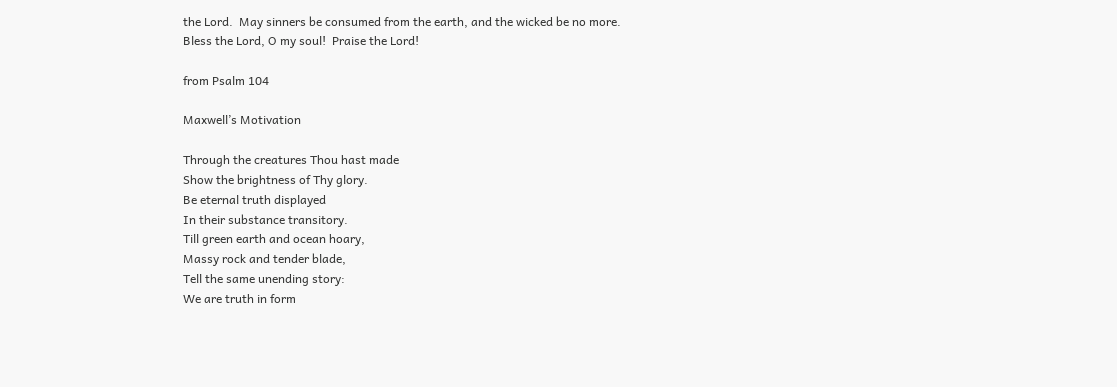the Lord.  May sinners be consumed from the earth, and the wicked be no more.  Bless the Lord, O my soul!  Praise the Lord!

from Psalm 104

Maxwell’s Motivation

Through the creatures Thou hast made
Show the brightness of Thy glory.
Be eternal truth displayed
In their substance transitory.
Till green earth and ocean hoary,
Massy rock and tender blade,
Tell the same unending story:
We are truth in form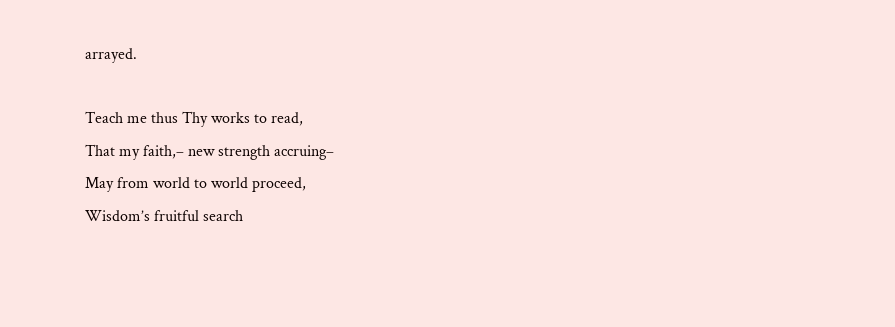arrayed.

Teach me thus Thy works to read,
That my faith,– new strength accruing–
May from world to world proceed,
Wisdom’s fruitful search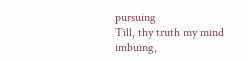pursuing
Till, thy truth my mind imbuing,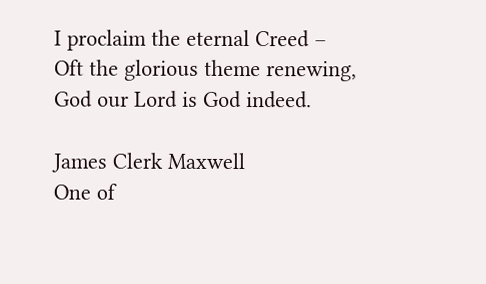I proclaim the eternal Creed –
Oft the glorious theme renewing,
God our Lord is God indeed.

James Clerk Maxwell
One of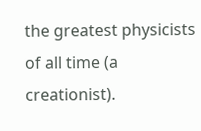the greatest physicists
of all time (a creationist).